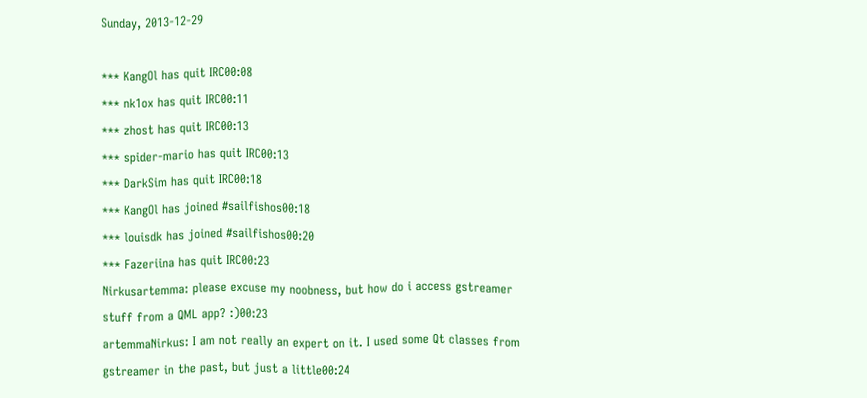Sunday, 2013-12-29

*** KangOl has quit IRC00:08
*** nk1ox has quit IRC00:11
*** zhost has quit IRC00:13
*** spider-mario has quit IRC00:13
*** DarkSim has quit IRC00:18
*** KangOl has joined #sailfishos00:18
*** louisdk has joined #sailfishos00:20
*** Fazeriina has quit IRC00:23
Nirkusartemma: please excuse my noobness, but how do i access gstreamer stuff from a QML app? :)00:23
artemmaNirkus: I am not really an expert on it. I used some Qt classes from gstreamer in the past, but just a little00:24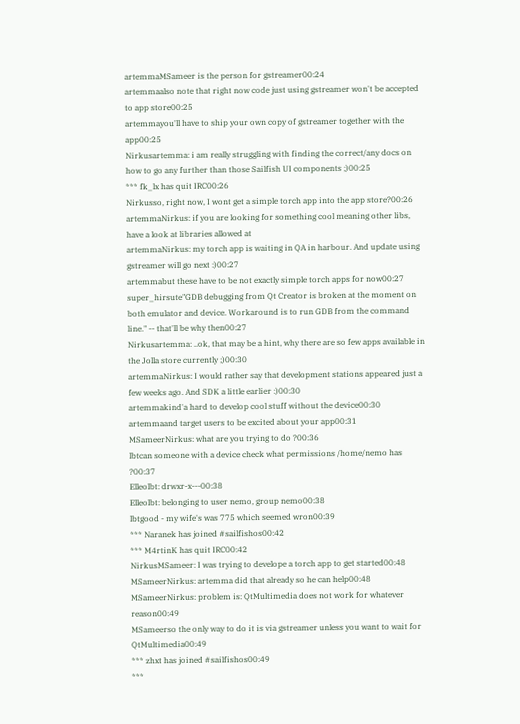artemmaMSameer is the person for gstreamer00:24
artemmaalso note that right now code just using gstreamer won't be accepted to app store00:25
artemmayou'll have to ship your own copy of gstreamer together with the app00:25
Nirkusartemma: i am really struggling with finding the correct/any docs on how to go any further than those Sailfish UI components ;)00:25
*** fk_lx has quit IRC00:26
Nirkusso, right now, I wont get a simple torch app into the app store?00:26
artemmaNirkus: if you are looking for something cool meaning other libs, have a look at libraries allowed at
artemmaNirkus: my torch app is waiting in QA in harbour. And update using gstreamer will go next :)00:27
artemmabut these have to be not exactly simple torch apps for now00:27
super_hirsute"GDB debugging from Qt Creator is broken at the moment on both emulator and device. Workaround is to run GDB from the command line." -- that'll be why then00:27
Nirkusartemma: ..ok, that may be a hint, why there are so few apps available in the Jolla store currently ;)00:30
artemmaNirkus: I would rather say that development stations appeared just a few weeks ago. And SDK a little earlier :)00:30
artemmakind'a hard to develop cool stuff without the device00:30
artemmaand target users to be excited about your app00:31
MSameerNirkus: what are you trying to do ?00:36
lbtcan someone with a device check what permissions /home/nemo has ?00:37
Elleolbt: drwxr-x---00:38
Elleolbt: belonging to user nemo, group nemo00:38
lbtgood - my wife's was 775 which seemed wron00:39
*** Naranek has joined #sailfishos00:42
*** M4rtinK has quit IRC00:42
NirkusMSameer: I was trying to develope a torch app to get started00:48
MSameerNirkus: artemma did that already so he can help00:48
MSameerNirkus: problem is: QtMultimedia does not work for whatever reason00:49
MSameerso the only way to do it is via gstreamer unless you want to wait for QtMultimedia00:49
*** zhxt has joined #sailfishos00:49
***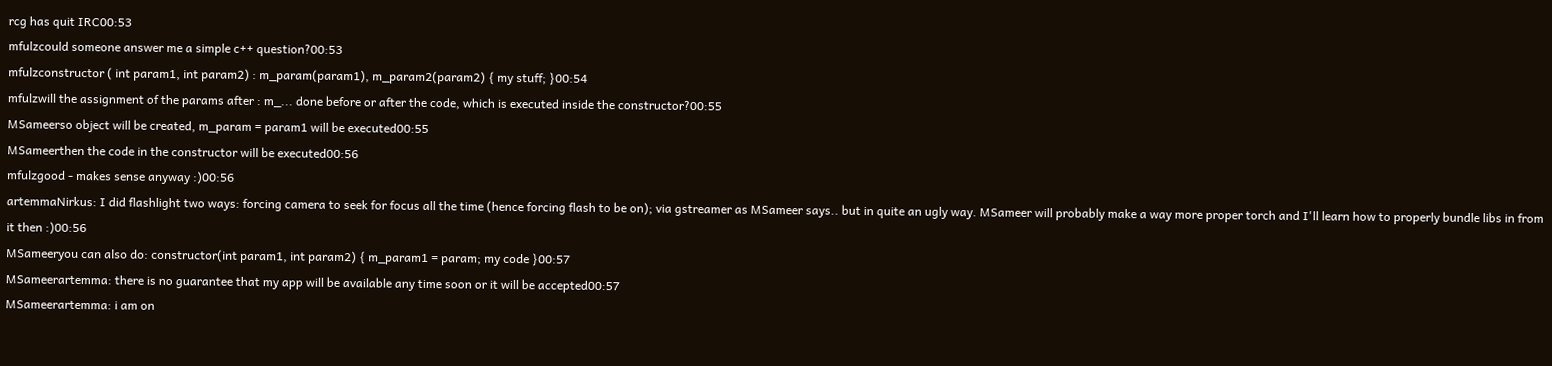rcg has quit IRC00:53
mfulzcould someone answer me a simple c++ question?00:53
mfulzconstructor ( int param1, int param2) : m_param(param1), m_param2(param2) { my stuff; }00:54
mfulzwill the assignment of the params after : m_... done before or after the code, which is executed inside the constructor?00:55
MSameerso object will be created, m_param = param1 will be executed00:55
MSameerthen the code in the constructor will be executed00:56
mfulzgood - makes sense anyway :)00:56
artemmaNirkus: I did flashlight two ways: forcing camera to seek for focus all the time (hence forcing flash to be on); via gstreamer as MSameer says.. but in quite an ugly way. MSameer will probably make a way more proper torch and I'll learn how to properly bundle libs in from it then :)00:56
MSameeryou can also do: constructor(int param1, int param2) { m_param1 = param; my code }00:57
MSameerartemma: there is no guarantee that my app will be available any time soon or it will be accepted00:57
MSameerartemma: i am on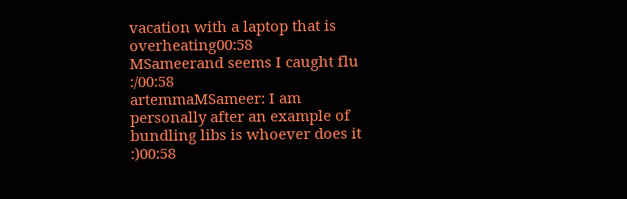vacation with a laptop that is overheating00:58
MSameerand seems I caught flu :/00:58
artemmaMSameer: I am personally after an example of bundling libs is whoever does it :)00:58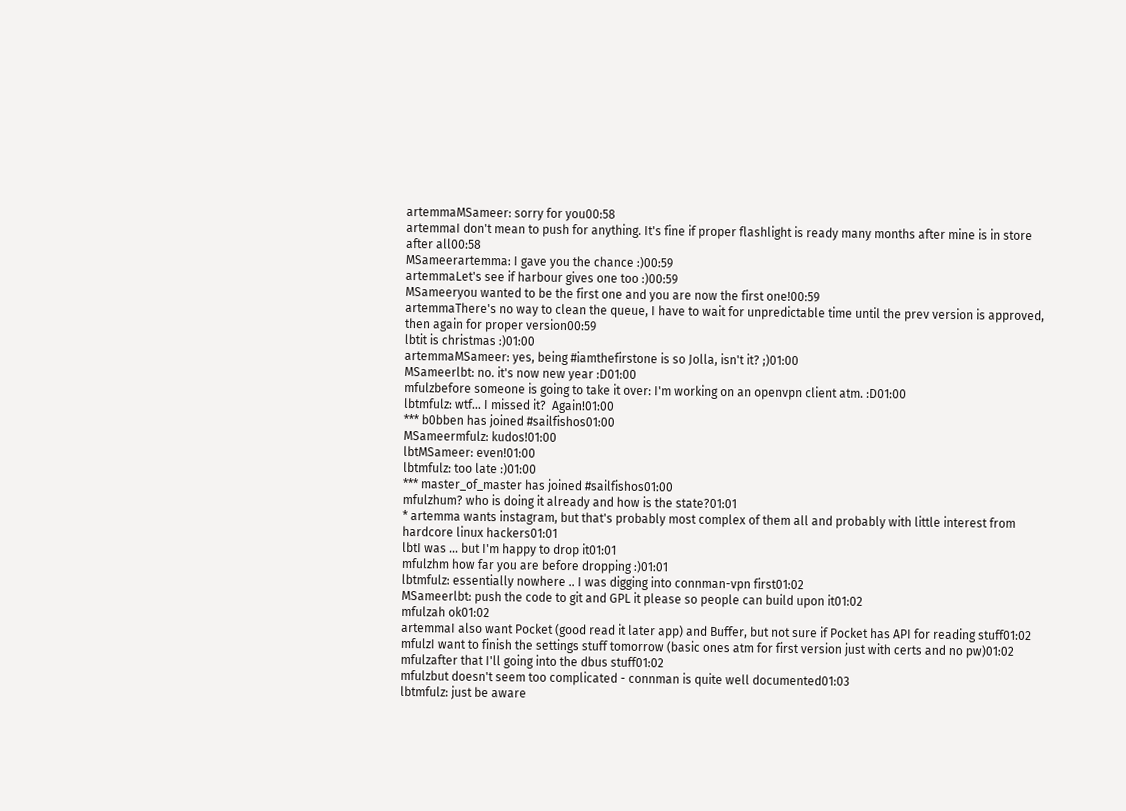artemmaMSameer: sorry for you00:58
artemmaI don't mean to push for anything. It's fine if proper flashlight is ready many months after mine is in store after all00:58
MSameerartemma: I gave you the chance :)00:59
artemmaLet's see if harbour gives one too :)00:59
MSameeryou wanted to be the first one and you are now the first one!00:59
artemmaThere's no way to clean the queue, I have to wait for unpredictable time until the prev version is approved, then again for proper version00:59
lbtit is christmas :)01:00
artemmaMSameer: yes, being #iamthefirstone is so Jolla, isn't it? ;)01:00
MSameerlbt: no. it's now new year :D01:00
mfulzbefore someone is going to take it over: I'm working on an openvpn client atm. :D01:00
lbtmfulz: wtf... I missed it?  Again!01:00
*** b0bben has joined #sailfishos01:00
MSameermfulz: kudos!01:00
lbtMSameer: even!01:00
lbtmfulz: too late :)01:00
*** master_of_master has joined #sailfishos01:00
mfulzhum? who is doing it already and how is the state?01:01
* artemma wants instagram, but that's probably most complex of them all and probably with little interest from hardcore linux hackers01:01
lbtI was ... but I'm happy to drop it01:01
mfulzhm how far you are before dropping :)01:01
lbtmfulz: essentially nowhere .. I was digging into connman-vpn first01:02
MSameerlbt: push the code to git and GPL it please so people can build upon it01:02
mfulzah ok01:02
artemmaI also want Pocket (good read it later app) and Buffer, but not sure if Pocket has API for reading stuff01:02
mfulzI want to finish the settings stuff tomorrow (basic ones atm for first version just with certs and no pw)01:02
mfulzafter that I'll going into the dbus stuff01:02
mfulzbut doesn't seem too complicated - connman is quite well documented01:03
lbtmfulz: just be aware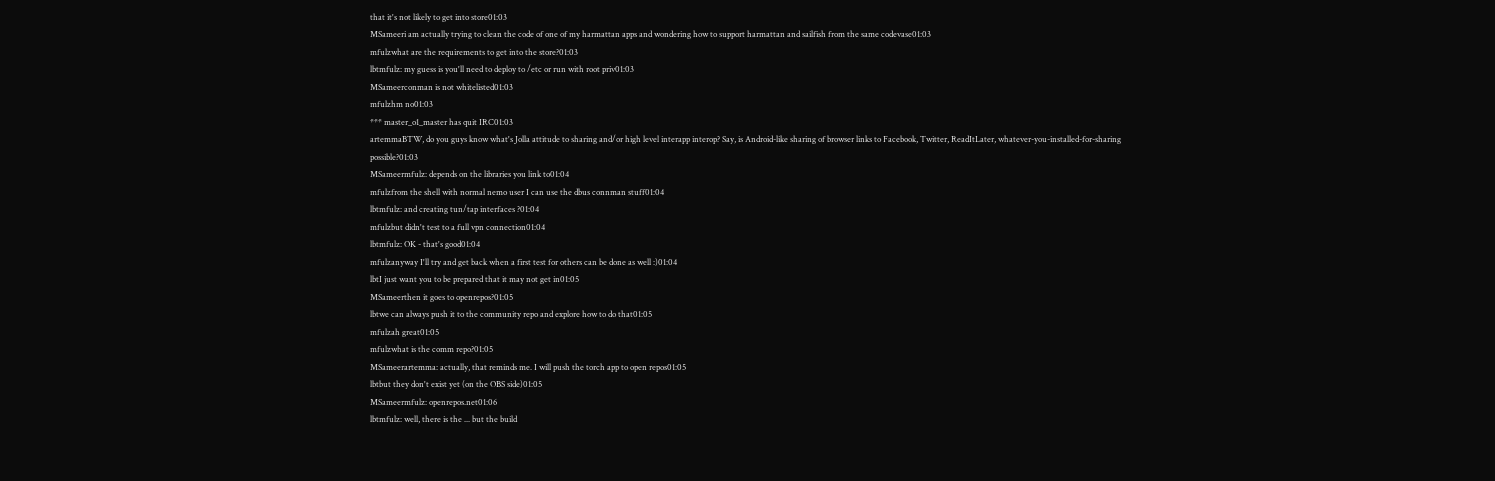that it's not likely to get into store01:03
MSameeri am actually trying to clean the code of one of my harmattan apps and wondering how to support harmattan and sailfish from the same codevase01:03
mfulzwhat are the requirements to get into the store?01:03
lbtmfulz: my guess is you'll need to deploy to /etc or run with root priv01:03
MSameerconman is not whitelisted01:03
mfulzhm no01:03
*** master_o1_master has quit IRC01:03
artemmaBTW, do you guys know what's Jolla attitude to sharing and/or high level interapp interop? Say, is Android-like sharing of browser links to Facebook, Twitter, ReadItLater, whatever-you-installed-for-sharing possible?01:03
MSameermfulz: depends on the libraries you link to01:04
mfulzfrom the shell with normal nemo user I can use the dbus connman stuff01:04
lbtmfulz: and creating tun/tap interfaces ?01:04
mfulzbut didn't test to a full vpn connection01:04
lbtmfulz: OK - that's good01:04
mfulzanyway I'll try and get back when a first test for others can be done as well :)01:04
lbtI just want you to be prepared that it may not get in01:05
MSameerthen it goes to openrepos?01:05
lbtwe can always push it to the community repo and explore how to do that01:05
mfulzah great01:05
mfulzwhat is the comm repo?01:05
MSameerartemma: actually, that reminds me. I will push the torch app to open repos01:05
lbtbut they don't exist yet (on the OBS side)01:05
MSameermfulz: openrepos.net01:06
lbtmfulz: well, there is the ... but the build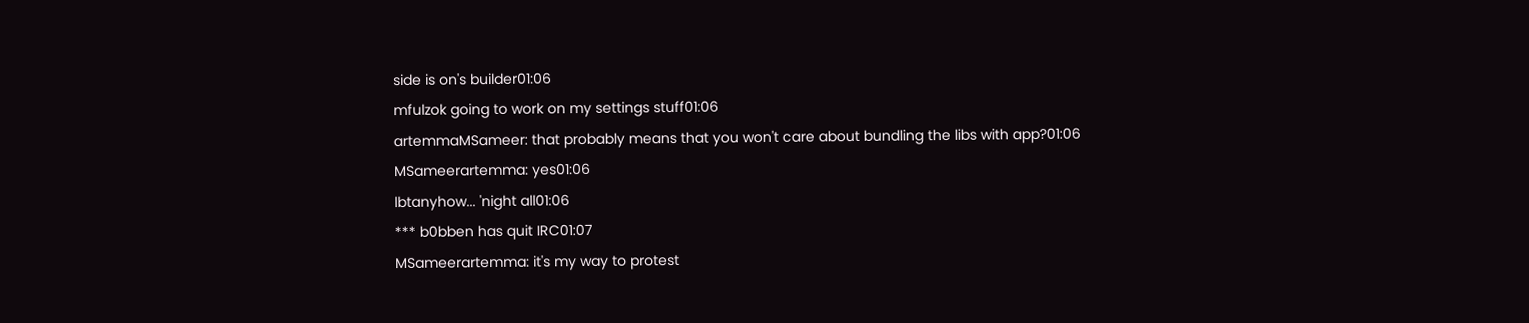side is on's builder01:06
mfulzok going to work on my settings stuff01:06
artemmaMSameer: that probably means that you won't care about bundling the libs with app?01:06
MSameerartemma: yes01:06
lbtanyhow... 'night all01:06
*** b0bben has quit IRC01:07
MSameerartemma: it's my way to protest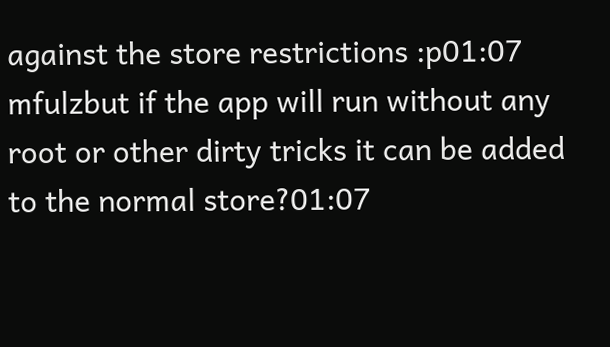against the store restrictions :p01:07
mfulzbut if the app will run without any root or other dirty tricks it can be added to the normal store?01:07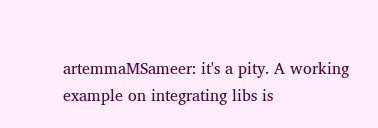artemmaMSameer: it's a pity. A working example on integrating libs is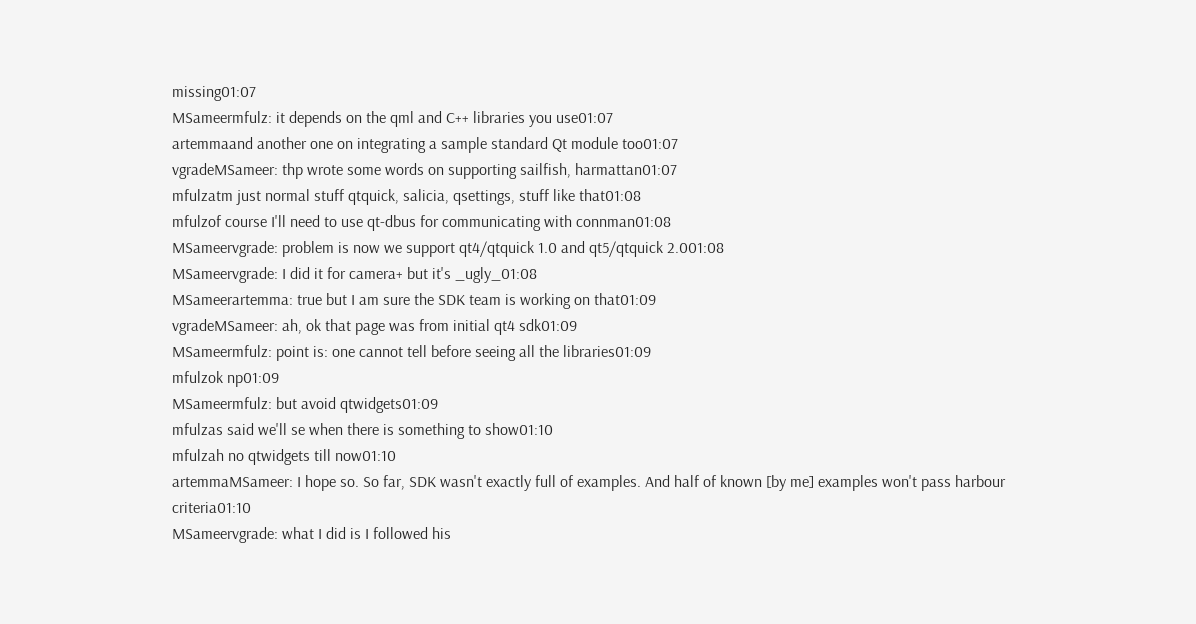missing01:07
MSameermfulz: it depends on the qml and C++ libraries you use01:07
artemmaand another one on integrating a sample standard Qt module too01:07
vgradeMSameer: thp wrote some words on supporting sailfish, harmattan01:07
mfulzatm just normal stuff qtquick, salicia, qsettings, stuff like that01:08
mfulzof course I'll need to use qt-dbus for communicating with connman01:08
MSameervgrade: problem is now we support qt4/qtquick 1.0 and qt5/qtquick 2.001:08
MSameervgrade: I did it for camera+ but it's _ugly_01:08
MSameerartemma: true but I am sure the SDK team is working on that01:09
vgradeMSameer: ah, ok that page was from initial qt4 sdk01:09
MSameermfulz: point is: one cannot tell before seeing all the libraries01:09
mfulzok np01:09
MSameermfulz: but avoid qtwidgets01:09
mfulzas said we'll se when there is something to show01:10
mfulzah no qtwidgets till now01:10
artemmaMSameer: I hope so. So far, SDK wasn't exactly full of examples. And half of known [by me] examples won't pass harbour criteria01:10
MSameervgrade: what I did is I followed his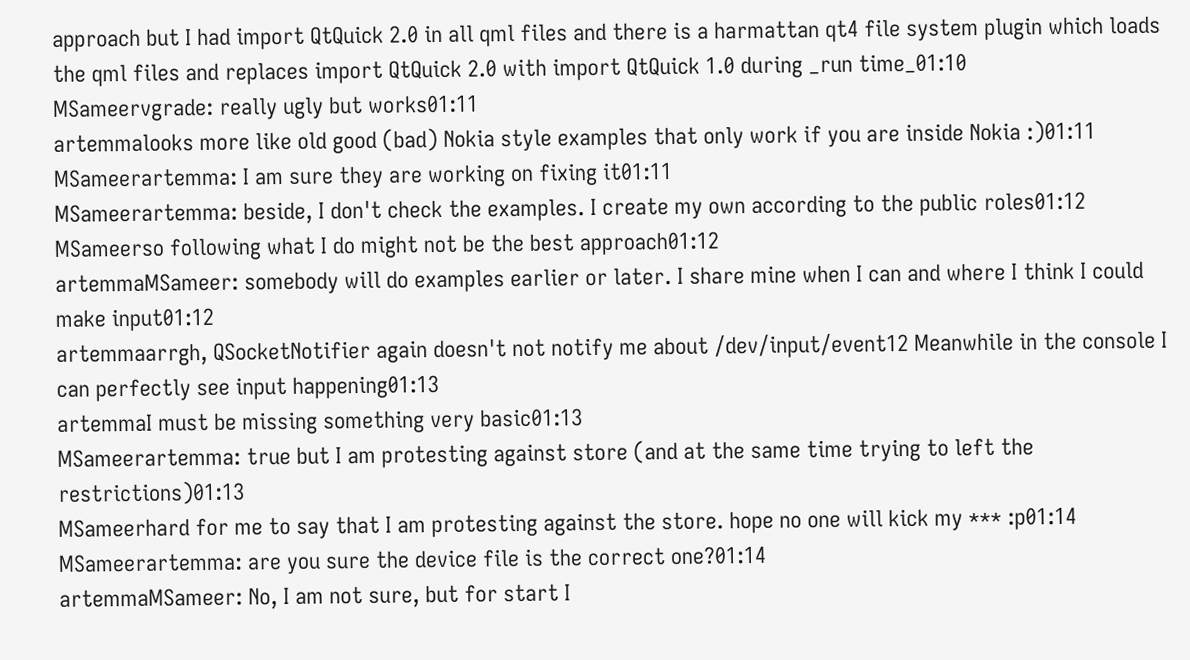approach but I had import QtQuick 2.0 in all qml files and there is a harmattan qt4 file system plugin which loads the qml files and replaces import QtQuick 2.0 with import QtQuick 1.0 during _run time_01:10
MSameervgrade: really ugly but works01:11
artemmalooks more like old good (bad) Nokia style examples that only work if you are inside Nokia :)01:11
MSameerartemma: I am sure they are working on fixing it01:11
MSameerartemma: beside, I don't check the examples. I create my own according to the public roles01:12
MSameerso following what I do might not be the best approach01:12
artemmaMSameer: somebody will do examples earlier or later. I share mine when I can and where I think I could make input01:12
artemmaarrgh, QSocketNotifier again doesn't not notify me about /dev/input/event12 Meanwhile in the console I can perfectly see input happening01:13
artemmaI must be missing something very basic01:13
MSameerartemma: true but I am protesting against store (and at the same time trying to left the restrictions)01:13
MSameerhard for me to say that I am protesting against the store. hope no one will kick my *** :p01:14
MSameerartemma: are you sure the device file is the correct one?01:14
artemmaMSameer: No, I am not sure, but for start I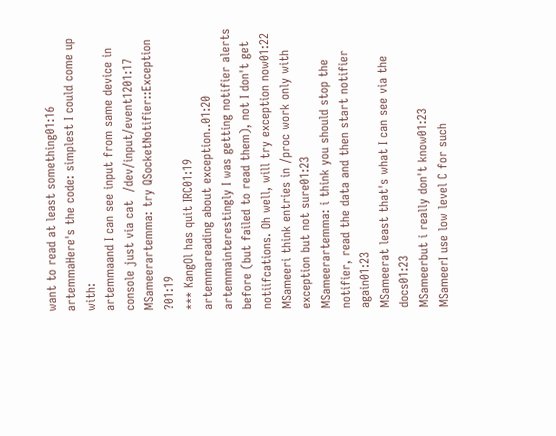want to read at least something01:16
artemmaHere's the code: simplest I could come up with:
artemmaand I can see input from same device in console just via cat  /dev/input/event1201:17
MSameerartemma: try QSocketNotifier::Exception ?01:19
*** KangOl has quit IRC01:19
artemmareading about exception..01:20
artemmainterestingly I was getting notifier alerts before (but failed to read them), not I don't get notiifcations. Oh well, will try exception now01:22
MSameeri think entries in /proc work only with exception but not sure01:23
MSameerartemma: i think you should stop the notifier, read the data and then start notifier again01:23
MSameerat least that's what I can see via the docs01:23
MSameerbut i really don't know01:23
MSameerI use low level C for such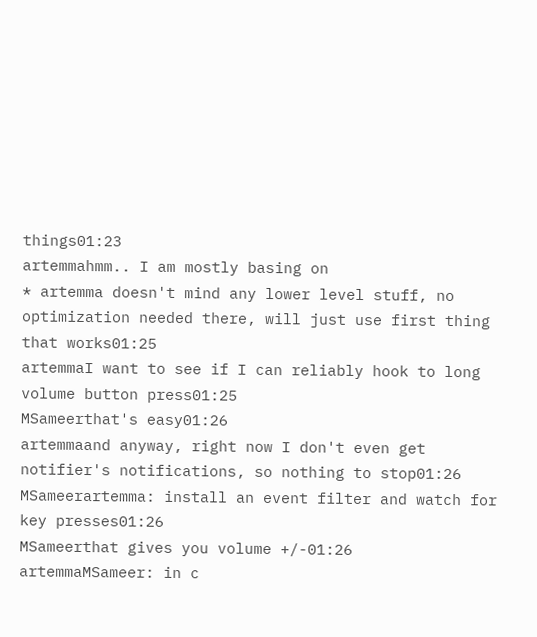things01:23
artemmahmm.. I am mostly basing on
* artemma doesn't mind any lower level stuff, no optimization needed there, will just use first thing that works01:25
artemmaI want to see if I can reliably hook to long volume button press01:25
MSameerthat's easy01:26
artemmaand anyway, right now I don't even get notifier's notifications, so nothing to stop01:26
MSameerartemma: install an event filter and watch for key presses01:26
MSameerthat gives you volume +/-01:26
artemmaMSameer: in c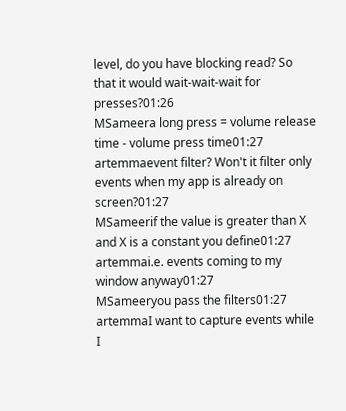level, do you have blocking read? So that it would wait-wait-wait for presses?01:26
MSameera long press = volume release time - volume press time01:27
artemmaevent filter? Won't it filter only events when my app is already on screen?01:27
MSameerif the value is greater than X and X is a constant you define01:27
artemmai.e. events coming to my window anyway01:27
MSameeryou pass the filters01:27
artemmaI want to capture events while I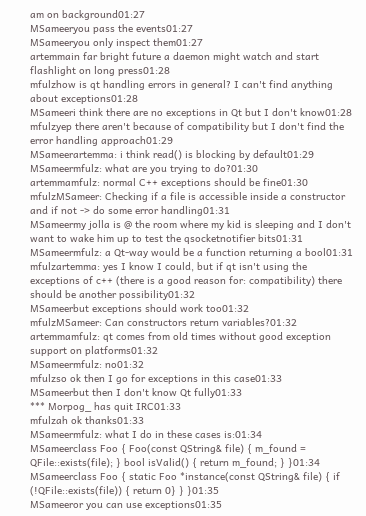am on background01:27
MSameeryou pass the events01:27
MSameeryou only inspect them01:27
artemmain far bright future a daemon might watch and start flashlight on long press01:28
mfulzhow is qt handling errors in general? I can't find anything about exceptions01:28
MSameeri think there are no exceptions in Qt but I don't know01:28
mfulzyep there aren't because of compatibility but I don't find the error handling approach01:29
MSameerartemma: i think read() is blocking by default01:29
MSameermfulz: what are you trying to do?01:30
artemmamfulz: normal C++ exceptions should be fine01:30
mfulzMSameer: Checking if a file is accessible inside a constructor and if not -> do some error handling01:31
MSameermy jolla is @ the room where my kid is sleeping and I don't want to wake him up to test the qsocketnotifier bits01:31
MSameermfulz: a Qt-way would be a function returning a bool01:31
mfulzartemma: yes I know I could, but if qt isn't using the exceptions of c++ (there is a good reason for: compatibility) there should be another possibility01:32
MSameerbut exceptions should work too01:32
mfulzMSameer: Can constructors return variables?01:32
artemmamfulz: qt comes from old times without good exception support on platforms01:32
MSameermfulz: no01:32
mfulzso ok then I go for exceptions in this case01:33
MSameerbut then I don't know Qt fully01:33
*** Morpog_ has quit IRC01:33
mfulzah ok thanks01:33
MSameermfulz: what I do in these cases is:01:34
MSameerclass Foo { Foo(const QString& file) { m_found = QFile::exists(file); } bool isValid() { return m_found; } }01:34
MSameerclass Foo { static Foo *instance(const QString& file) { if (!QFile::exists(file)) { return 0} } }01:35
MSameeror you can use exceptions01:35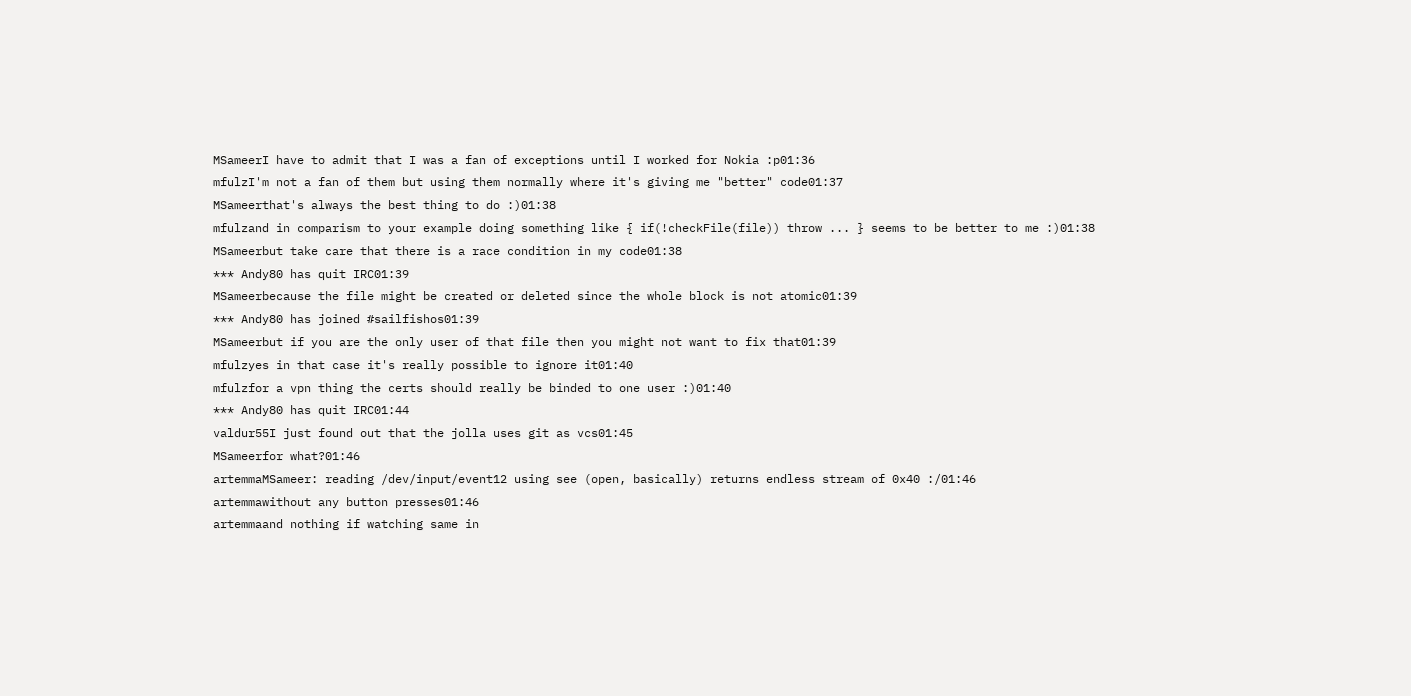MSameerI have to admit that I was a fan of exceptions until I worked for Nokia :p01:36
mfulzI'm not a fan of them but using them normally where it's giving me "better" code01:37
MSameerthat's always the best thing to do :)01:38
mfulzand in comparism to your example doing something like { if(!checkFile(file)) throw ... } seems to be better to me :)01:38
MSameerbut take care that there is a race condition in my code01:38
*** Andy80 has quit IRC01:39
MSameerbecause the file might be created or deleted since the whole block is not atomic01:39
*** Andy80 has joined #sailfishos01:39
MSameerbut if you are the only user of that file then you might not want to fix that01:39
mfulzyes in that case it's really possible to ignore it01:40
mfulzfor a vpn thing the certs should really be binded to one user :)01:40
*** Andy80 has quit IRC01:44
valdur55I just found out that the jolla uses git as vcs01:45
MSameerfor what?01:46
artemmaMSameer: reading /dev/input/event12 using see (open, basically) returns endless stream of 0x40 :/01:46
artemmawithout any button presses01:46
artemmaand nothing if watching same in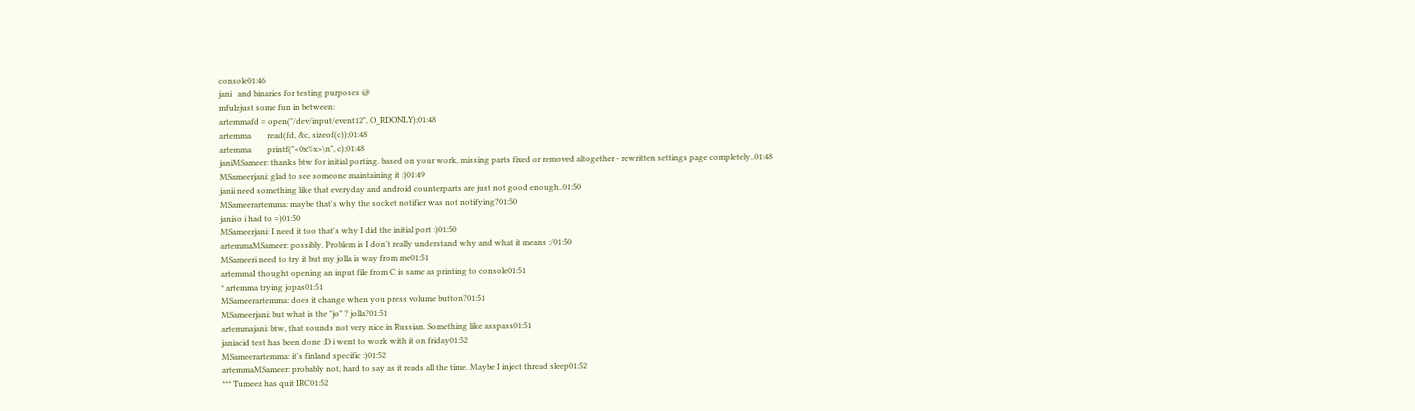console01:46
jani   and binaries for testing purposes @
mfulzjust some fun in between:
artemmafd = open("/dev/input/event12", O_RDONLY);01:48
artemma        read(fd, &c, sizeof(c));01:48
artemma        printf("<0x%x>\n", c);01:48
janiMSameer: thanks btw for initial porting. based on your work, missing parts fixed or removed altogether - rewritten settings page completely..01:48
MSameerjani: glad to see someone maintaining it :)01:49
janii need something like that everyday and android counterparts are just not good enough..01:50
MSameerartemma: maybe that's why the socket notifier was not notifying?01:50
janiso i had to =)01:50
MSameerjani: I need it too that's why I did the initial port :)01:50
artemmaMSameer: possibly. Problem is I don't really understand why and what it means :/01:50
MSameeri need to try it but my jolla is way from me01:51
artemmaI thought opening an input file from C is same as printing to console01:51
* artemma trying jopas01:51
MSameerartemma: does it change when you press volume button?01:51
MSameerjani: but what is the "jo" ? jolla?01:51
artemmajani: btw, that sounds not very nice in Russian. Something like asspass01:51
janiacid test has been done :D i went to work with it on friday01:52
MSameerartemma: it's finland specific :)01:52
artemmaMSameer: probably not, hard to say as it reads all the time. Maybe I inject thread sleep01:52
*** Tumeez has quit IRC01:52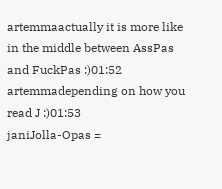artemmaactually it is more like in the middle between AssPas and FuckPas :)01:52
artemmadepending on how you read J :)01:53
janiJolla-Opas =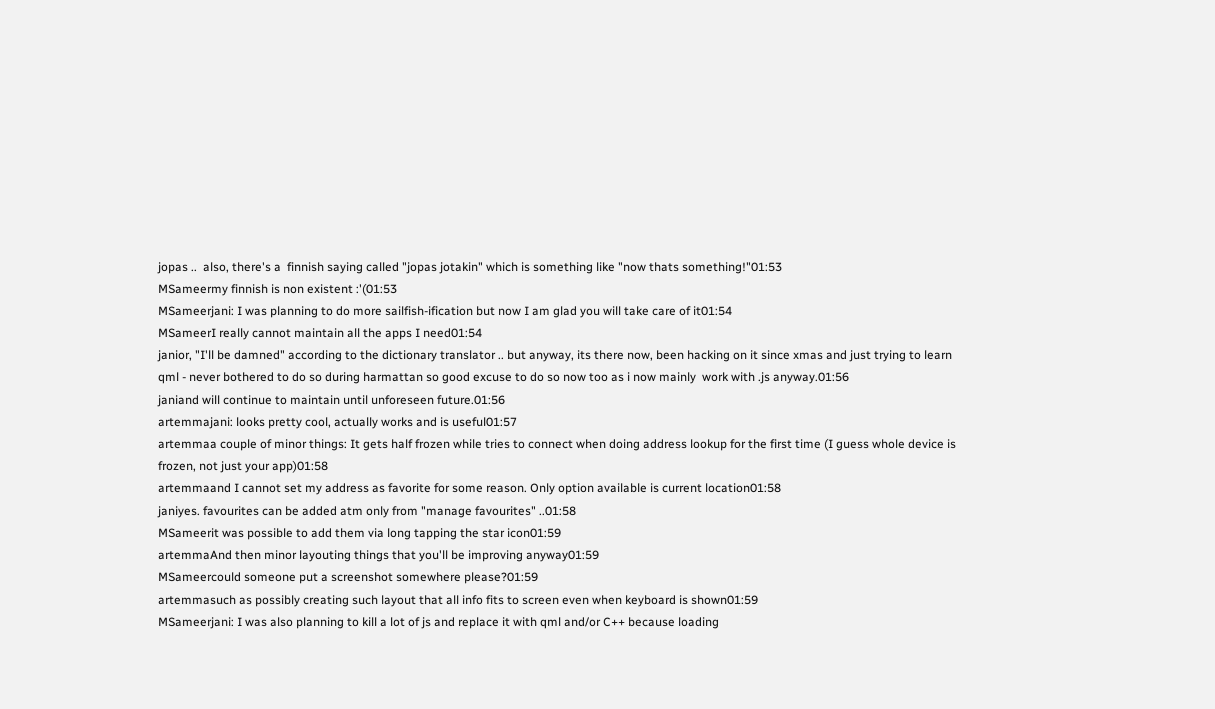jopas ..  also, there's a  finnish saying called "jopas jotakin" which is something like "now thats something!"01:53
MSameermy finnish is non existent :'(01:53
MSameerjani: I was planning to do more sailfish-ification but now I am glad you will take care of it01:54
MSameerI really cannot maintain all the apps I need01:54
janior, "I'll be damned" according to the dictionary translator .. but anyway, its there now, been hacking on it since xmas and just trying to learn qml - never bothered to do so during harmattan so good excuse to do so now too as i now mainly  work with .js anyway.01:56
janiand will continue to maintain until unforeseen future.01:56
artemmajani: looks pretty cool, actually works and is useful01:57
artemmaa couple of minor things: It gets half frozen while tries to connect when doing address lookup for the first time (I guess whole device is frozen, not just your app)01:58
artemmaand I cannot set my address as favorite for some reason. Only option available is current location01:58
janiyes. favourites can be added atm only from "manage favourites" ..01:58
MSameerit was possible to add them via long tapping the star icon01:59
artemmaAnd then minor layouting things that you'll be improving anyway01:59
MSameercould someone put a screenshot somewhere please?01:59
artemmasuch as possibly creating such layout that all info fits to screen even when keyboard is shown01:59
MSameerjani: I was also planning to kill a lot of js and replace it with qml and/or C++ because loading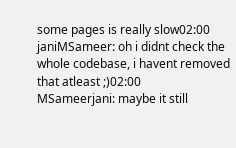some pages is really slow02:00
janiMSameer: oh i didnt check the whole codebase, i havent removed that atleast ;)02:00
MSameerjani: maybe it still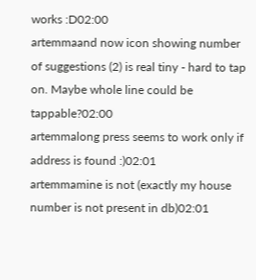works :D02:00
artemmaand now icon showing number of suggestions (2) is real tiny - hard to tap on. Maybe whole line could be tappable?02:00
artemmalong press seems to work only if address is found :)02:01
artemmamine is not (exactly my house number is not present in db)02:01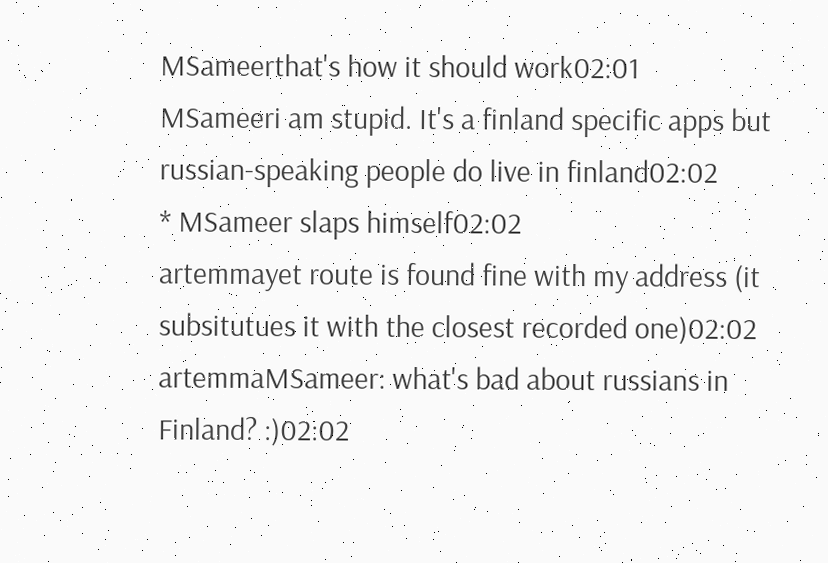MSameerthat's how it should work02:01
MSameeri am stupid. It's a finland specific apps but russian-speaking people do live in finland02:02
* MSameer slaps himself02:02
artemmayet route is found fine with my address (it subsitutues it with the closest recorded one)02:02
artemmaMSameer: what's bad about russians in Finland? :)02:02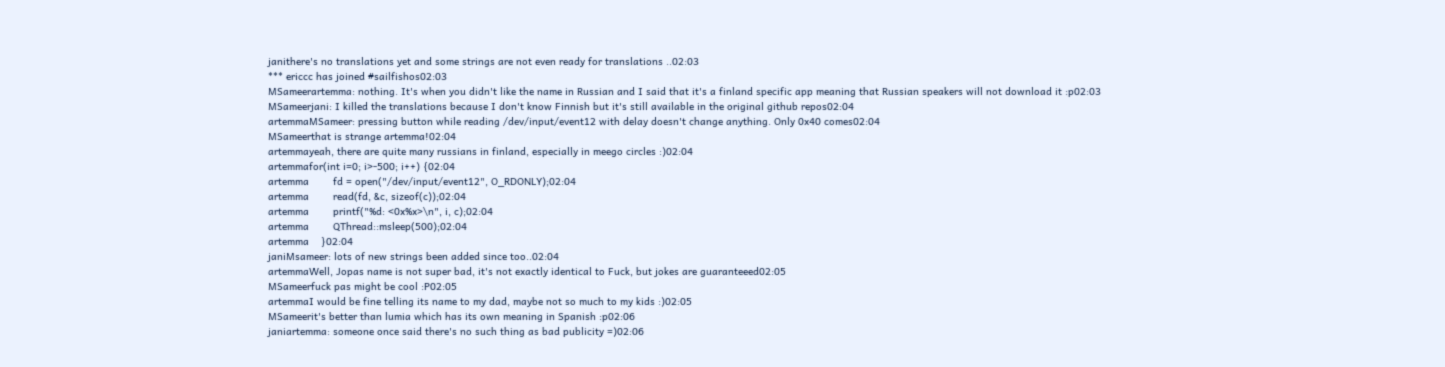janithere's no translations yet and some strings are not even ready for translations ..02:03
*** ericcc has joined #sailfishos02:03
MSameerartemma: nothing. It's when you didn't like the name in Russian and I said that it's a finland specific app meaning that Russian speakers will not download it :p02:03
MSameerjani: I killed the translations because I don't know Finnish but it's still available in the original github repos02:04
artemmaMSameer: pressing button while reading /dev/input/event12 with delay doesn't change anything. Only 0x40 comes02:04
MSameerthat is strange artemma!02:04
artemmayeah, there are quite many russians in finland, especially in meego circles :)02:04
artemmafor(int i=0; i>-500; i++) {02:04
artemma        fd = open("/dev/input/event12", O_RDONLY);02:04
artemma        read(fd, &c, sizeof(c));02:04
artemma        printf("%d: <0x%x>\n", i, c);02:04
artemma        QThread::msleep(500);02:04
artemma    }02:04
janiMsameer: lots of new strings been added since too..02:04
artemmaWell, Jopas name is not super bad, it's not exactly identical to Fuck, but jokes are guaranteeed02:05
MSameerfuck pas might be cool :P02:05
artemmaI would be fine telling its name to my dad, maybe not so much to my kids :)02:05
MSameerit's better than lumia which has its own meaning in Spanish :p02:06
janiartemma: someone once said there's no such thing as bad publicity =)02:06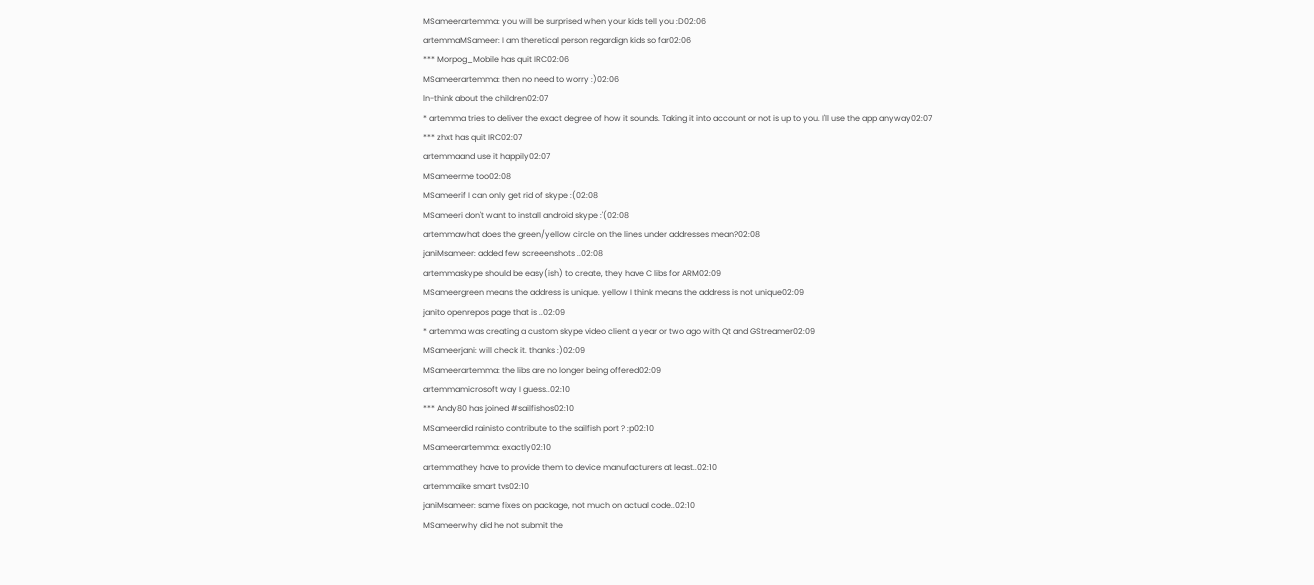MSameerartemma: you will be surprised when your kids tell you :D02:06
artemmaMSameer: I am theretical person regardign kids so far02:06
*** Morpog_Mobile has quit IRC02:06
MSameerartemma: then no need to worry :)02:06
ln-think about the children02:07
* artemma tries to deliver the exact degree of how it sounds. Taking it into account or not is up to you. I'll use the app anyway02:07
*** zhxt has quit IRC02:07
artemmaand use it happily02:07
MSameerme too02:08
MSameerif I can only get rid of skype :(02:08
MSameeri don't want to install android skype :'(02:08
artemmawhat does the green/yellow circle on the lines under addresses mean?02:08
janiMsameer: added few screeenshots ..02:08
artemmaskype should be easy(ish) to create, they have C libs for ARM02:09
MSameergreen means the address is unique. yellow I think means the address is not unique02:09
janito openrepos page that is ..02:09
* artemma was creating a custom skype video client a year or two ago with Qt and GStreamer02:09
MSameerjani: will check it. thanks :)02:09
MSameerartemma: the libs are no longer being offered02:09
artemmamicrosoft way I guess..02:10
*** Andy80 has joined #sailfishos02:10
MSameerdid rainisto contribute to the sailfish port ? :p02:10
MSameerartemma: exactly02:10
artemmathey have to provide them to device manufacturers at least..02:10
artemmaike smart tvs02:10
janiMsameer: same fixes on package, not much on actual code..02:10
MSameerwhy did he not submit the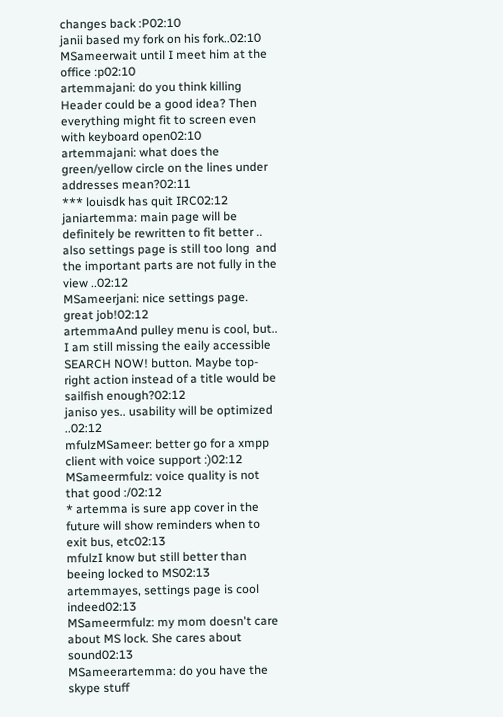changes back :P02:10
janii based my fork on his fork..02:10
MSameerwait until I meet him at the office :p02:10
artemmajani: do you think killing Header could be a good idea? Then everything might fit to screen even with keyboard open02:10
artemmajani: what does the green/yellow circle on the lines under addresses mean?02:11
*** louisdk has quit IRC02:12
janiartemma: main page will be definitely be rewritten to fit better .. also settings page is still too long  and the important parts are not fully in the view ..02:12
MSameerjani: nice settings page. great job!02:12
artemmaAnd pulley menu is cool, but.. I am still missing the eaily accessible SEARCH NOW! button. Maybe top-right action instead of a title would be sailfish enough?02:12
janiso yes.. usability will be optimized  ..02:12
mfulzMSameer: better go for a xmpp client with voice support :)02:12
MSameermfulz: voice quality is not that good :/02:12
* artemma is sure app cover in the future will show reminders when to exit bus, etc02:13
mfulzI know but still better than beeing locked to MS02:13
artemmayes, settings page is cool indeed02:13
MSameermfulz: my mom doesn't care about MS lock. She cares about sound02:13
MSameerartemma: do you have the skype stuff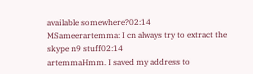available somewhere?02:14
MSameerartemma: I cn always try to extract the skype n9 stuff02:14
artemmaHmm. I saved my address to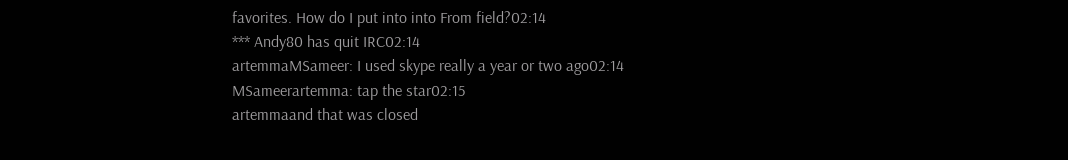favorites. How do I put into into From field?02:14
*** Andy80 has quit IRC02:14
artemmaMSameer: I used skype really a year or two ago02:14
MSameerartemma: tap the star02:15
artemmaand that was closed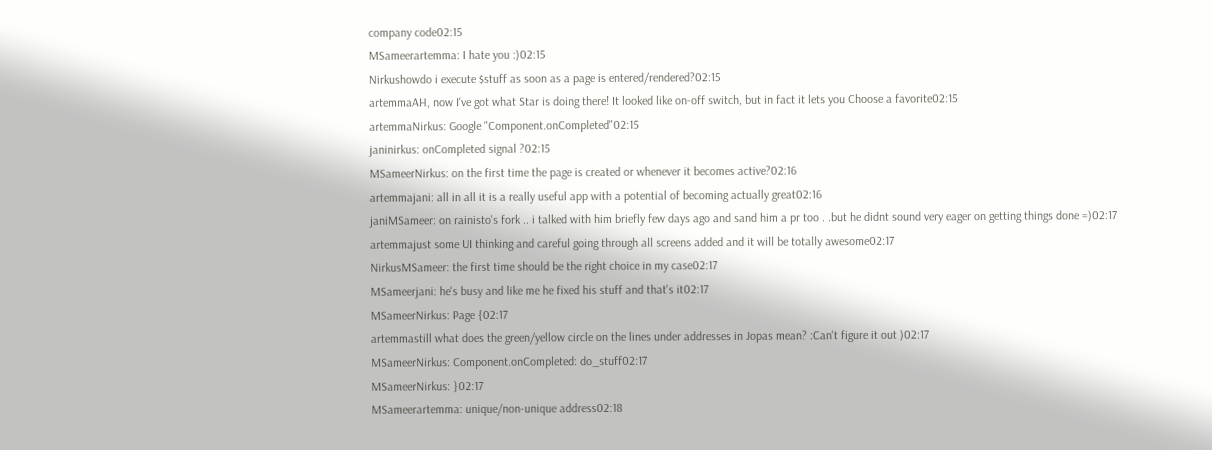company code02:15
MSameerartemma: I hate you :)02:15
Nirkushowdo i execute $stuff as soon as a page is entered/rendered?02:15
artemmaAH, now I've got what Star is doing there! It looked like on-off switch, but in fact it lets you Choose a favorite02:15
artemmaNirkus: Google "Component.onCompleted"02:15
janinirkus: onCompleted signal ?02:15
MSameerNirkus: on the first time the page is created or whenever it becomes active?02:16
artemmajani: all in all it is a really useful app with a potential of becoming actually great02:16
janiMSameer: on rainisto's fork .. i talked with him briefly few days ago and sand him a pr too . .but he didnt sound very eager on getting things done =)02:17
artemmajust some UI thinking and careful going through all screens added and it will be totally awesome02:17
NirkusMSameer: the first time should be the right choice in my case02:17
MSameerjani: he's busy and like me he fixed his stuff and that's it02:17
MSameerNirkus: Page {02:17
artemmastill what does the green/yellow circle on the lines under addresses in Jopas mean? :Can't figure it out )02:17
MSameerNirkus: Component.onCompleted: do_stuff02:17
MSameerNirkus: }02:17
MSameerartemma: unique/non-unique address02:18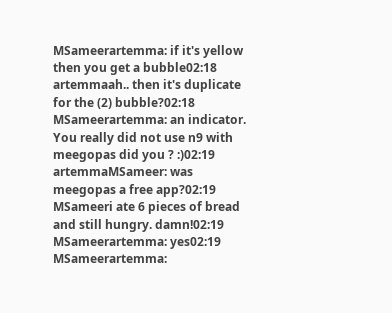MSameerartemma: if it's yellow then you get a bubble02:18
artemmaah.. then it's duplicate for the (2) bubble?02:18
MSameerartemma: an indicator. You really did not use n9 with meegopas did you ? :)02:19
artemmaMSameer: was meegopas a free app?02:19
MSameeri ate 6 pieces of bread and still hungry. damn!02:19
MSameerartemma: yes02:19
MSameerartemma: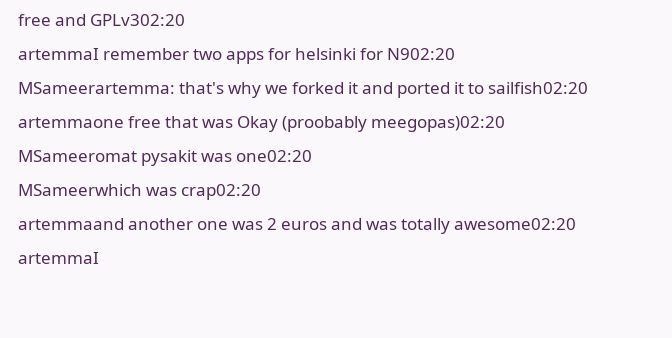free and GPLv302:20
artemmaI remember two apps for helsinki for N902:20
MSameerartemma: that's why we forked it and ported it to sailfish02:20
artemmaone free that was Okay (proobably meegopas)02:20
MSameeromat pysakit was one02:20
MSameerwhich was crap02:20
artemmaand another one was 2 euros and was totally awesome02:20
artemmaI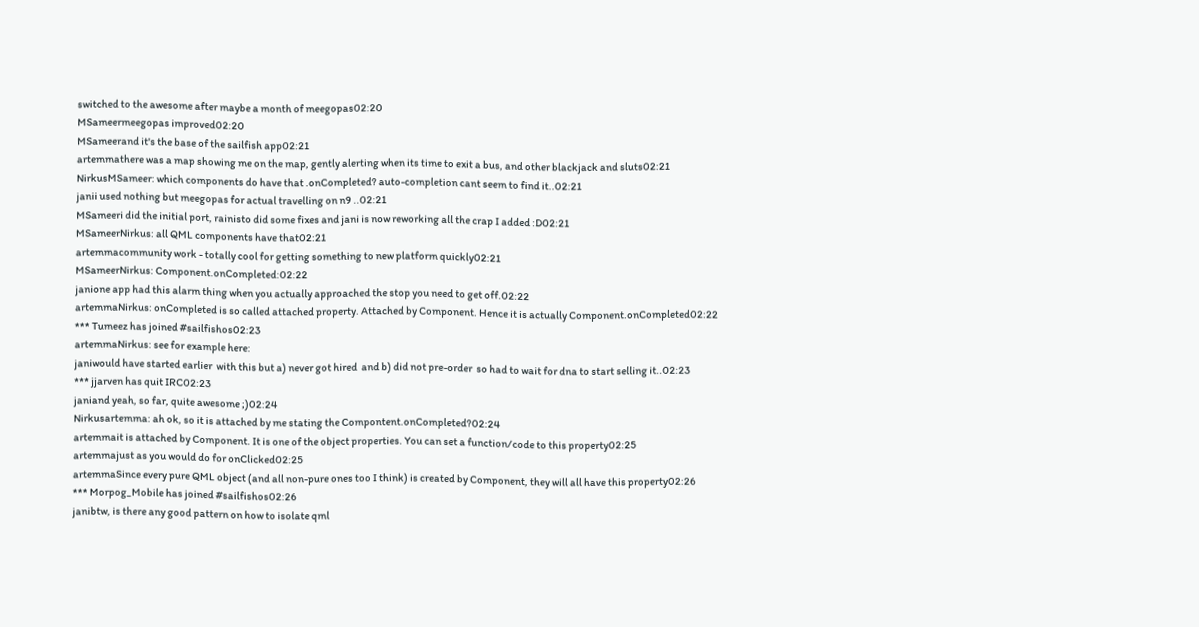switched to the awesome after maybe a month of meegopas02:20
MSameermeegopas improved02:20
MSameerand it's the base of the sailfish app02:21
artemmathere was a map showing me on the map, gently alerting when its time to exit a bus, and other blackjack and sluts02:21
NirkusMSameer: which components do have that .onCompleted? auto-completion cant seem to find it..02:21
janii used nothing but meegopas for actual travelling on n9 ..02:21
MSameeri did the initial port, rainisto did some fixes and jani is now reworking all the crap I added :D02:21
MSameerNirkus: all QML components have that02:21
artemmacommunity work - totally cool for getting something to new platform quickly02:21
MSameerNirkus: Component.onCompleted:02:22
janione app had this alarm thing when you actually approached the stop you need to get off.02:22
artemmaNirkus: onCompleted is so called attached property. Attached by Component. Hence it is actually Component.onCompleted02:22
*** Tumeez has joined #sailfishos02:23
artemmaNirkus: see for example here:
janiwould have started earlier  with this but a) never got hired  and b) did not pre-order  so had to wait for dna to start selling it..02:23
*** jjarven has quit IRC02:23
janiand yeah, so far, quite awesome ;)02:24
Nirkusartemma: ah ok, so it is attached by me stating the Compontent.onCompleted?02:24
artemmait is attached by Component. It is one of the object properties. You can set a function/code to this property02:25
artemmajust as you would do for onClicked02:25
artemmaSince every pure QML object (and all non-pure ones too I think) is created by Component, they will all have this property02:26
*** Morpog_Mobile has joined #sailfishos02:26
janibtw, is there any good pattern on how to isolate qml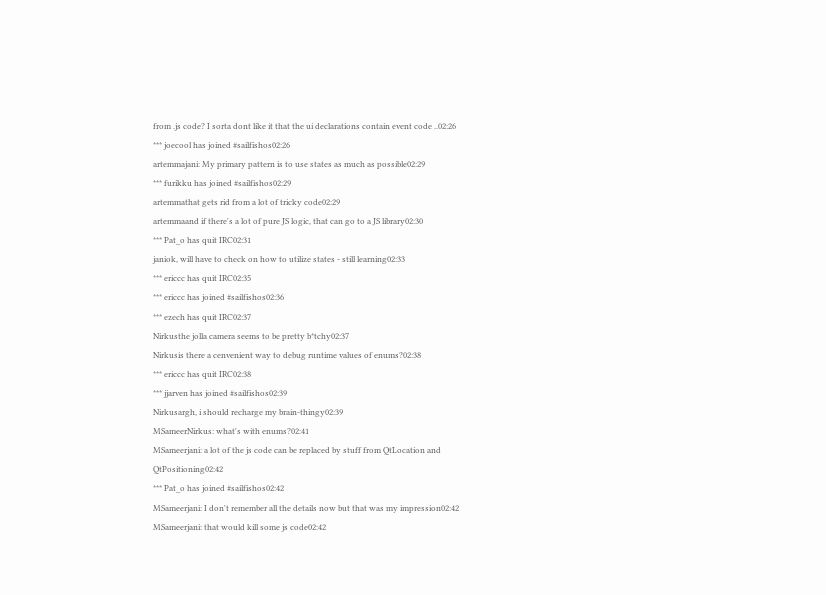from .js code? I sorta dont like it that the ui declarations contain event code ..02:26
*** joecool has joined #sailfishos02:26
artemmajani: My primary pattern is to use states as much as possible02:29
*** furikku has joined #sailfishos02:29
artemmathat gets rid from a lot of tricky code02:29
artemmaand if there's a lot of pure JS logic, that can go to a JS library02:30
*** Pat_o has quit IRC02:31
janiok, will have to check on how to utilize states - still learning02:33
*** ericcc has quit IRC02:35
*** ericcc has joined #sailfishos02:36
*** ezech has quit IRC02:37
Nirkusthe jolla camera seems to be pretty b*tchy02:37
Nirkusis there a cenvenient way to debug runtime values of enums?02:38
*** ericcc has quit IRC02:38
*** jjarven has joined #sailfishos02:39
Nirkusargh, i should recharge my brain-thingy02:39
MSameerNirkus: what's with enums?02:41
MSameerjani: a lot of the js code can be replaced by stuff from QtLocation and QtPositioning02:42
*** Pat_o has joined #sailfishos02:42
MSameerjani: I don't remember all the details now but that was my impression02:42
MSameerjani: that would kill some js code02:42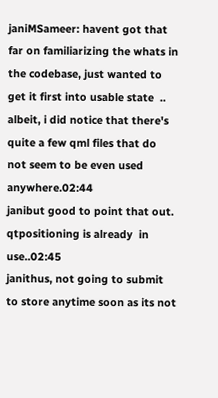janiMSameer: havent got that far on familiarizing the whats in the codebase, just wanted to get it first into usable state  .. albeit, i did notice that there's quite a few qml files that do not seem to be even used anywhere.02:44
janibut good to point that out. qtpositioning is already  in use..02:45
janithus, not going to submit to store anytime soon as its not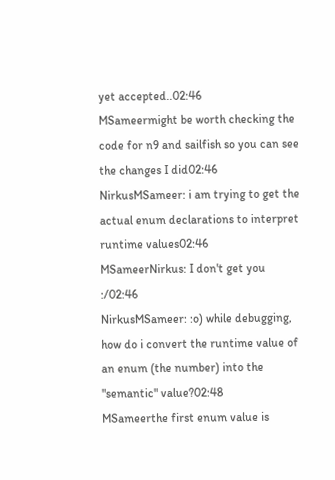yet accepted..02:46
MSameermight be worth checking the code for n9 and sailfish so you can see the changes I did02:46
NirkusMSameer: i am trying to get the actual enum declarations to interpret runtime values02:46
MSameerNirkus: I don't get you :/02:46
NirkusMSameer: :o) while debugging, how do i convert the runtime value of an enum (the number) into the "semantic" value?02:48
MSameerthe first enum value is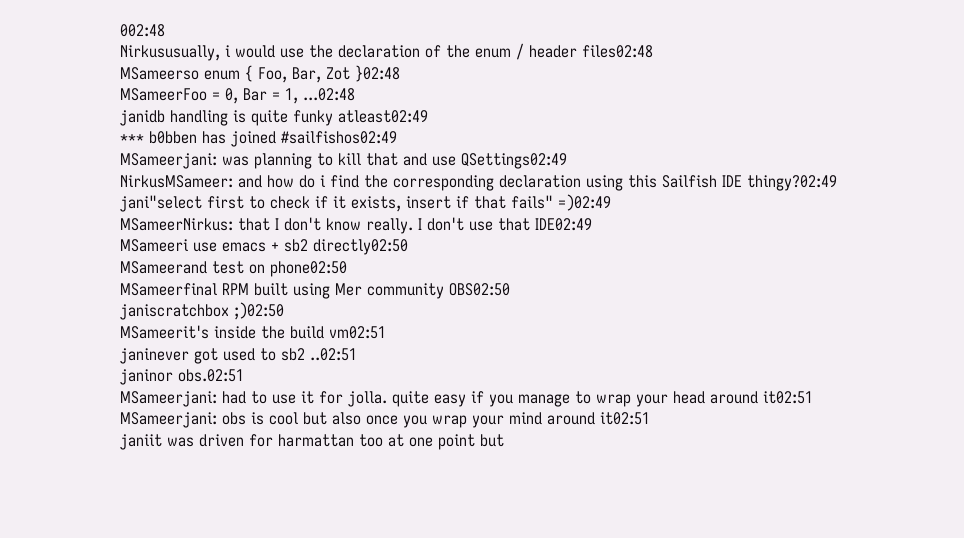002:48
Nirkususually, i would use the declaration of the enum / header files02:48
MSameerso enum { Foo, Bar, Zot }02:48
MSameerFoo = 0, Bar = 1, ...02:48
janidb handling is quite funky atleast02:49
*** b0bben has joined #sailfishos02:49
MSameerjani: was planning to kill that and use QSettings02:49
NirkusMSameer: and how do i find the corresponding declaration using this Sailfish IDE thingy?02:49
jani"select first to check if it exists, insert if that fails" =)02:49
MSameerNirkus: that I don't know really. I don't use that IDE02:49
MSameeri use emacs + sb2 directly02:50
MSameerand test on phone02:50
MSameerfinal RPM built using Mer community OBS02:50
janiscratchbox ;)02:50
MSameerit's inside the build vm02:51
janinever got used to sb2 ..02:51
janinor obs.02:51
MSameerjani: had to use it for jolla. quite easy if you manage to wrap your head around it02:51
MSameerjani: obs is cool but also once you wrap your mind around it02:51
janiit was driven for harmattan too at one point but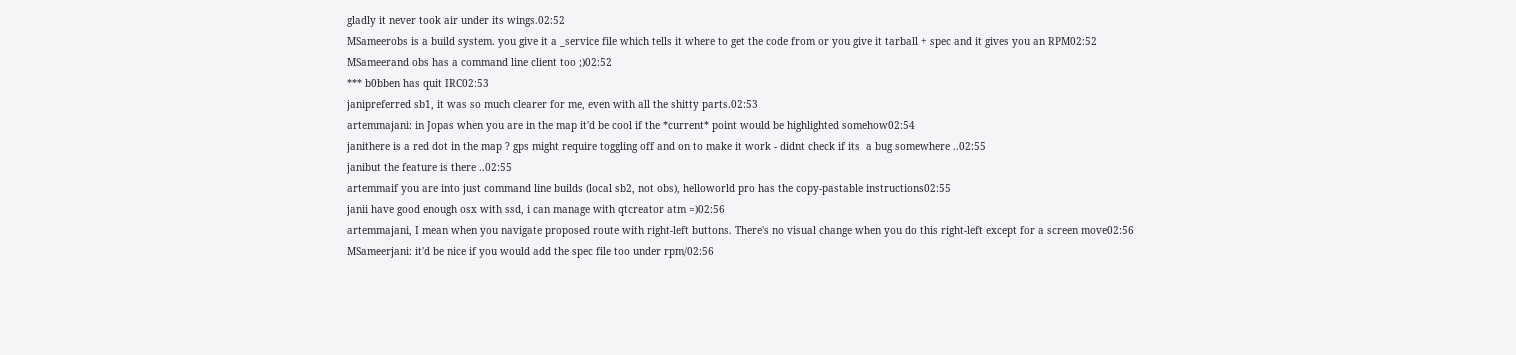gladly it never took air under its wings.02:52
MSameerobs is a build system. you give it a _service file which tells it where to get the code from or you give it tarball + spec and it gives you an RPM02:52
MSameerand obs has a command line client too ;)02:52
*** b0bben has quit IRC02:53
janipreferred sb1, it was so much clearer for me, even with all the shitty parts.02:53
artemmajani: in Jopas when you are in the map it'd be cool if the *current* point would be highlighted somehow02:54
janithere is a red dot in the map ? gps might require toggling off and on to make it work - didnt check if its  a bug somewhere ..02:55
janibut the feature is there ..02:55
artemmaif you are into just command line builds (local sb2, not obs), helloworld pro has the copy-pastable instructions02:55
janii have good enough osx with ssd, i can manage with qtcreator atm =)02:56
artemmajani, I mean when you navigate proposed route with right-left buttons. There's no visual change when you do this right-left except for a screen move02:56
MSameerjani: it'd be nice if you would add the spec file too under rpm/02:56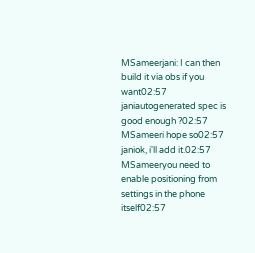MSameerjani: I can then build it via obs if you want02:57
janiautogenerated spec is good enough ?02:57
MSameeri hope so02:57
janiok, i'll add it.02:57
MSameeryou need to enable positioning from settings in the phone itself02:57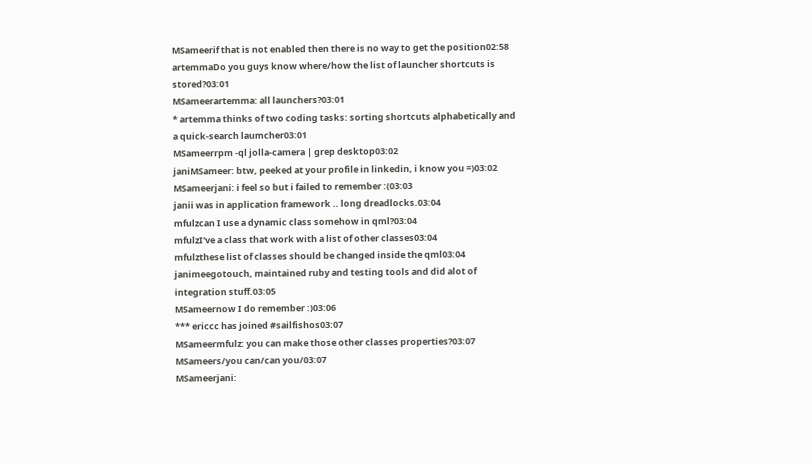MSameerif that is not enabled then there is no way to get the position02:58
artemmaDo you guys know where/how the list of launcher shortcuts is stored?03:01
MSameerartemma: all launchers?03:01
* artemma thinks of two coding tasks: sorting shortcuts alphabetically and a quick-search laumcher03:01
MSameerrpm -ql jolla-camera | grep desktop03:02
janiMSameer: btw, peeked at your profile in linkedin, i know you =)03:02
MSameerjani: i feel so but i failed to remember :(03:03
janii was in application framework .. long dreadlocks.03:04
mfulzcan I use a dynamic class somehow in qml?03:04
mfulzI've a class that work with a list of other classes03:04
mfulzthese list of classes should be changed inside the qml03:04
janimeegotouch, maintained ruby and testing tools and did alot of integration stuff.03:05
MSameernow I do remember :)03:06
*** ericcc has joined #sailfishos03:07
MSameermfulz: you can make those other classes properties?03:07
MSameers/you can/can you/03:07
MSameerjani: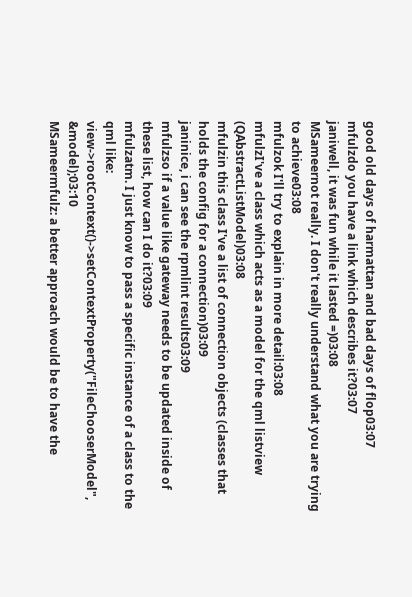good old days of harmattan and bad days of flop03:07
mfulzdo you have a link which describes it?03:07
janiwell, it was fun while it lasted =)03:08
MSameernot really. I don't really understand what you are trying to achieve03:08
mfulzok I'll try to explain in more detail:03:08
mfulzI've a class which acts as a model for the qml listview (QAbstractListModel)03:08
mfulzin this class I've a list of connection objects (classes that holds the config for a connection)03:09
janinice, i can see the rpmlint results03:09
mfulzso if a value like gateway needs to be updated inside of these list, how can I do it?03:09
mfulzatm. I just know to pass a specific instance of a class to the qml like: view->rootContext()->setContextProperty("FileChooserModel", &model);03:10
MSameermfulz: a better approach would be to have the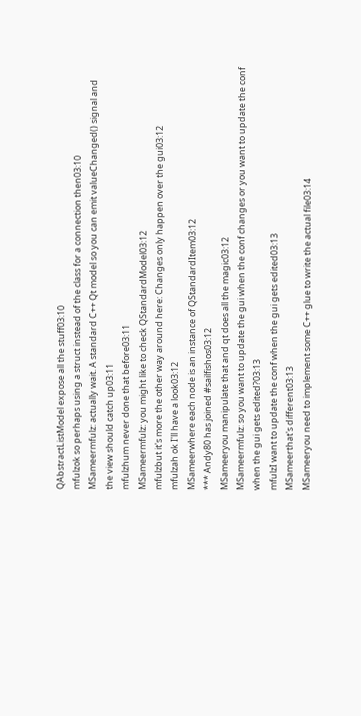QAbstractListModel expose all the stuff03:10
mfulzok so perhaps using a struct instead of the class for a connection then03:10
MSameermfulz: actually wait. A standard C++ Qt model so you can emit valueChanged() signal and the view should catch up03:11
mfulzhum never done that before03:11
MSameermfulz: you might like to check QStandardModel03:12
mfulzbut it's more the other way around here: Changes only happen over the gui03:12
mfulzah ok I'll have a look03:12
MSameerwhere each node is an instance of QStandardItem03:12
*** Andy80 has joined #sailfishos03:12
MSameeryou manipulate that and qt does all the magic03:12
MSameermfulz: so you want to update the gui when the conf changes or you want to update the conf when the gui gets edited?03:13
mfulzI want to update the conf when the gui gets edited03:13
MSameerthat's different03:13
MSameeryou need to implement some C++ glue to write the actual file03:14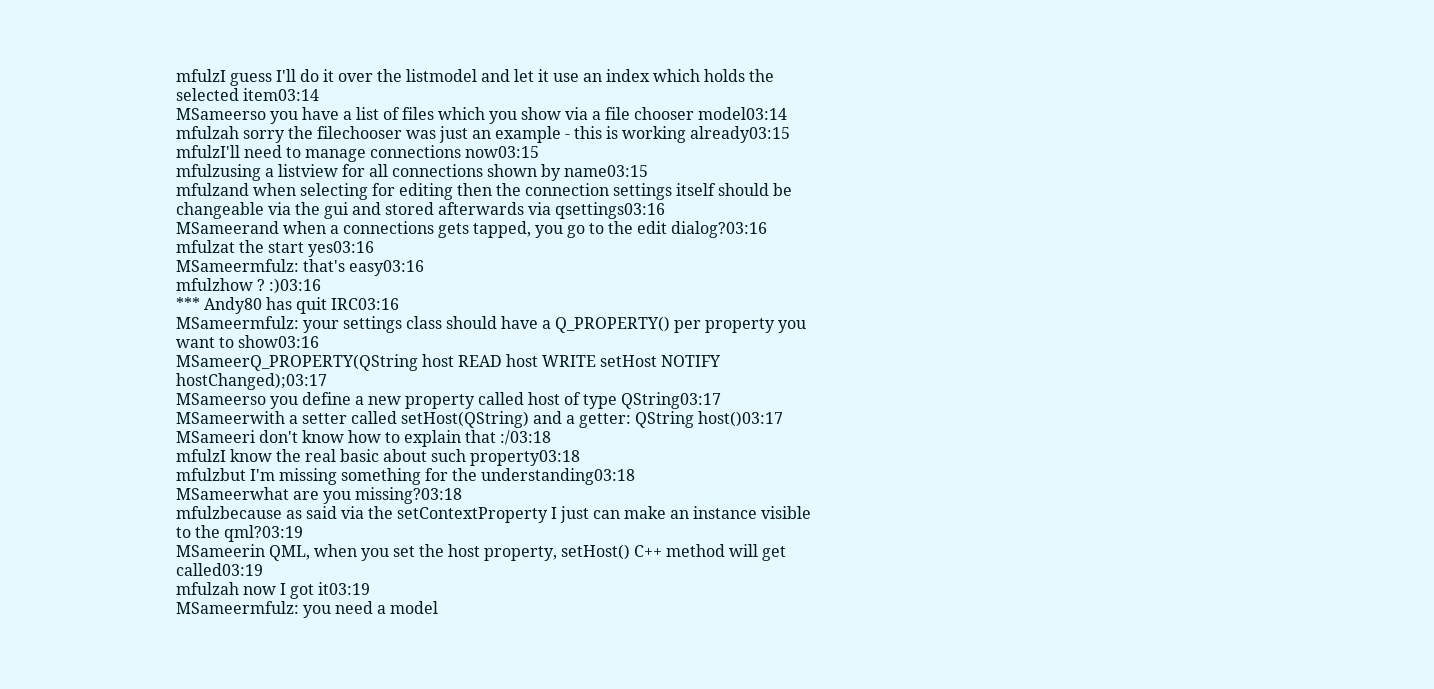mfulzI guess I'll do it over the listmodel and let it use an index which holds the selected item03:14
MSameerso you have a list of files which you show via a file chooser model03:14
mfulzah sorry the filechooser was just an example - this is working already03:15
mfulzI'll need to manage connections now03:15
mfulzusing a listview for all connections shown by name03:15
mfulzand when selecting for editing then the connection settings itself should be changeable via the gui and stored afterwards via qsettings03:16
MSameerand when a connections gets tapped, you go to the edit dialog?03:16
mfulzat the start yes03:16
MSameermfulz: that's easy03:16
mfulzhow ? :)03:16
*** Andy80 has quit IRC03:16
MSameermfulz: your settings class should have a Q_PROPERTY() per property you want to show03:16
MSameerQ_PROPERTY(QString host READ host WRITE setHost NOTIFY hostChanged);03:17
MSameerso you define a new property called host of type QString03:17
MSameerwith a setter called setHost(QString) and a getter: QString host()03:17
MSameeri don't know how to explain that :/03:18
mfulzI know the real basic about such property03:18
mfulzbut I'm missing something for the understanding03:18
MSameerwhat are you missing?03:18
mfulzbecause as said via the setContextProperty I just can make an instance visible to the qml?03:19
MSameerin QML, when you set the host property, setHost() C++ method will get called03:19
mfulzah now I got it03:19
MSameermfulz: you need a model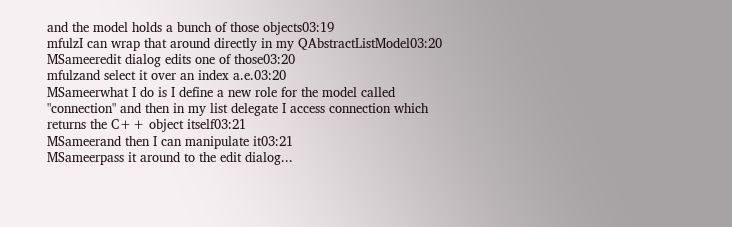and the model holds a bunch of those objects03:19
mfulzI can wrap that around directly in my QAbstractListModel03:20
MSameeredit dialog edits one of those03:20
mfulzand select it over an index a.e.03:20
MSameerwhat I do is I define a new role for the model called "connection" and then in my list delegate I access connection which returns the C++ object itself03:21
MSameerand then I can manipulate it03:21
MSameerpass it around to the edit dialog...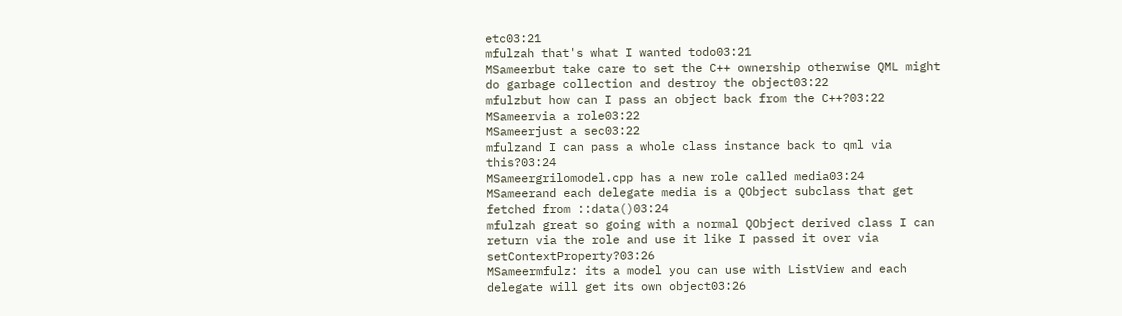etc03:21
mfulzah that's what I wanted todo03:21
MSameerbut take care to set the C++ ownership otherwise QML might do garbage collection and destroy the object03:22
mfulzbut how can I pass an object back from the C++?03:22
MSameervia a role03:22
MSameerjust a sec03:22
mfulzand I can pass a whole class instance back to qml via this?03:24
MSameergrilomodel.cpp has a new role called media03:24
MSameerand each delegate media is a QObject subclass that get fetched from ::data()03:24
mfulzah great so going with a normal QObject derived class I can return via the role and use it like I passed it over via setContextProperty?03:26
MSameermfulz: its a model you can use with ListView and each delegate will get its own object03:26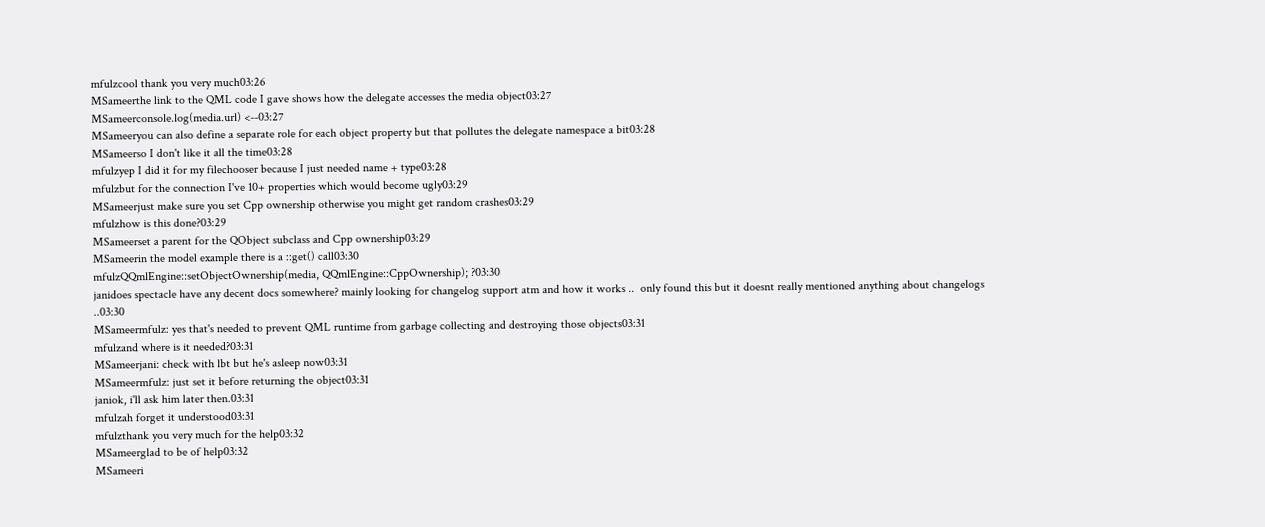mfulzcool thank you very much03:26
MSameerthe link to the QML code I gave shows how the delegate accesses the media object03:27
MSameerconsole.log(media.url) <--03:27
MSameeryou can also define a separate role for each object property but that pollutes the delegate namespace a bit03:28
MSameerso I don't like it all the time03:28
mfulzyep I did it for my filechooser because I just needed name + type03:28
mfulzbut for the connection I've 10+ properties which would become ugly03:29
MSameerjust make sure you set Cpp ownership otherwise you might get random crashes03:29
mfulzhow is this done?03:29
MSameerset a parent for the QObject subclass and Cpp ownership03:29
MSameerin the model example there is a ::get() call03:30
mfulzQQmlEngine::setObjectOwnership(media, QQmlEngine::CppOwnership); ?03:30
janidoes spectacle have any decent docs somewhere? mainly looking for changelog support atm and how it works ..  only found this but it doesnt really mentioned anything about changelogs ..03:30
MSameermfulz: yes that's needed to prevent QML runtime from garbage collecting and destroying those objects03:31
mfulzand where is it needed?03:31
MSameerjani: check with lbt but he's asleep now03:31
MSameermfulz: just set it before returning the object03:31
janiok, i'll ask him later then.03:31
mfulzah forget it understood03:31
mfulzthank you very much for the help03:32
MSameerglad to be of help03:32
MSameeri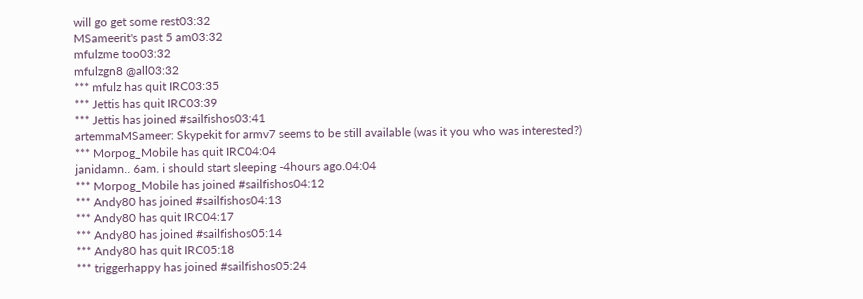will go get some rest03:32
MSameerit's past 5 am03:32
mfulzme too03:32
mfulzgn8 @all03:32
*** mfulz has quit IRC03:35
*** Jettis has quit IRC03:39
*** Jettis has joined #sailfishos03:41
artemmaMSameer: Skypekit for armv7 seems to be still available (was it you who was interested?)
*** Morpog_Mobile has quit IRC04:04
janidamn.. 6am. i should start sleeping -4hours ago.04:04
*** Morpog_Mobile has joined #sailfishos04:12
*** Andy80 has joined #sailfishos04:13
*** Andy80 has quit IRC04:17
*** Andy80 has joined #sailfishos05:14
*** Andy80 has quit IRC05:18
*** triggerhappy has joined #sailfishos05:24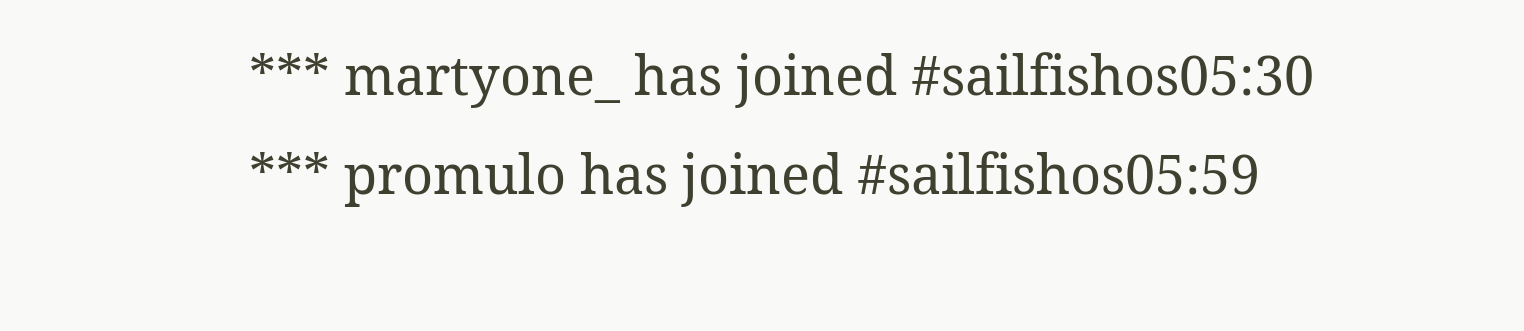*** martyone_ has joined #sailfishos05:30
*** promulo has joined #sailfishos05:59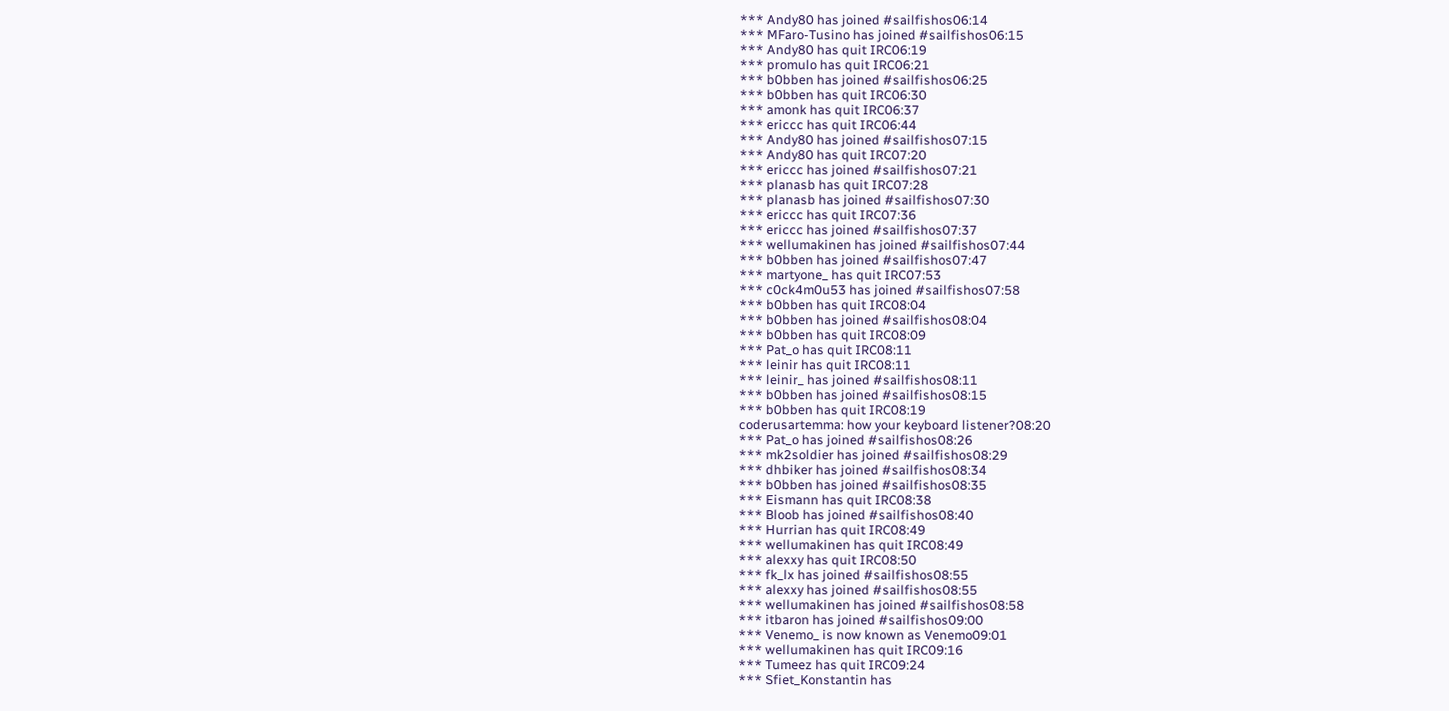*** Andy80 has joined #sailfishos06:14
*** MFaro-Tusino has joined #sailfishos06:15
*** Andy80 has quit IRC06:19
*** promulo has quit IRC06:21
*** b0bben has joined #sailfishos06:25
*** b0bben has quit IRC06:30
*** amonk has quit IRC06:37
*** ericcc has quit IRC06:44
*** Andy80 has joined #sailfishos07:15
*** Andy80 has quit IRC07:20
*** ericcc has joined #sailfishos07:21
*** planasb has quit IRC07:28
*** planasb has joined #sailfishos07:30
*** ericcc has quit IRC07:36
*** ericcc has joined #sailfishos07:37
*** wellumakinen has joined #sailfishos07:44
*** b0bben has joined #sailfishos07:47
*** martyone_ has quit IRC07:53
*** c0ck4m0u53 has joined #sailfishos07:58
*** b0bben has quit IRC08:04
*** b0bben has joined #sailfishos08:04
*** b0bben has quit IRC08:09
*** Pat_o has quit IRC08:11
*** leinir has quit IRC08:11
*** leinir_ has joined #sailfishos08:11
*** b0bben has joined #sailfishos08:15
*** b0bben has quit IRC08:19
coderusartemma: how your keyboard listener?08:20
*** Pat_o has joined #sailfishos08:26
*** mk2soldier has joined #sailfishos08:29
*** dhbiker has joined #sailfishos08:34
*** b0bben has joined #sailfishos08:35
*** Eismann has quit IRC08:38
*** Bloob has joined #sailfishos08:40
*** Hurrian has quit IRC08:49
*** wellumakinen has quit IRC08:49
*** alexxy has quit IRC08:50
*** fk_lx has joined #sailfishos08:55
*** alexxy has joined #sailfishos08:55
*** wellumakinen has joined #sailfishos08:58
*** itbaron has joined #sailfishos09:00
*** Venemo_ is now known as Venemo09:01
*** wellumakinen has quit IRC09:16
*** Tumeez has quit IRC09:24
*** Sfiet_Konstantin has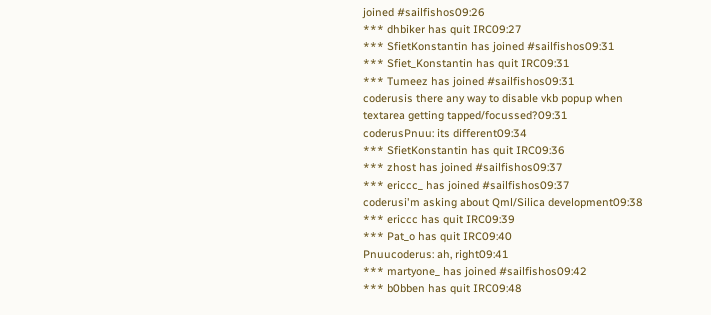joined #sailfishos09:26
*** dhbiker has quit IRC09:27
*** SfietKonstantin has joined #sailfishos09:31
*** Sfiet_Konstantin has quit IRC09:31
*** Tumeez has joined #sailfishos09:31
coderusis there any way to disable vkb popup when textarea getting tapped/focussed?09:31
coderusPnuu: its different09:34
*** SfietKonstantin has quit IRC09:36
*** zhost has joined #sailfishos09:37
*** ericcc_ has joined #sailfishos09:37
coderusi'm asking about Qml/Silica development09:38
*** ericcc has quit IRC09:39
*** Pat_o has quit IRC09:40
Pnuucoderus: ah, right09:41
*** martyone_ has joined #sailfishos09:42
*** b0bben has quit IRC09:48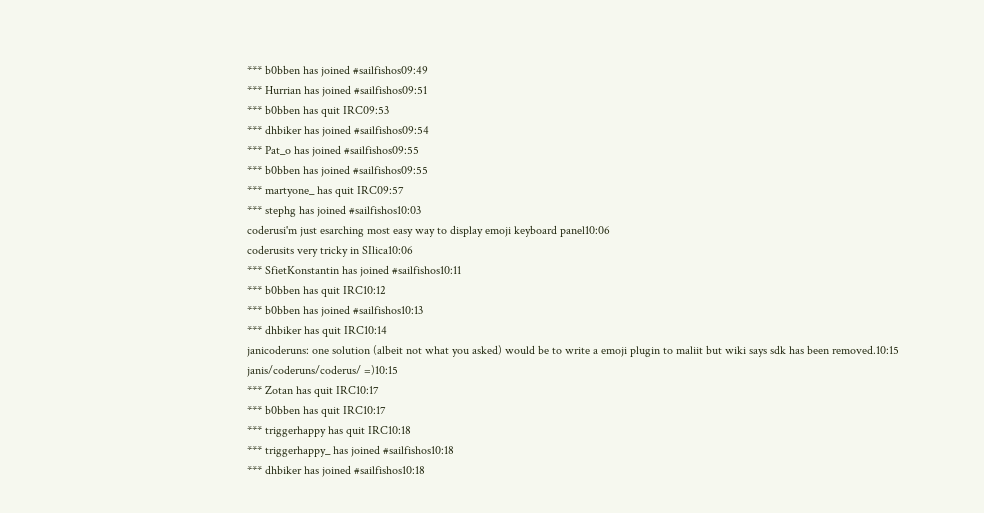*** b0bben has joined #sailfishos09:49
*** Hurrian has joined #sailfishos09:51
*** b0bben has quit IRC09:53
*** dhbiker has joined #sailfishos09:54
*** Pat_o has joined #sailfishos09:55
*** b0bben has joined #sailfishos09:55
*** martyone_ has quit IRC09:57
*** stephg has joined #sailfishos10:03
coderusi'm just esarching most easy way to display emoji keyboard panel10:06
coderusits very tricky in SIlica10:06
*** SfietKonstantin has joined #sailfishos10:11
*** b0bben has quit IRC10:12
*** b0bben has joined #sailfishos10:13
*** dhbiker has quit IRC10:14
janicoderuns: one solution (albeit not what you asked) would be to write a emoji plugin to maliit but wiki says sdk has been removed.10:15
janis/coderuns/coderus/ =)10:15
*** Zotan has quit IRC10:17
*** b0bben has quit IRC10:17
*** triggerhappy has quit IRC10:18
*** triggerhappy_ has joined #sailfishos10:18
*** dhbiker has joined #sailfishos10:18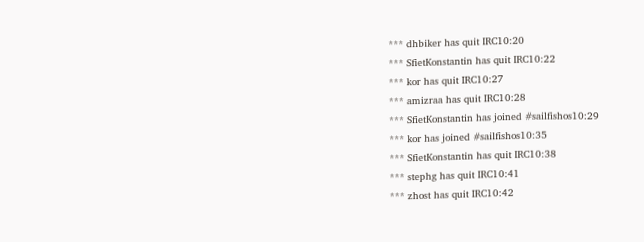*** dhbiker has quit IRC10:20
*** SfietKonstantin has quit IRC10:22
*** kor has quit IRC10:27
*** amizraa has quit IRC10:28
*** SfietKonstantin has joined #sailfishos10:29
*** kor has joined #sailfishos10:35
*** SfietKonstantin has quit IRC10:38
*** stephg has quit IRC10:41
*** zhost has quit IRC10:42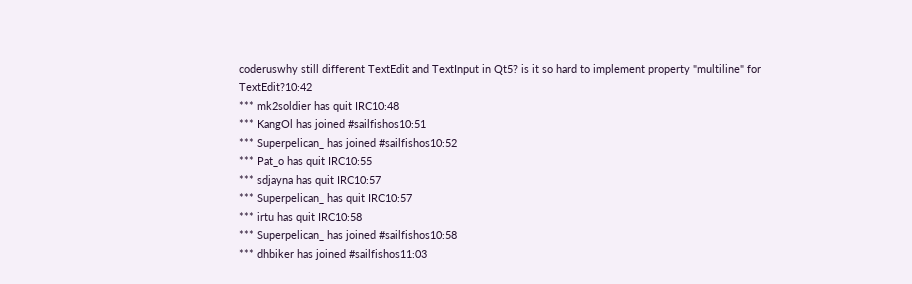coderuswhy still different TextEdit and TextInput in Qt5? is it so hard to implement property "multiline" for TextEdit?10:42
*** mk2soldier has quit IRC10:48
*** KangOl has joined #sailfishos10:51
*** Superpelican_ has joined #sailfishos10:52
*** Pat_o has quit IRC10:55
*** sdjayna has quit IRC10:57
*** Superpelican_ has quit IRC10:57
*** irtu has quit IRC10:58
*** Superpelican_ has joined #sailfishos10:58
*** dhbiker has joined #sailfishos11:03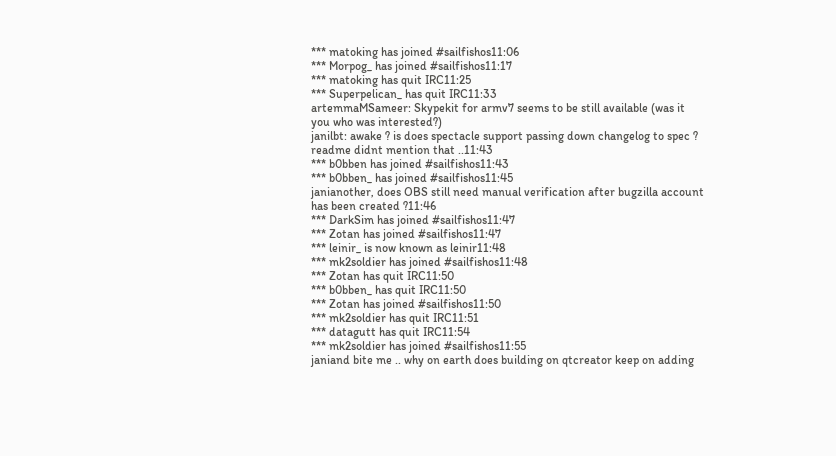*** matoking has joined #sailfishos11:06
*** Morpog_ has joined #sailfishos11:17
*** matoking has quit IRC11:25
*** Superpelican_ has quit IRC11:33
artemmaMSameer: Skypekit for armv7 seems to be still available (was it you who was interested?)
janilbt: awake ? is does spectacle support passing down changelog to spec ? readme didnt mention that ..11:43
*** b0bben has joined #sailfishos11:43
*** b0bben_ has joined #sailfishos11:45
janianother, does OBS still need manual verification after bugzilla account has been created ?11:46
*** DarkSim has joined #sailfishos11:47
*** Zotan has joined #sailfishos11:47
*** leinir_ is now known as leinir11:48
*** mk2soldier has joined #sailfishos11:48
*** Zotan has quit IRC11:50
*** b0bben_ has quit IRC11:50
*** Zotan has joined #sailfishos11:50
*** mk2soldier has quit IRC11:51
*** datagutt has quit IRC11:54
*** mk2soldier has joined #sailfishos11:55
janiand bite me .. why on earth does building on qtcreator keep on adding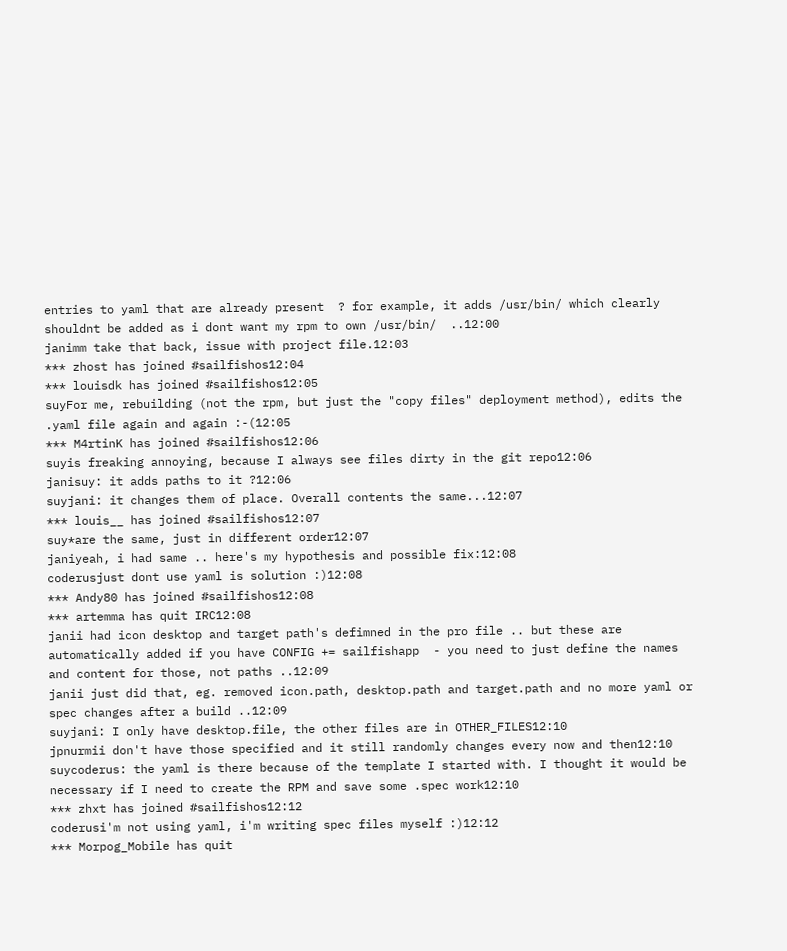entries to yaml that are already present  ? for example, it adds /usr/bin/ which clearly shouldnt be added as i dont want my rpm to own /usr/bin/  ..12:00
janimm take that back, issue with project file.12:03
*** zhost has joined #sailfishos12:04
*** louisdk has joined #sailfishos12:05
suyFor me, rebuilding (not the rpm, but just the "copy files" deployment method), edits the .yaml file again and again :-(12:05
*** M4rtinK has joined #sailfishos12:06
suyis freaking annoying, because I always see files dirty in the git repo12:06
janisuy: it adds paths to it ?12:06
suyjani: it changes them of place. Overall contents the same...12:07
*** louis__ has joined #sailfishos12:07
suy*are the same, just in different order12:07
janiyeah, i had same .. here's my hypothesis and possible fix:12:08
coderusjust dont use yaml is solution :)12:08
*** Andy80 has joined #sailfishos12:08
*** artemma has quit IRC12:08
janii had icon desktop and target path's defimned in the pro file .. but these are automatically added if you have CONFIG += sailfishapp  - you need to just define the names and content for those, not paths ..12:09
janii just did that, eg. removed icon.path, desktop.path and target.path and no more yaml or spec changes after a build ..12:09
suyjani: I only have desktop.file, the other files are in OTHER_FILES12:10
jpnurmii don't have those specified and it still randomly changes every now and then12:10
suycoderus: the yaml is there because of the template I started with. I thought it would be necessary if I need to create the RPM and save some .spec work12:10
*** zhxt has joined #sailfishos12:12
coderusi'm not using yaml, i'm writing spec files myself :)12:12
*** Morpog_Mobile has quit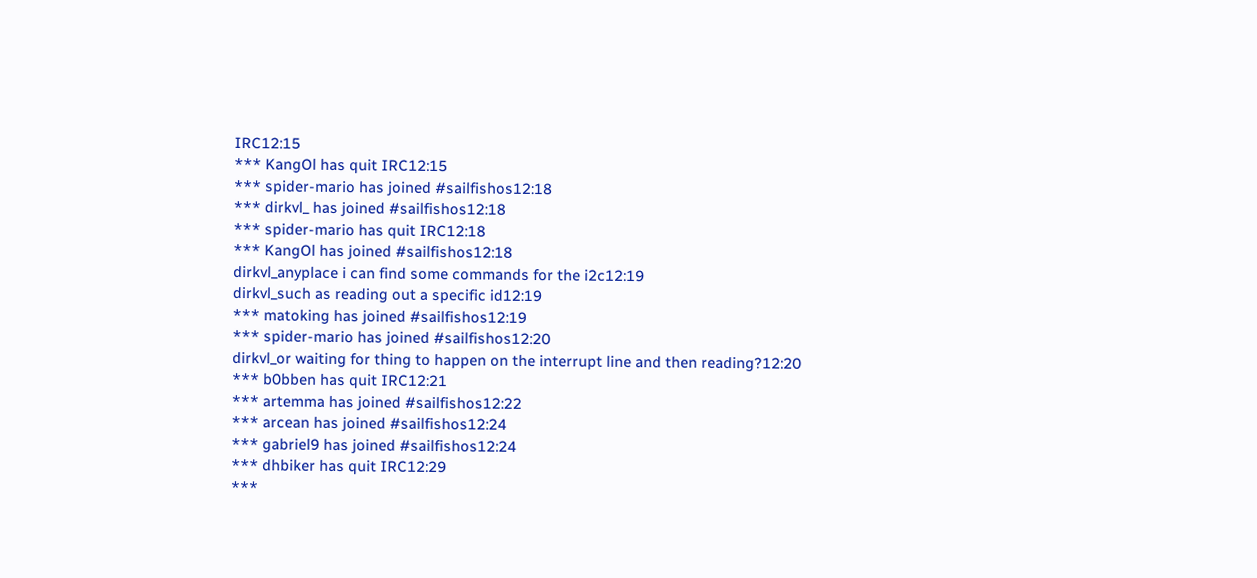IRC12:15
*** KangOl has quit IRC12:15
*** spider-mario has joined #sailfishos12:18
*** dirkvl_ has joined #sailfishos12:18
*** spider-mario has quit IRC12:18
*** KangOl has joined #sailfishos12:18
dirkvl_anyplace i can find some commands for the i2c12:19
dirkvl_such as reading out a specific id12:19
*** matoking has joined #sailfishos12:19
*** spider-mario has joined #sailfishos12:20
dirkvl_or waiting for thing to happen on the interrupt line and then reading?12:20
*** b0bben has quit IRC12:21
*** artemma has joined #sailfishos12:22
*** arcean has joined #sailfishos12:24
*** gabriel9 has joined #sailfishos12:24
*** dhbiker has quit IRC12:29
***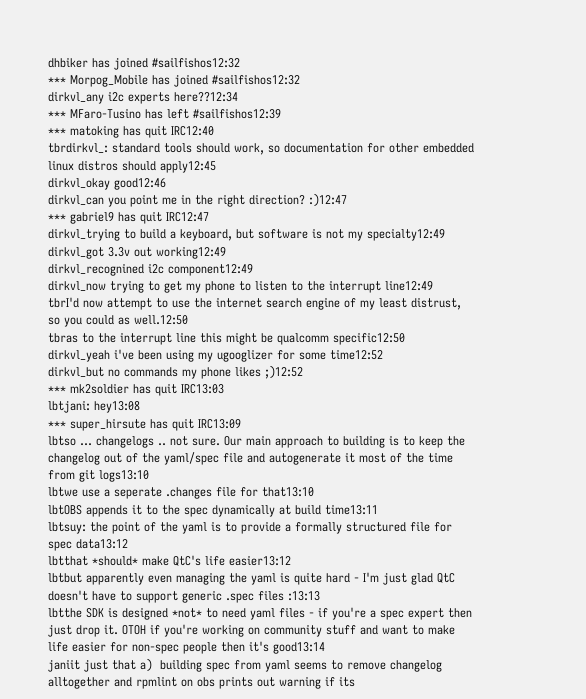dhbiker has joined #sailfishos12:32
*** Morpog_Mobile has joined #sailfishos12:32
dirkvl_any i2c experts here??12:34
*** MFaro-Tusino has left #sailfishos12:39
*** matoking has quit IRC12:40
tbrdirkvl_: standard tools should work, so documentation for other embedded linux distros should apply12:45
dirkvl_okay good12:46
dirkvl_can you point me in the right direction? :)12:47
*** gabriel9 has quit IRC12:47
dirkvl_trying to build a keyboard, but software is not my specialty12:49
dirkvl_got 3.3v out working12:49
dirkvl_recognined i2c component12:49
dirkvl_now trying to get my phone to listen to the interrupt line12:49
tbrI'd now attempt to use the internet search engine of my least distrust, so you could as well.12:50
tbras to the interrupt line this might be qualcomm specific12:50
dirkvl_yeah i've been using my ugooglizer for some time12:52
dirkvl_but no commands my phone likes ;)12:52
*** mk2soldier has quit IRC13:03
lbtjani: hey13:08
*** super_hirsute has quit IRC13:09
lbtso ... changelogs .. not sure. Our main approach to building is to keep the changelog out of the yaml/spec file and autogenerate it most of the time from git logs13:10
lbtwe use a seperate .changes file for that13:10
lbtOBS appends it to the spec dynamically at build time13:11
lbtsuy: the point of the yaml is to provide a formally structured file for spec data13:12
lbtthat *should* make QtC's life easier13:12
lbtbut apparently even managing the yaml is quite hard - I'm just glad QtC doesn't have to support generic .spec files :13:13
lbtthe SDK is designed *not* to need yaml files - if you're a spec expert then just drop it. OTOH if you're working on community stuff and want to make life easier for non-spec people then it's good13:14
janiit just that a)  building spec from yaml seems to remove changelog alltogether and rpmlint on obs prints out warning if its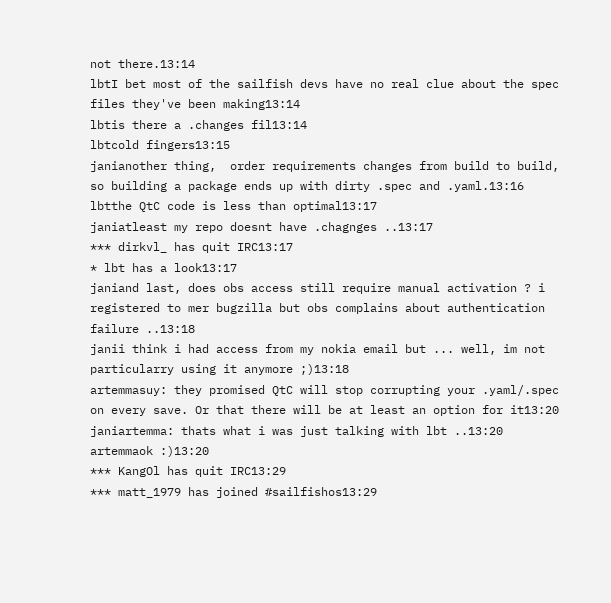not there.13:14
lbtI bet most of the sailfish devs have no real clue about the spec files they've been making13:14
lbtis there a .changes fil13:14
lbtcold fingers13:15
janianother thing,  order requirements changes from build to build, so building a package ends up with dirty .spec and .yaml.13:16
lbtthe QtC code is less than optimal13:17
janiatleast my repo doesnt have .chagnges ..13:17
*** dirkvl_ has quit IRC13:17
* lbt has a look13:17
janiand last, does obs access still require manual activation ? i registered to mer bugzilla but obs complains about authentication failure ..13:18
janii think i had access from my nokia email but ... well, im not particularry using it anymore ;)13:18
artemmasuy: they promised QtC will stop corrupting your .yaml/.spec on every save. Or that there will be at least an option for it13:20
janiartemma: thats what i was just talking with lbt ..13:20
artemmaok :)13:20
*** KangOl has quit IRC13:29
*** matt_1979 has joined #sailfishos13:29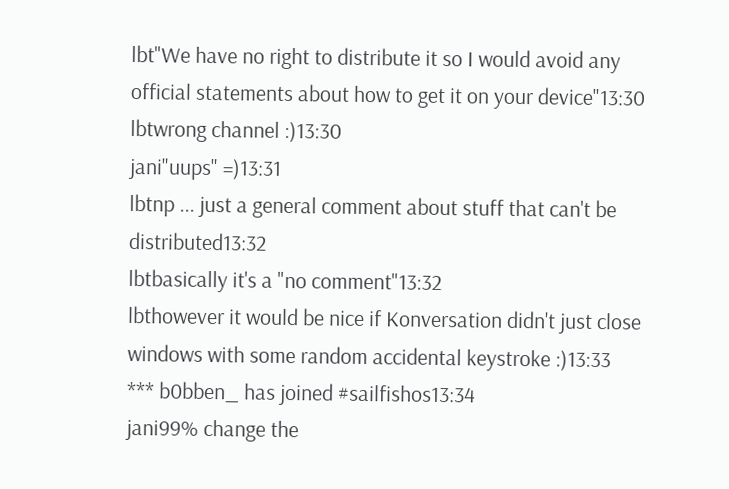lbt"We have no right to distribute it so I would avoid any official statements about how to get it on your device"13:30
lbtwrong channel :)13:30
jani"uups" =)13:31
lbtnp ... just a general comment about stuff that can't be distributed13:32
lbtbasically it's a "no comment"13:32
lbthowever it would be nice if Konversation didn't just close windows with some random accidental keystroke :)13:33
*** b0bben_ has joined #sailfishos13:34
jani99% change the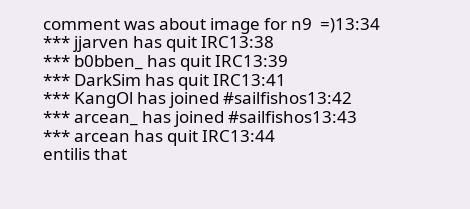comment was about image for n9  =)13:34
*** jjarven has quit IRC13:38
*** b0bben_ has quit IRC13:39
*** DarkSim has quit IRC13:41
*** KangOl has joined #sailfishos13:42
*** arcean_ has joined #sailfishos13:43
*** arcean has quit IRC13:44
entilis that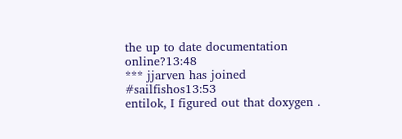the up to date documentation online?13:48
*** jjarven has joined #sailfishos13:53
entilok, I figured out that doxygen .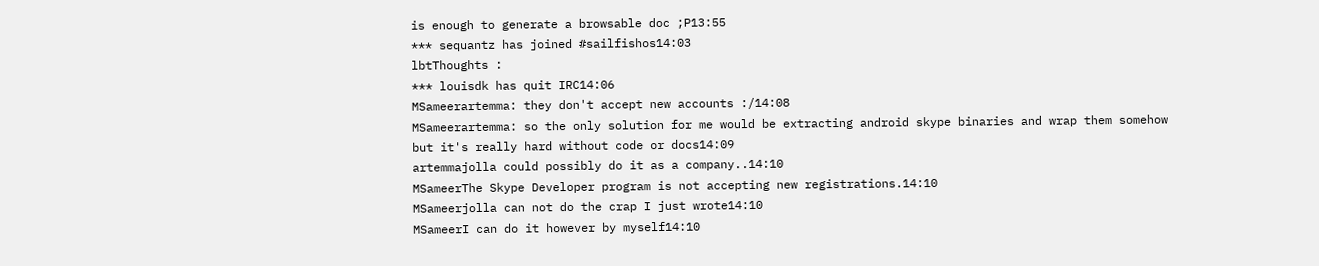is enough to generate a browsable doc ;P13:55
*** sequantz has joined #sailfishos14:03
lbtThoughts :
*** louisdk has quit IRC14:06
MSameerartemma: they don't accept new accounts :/14:08
MSameerartemma: so the only solution for me would be extracting android skype binaries and wrap them somehow but it's really hard without code or docs14:09
artemmajolla could possibly do it as a company..14:10
MSameerThe Skype Developer program is not accepting new registrations.14:10
MSameerjolla can not do the crap I just wrote14:10
MSameerI can do it however by myself14:10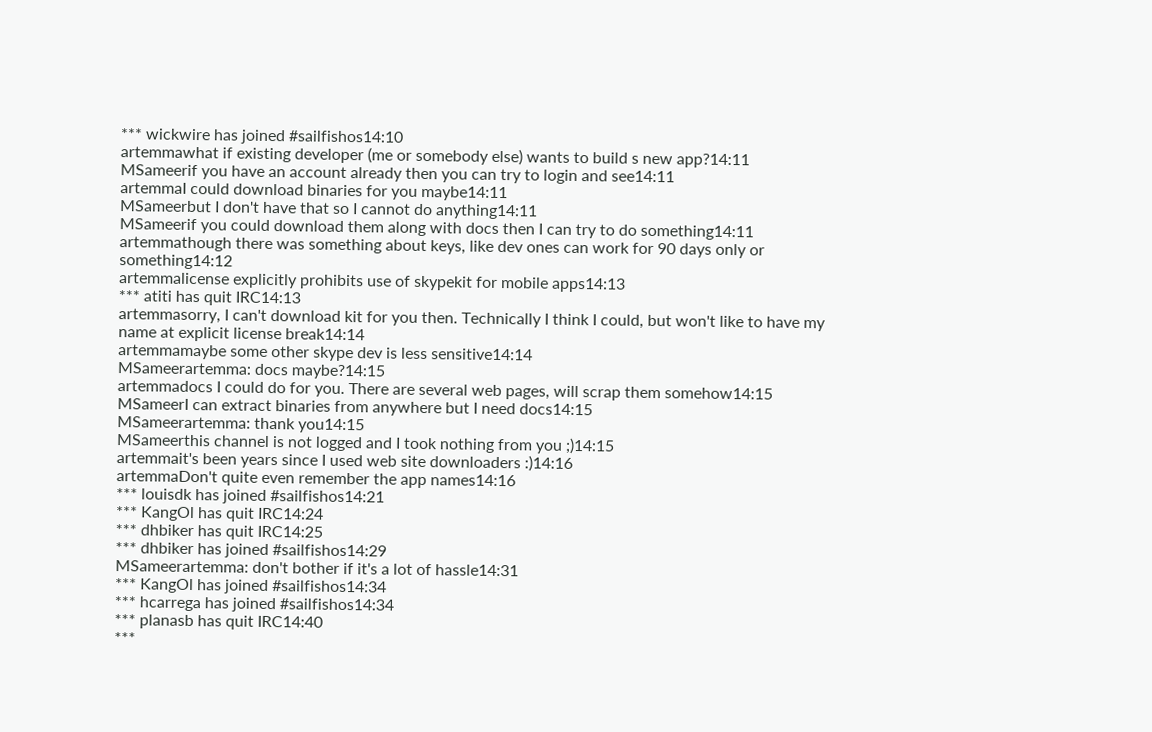*** wickwire has joined #sailfishos14:10
artemmawhat if existing developer (me or somebody else) wants to build s new app?14:11
MSameerif you have an account already then you can try to login and see14:11
artemmaI could download binaries for you maybe14:11
MSameerbut I don't have that so I cannot do anything14:11
MSameerif you could download them along with docs then I can try to do something14:11
artemmathough there was something about keys, like dev ones can work for 90 days only or something14:12
artemmalicense explicitly prohibits use of skypekit for mobile apps14:13
*** atiti has quit IRC14:13
artemmasorry, I can't download kit for you then. Technically I think I could, but won't like to have my name at explicit license break14:14
artemmamaybe some other skype dev is less sensitive14:14
MSameerartemma: docs maybe?14:15
artemmadocs I could do for you. There are several web pages, will scrap them somehow14:15
MSameerI can extract binaries from anywhere but I need docs14:15
MSameerartemma: thank you14:15
MSameerthis channel is not logged and I took nothing from you ;)14:15
artemmait's been years since I used web site downloaders :)14:16
artemmaDon't quite even remember the app names14:16
*** louisdk has joined #sailfishos14:21
*** KangOl has quit IRC14:24
*** dhbiker has quit IRC14:25
*** dhbiker has joined #sailfishos14:29
MSameerartemma: don't bother if it's a lot of hassle14:31
*** KangOl has joined #sailfishos14:34
*** hcarrega has joined #sailfishos14:34
*** planasb has quit IRC14:40
***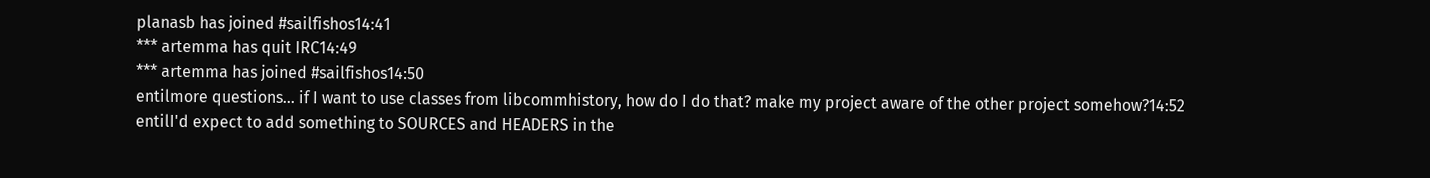planasb has joined #sailfishos14:41
*** artemma has quit IRC14:49
*** artemma has joined #sailfishos14:50
entilmore questions... if I want to use classes from libcommhistory, how do I do that? make my project aware of the other project somehow?14:52
entilI'd expect to add something to SOURCES and HEADERS in the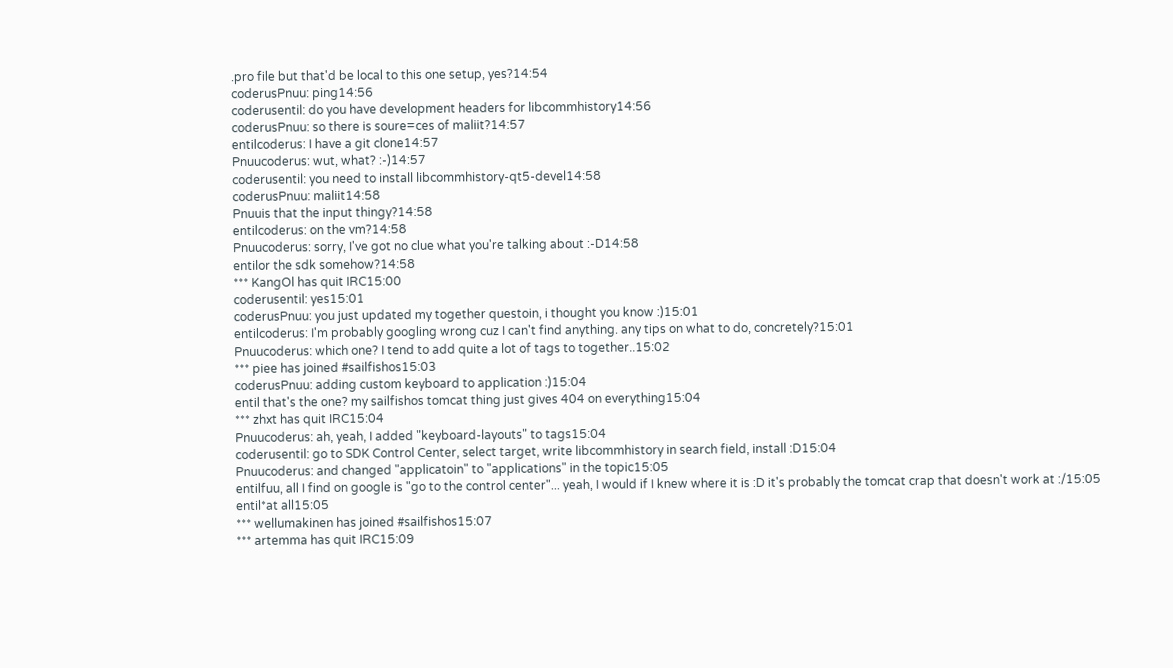.pro file but that'd be local to this one setup, yes?14:54
coderusPnuu: ping14:56
coderusentil: do you have development headers for libcommhistory14:56
coderusPnuu: so there is soure=ces of maliit?14:57
entilcoderus: I have a git clone14:57
Pnuucoderus: wut, what? :-)14:57
coderusentil: you need to install libcommhistory-qt5-devel14:58
coderusPnuu: maliit14:58
Pnuuis that the input thingy?14:58
entilcoderus: on the vm?14:58
Pnuucoderus: sorry, I've got no clue what you're talking about :-D14:58
entilor the sdk somehow?14:58
*** KangOl has quit IRC15:00
coderusentil: yes15:01
coderusPnuu: you just updated my together questoin, i thought you know :)15:01
entilcoderus: I'm probably googling wrong cuz I can't find anything. any tips on what to do, concretely?15:01
Pnuucoderus: which one? I tend to add quite a lot of tags to together..15:02
*** piee has joined #sailfishos15:03
coderusPnuu: adding custom keyboard to application :)15:04
entil that's the one? my sailfishos tomcat thing just gives 404 on everything15:04
*** zhxt has quit IRC15:04
Pnuucoderus: ah, yeah, I added "keyboard-layouts" to tags15:04
coderusentil: go to SDK Control Center, select target, write libcommhistory in search field, install :D15:04
Pnuucoderus: and changed "applicatoin" to "applications" in the topic15:05
entilfuu, all I find on google is "go to the control center"... yeah, I would if I knew where it is :D it's probably the tomcat crap that doesn't work at :/15:05
entil*at all15:05
*** wellumakinen has joined #sailfishos15:07
*** artemma has quit IRC15:09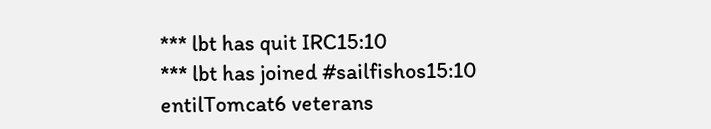*** lbt has quit IRC15:10
*** lbt has joined #sailfishos15:10
entilTomcat6 veterans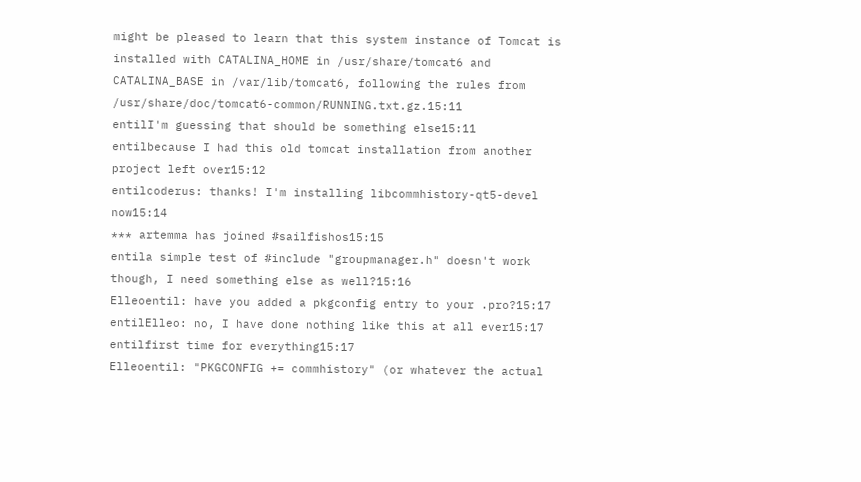might be pleased to learn that this system instance of Tomcat is installed with CATALINA_HOME in /usr/share/tomcat6 and CATALINA_BASE in /var/lib/tomcat6, following the rules from /usr/share/doc/tomcat6-common/RUNNING.txt.gz.15:11
entilI'm guessing that should be something else15:11
entilbecause I had this old tomcat installation from another project left over15:12
entilcoderus: thanks! I'm installing libcommhistory-qt5-devel now15:14
*** artemma has joined #sailfishos15:15
entila simple test of #include "groupmanager.h" doesn't work though, I need something else as well?15:16
Elleoentil: have you added a pkgconfig entry to your .pro?15:17
entilElleo: no, I have done nothing like this at all ever15:17
entilfirst time for everything15:17
Elleoentil: "PKGCONFIG += commhistory" (or whatever the actual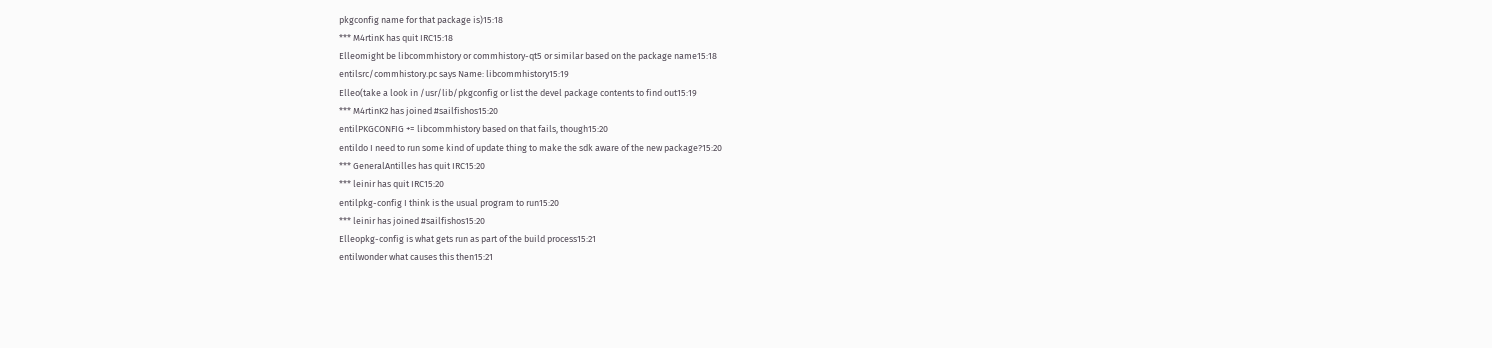pkgconfig name for that package is)15:18
*** M4rtinK has quit IRC15:18
Elleomight be libcommhistory or commhistory-qt5 or similar based on the package name15:18
entilsrc/commhistory.pc says Name: libcommhistory15:19
Elleo(take a look in /usr/lib/pkgconfig or list the devel package contents to find out15:19
*** M4rtinK2 has joined #sailfishos15:20
entilPKGCONFIG += libcommhistory based on that fails, though15:20
entildo I need to run some kind of update thing to make the sdk aware of the new package?15:20
*** GeneralAntilles has quit IRC15:20
*** leinir has quit IRC15:20
entilpkg-config I think is the usual program to run15:20
*** leinir has joined #sailfishos15:20
Elleopkg-config is what gets run as part of the build process15:21
entilwonder what causes this then15:21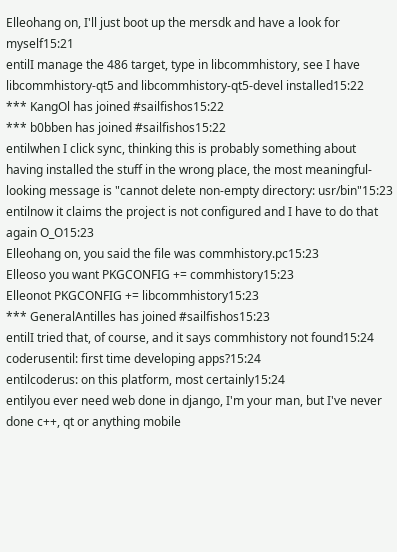Elleohang on, I'll just boot up the mersdk and have a look for myself15:21
entilI manage the 486 target, type in libcommhistory, see I have libcommhistory-qt5 and libcommhistory-qt5-devel installed15:22
*** KangOl has joined #sailfishos15:22
*** b0bben has joined #sailfishos15:22
entilwhen I click sync, thinking this is probably something about having installed the stuff in the wrong place, the most meaningful-looking message is "cannot delete non-empty directory: usr/bin"15:23
entilnow it claims the project is not configured and I have to do that again O_O15:23
Elleohang on, you said the file was commhistory.pc15:23
Elleoso you want PKGCONFIG += commhistory15:23
Elleonot PKGCONFIG += libcommhistory15:23
*** GeneralAntilles has joined #sailfishos15:23
entilI tried that, of course, and it says commhistory not found15:24
coderusentil: first time developing apps?15:24
entilcoderus: on this platform, most certainly15:24
entilyou ever need web done in django, I'm your man, but I've never done c++, qt or anything mobile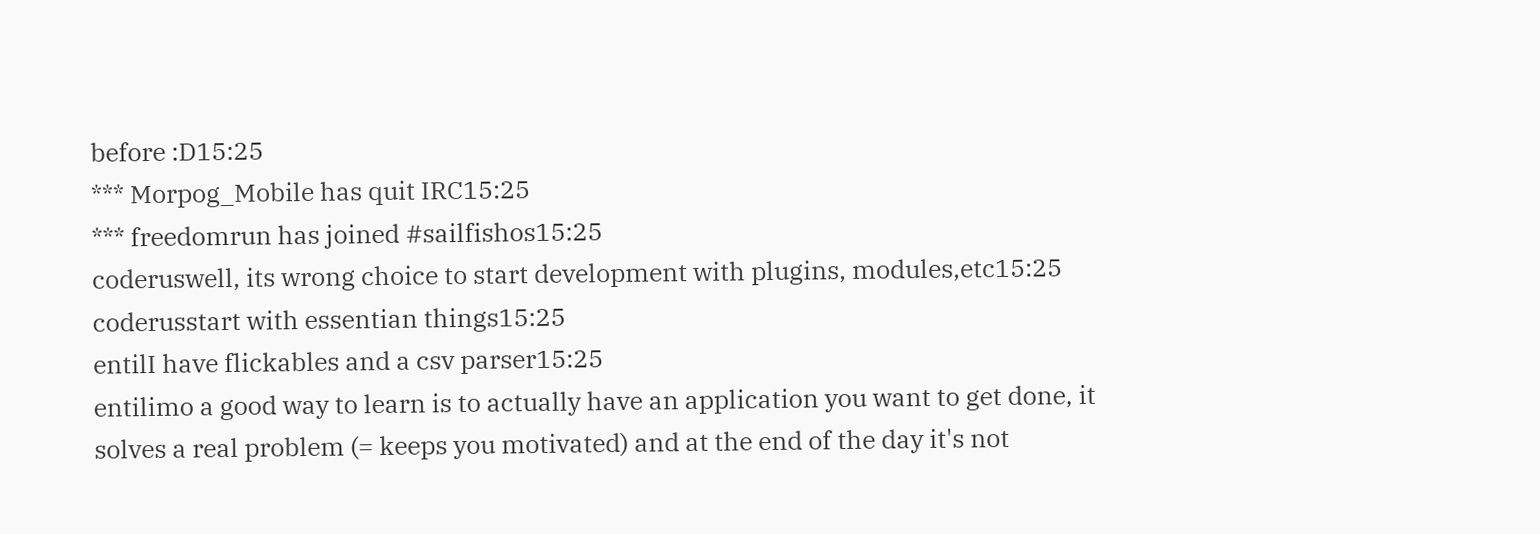before :D15:25
*** Morpog_Mobile has quit IRC15:25
*** freedomrun has joined #sailfishos15:25
coderuswell, its wrong choice to start development with plugins, modules,etc15:25
coderusstart with essentian things15:25
entilI have flickables and a csv parser15:25
entilimo a good way to learn is to actually have an application you want to get done, it solves a real problem (= keeps you motivated) and at the end of the day it's not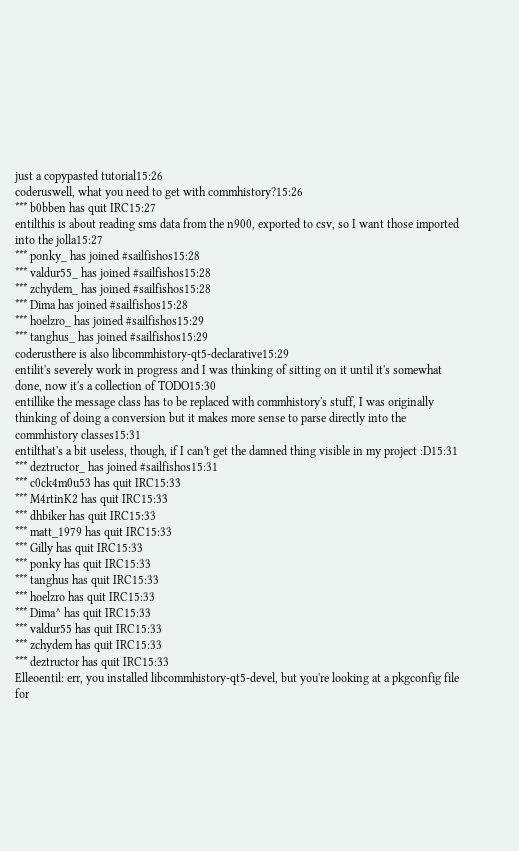just a copypasted tutorial15:26
coderuswell, what you need to get with commhistory?15:26
*** b0bben has quit IRC15:27
entilthis is about reading sms data from the n900, exported to csv, so I want those imported into the jolla15:27
*** ponky_ has joined #sailfishos15:28
*** valdur55_ has joined #sailfishos15:28
*** zchydem_ has joined #sailfishos15:28
*** Dima has joined #sailfishos15:28
*** hoelzro_ has joined #sailfishos15:29
*** tanghus_ has joined #sailfishos15:29
coderusthere is also libcommhistory-qt5-declarative15:29
entilit's severely work in progress and I was thinking of sitting on it until it's somewhat done, now it's a collection of TODO15:30
entillike the message class has to be replaced with commhistory's stuff, I was originally thinking of doing a conversion but it makes more sense to parse directly into the commhistory classes15:31
entilthat's a bit useless, though, if I can't get the damned thing visible in my project :D15:31
*** deztructor_ has joined #sailfishos15:31
*** c0ck4m0u53 has quit IRC15:33
*** M4rtinK2 has quit IRC15:33
*** dhbiker has quit IRC15:33
*** matt_1979 has quit IRC15:33
*** Gilly has quit IRC15:33
*** ponky has quit IRC15:33
*** tanghus has quit IRC15:33
*** hoelzro has quit IRC15:33
*** Dima^ has quit IRC15:33
*** valdur55 has quit IRC15:33
*** zchydem has quit IRC15:33
*** deztructor has quit IRC15:33
Elleoentil: err, you installed libcommhistory-qt5-devel, but you're looking at a pkgconfig file for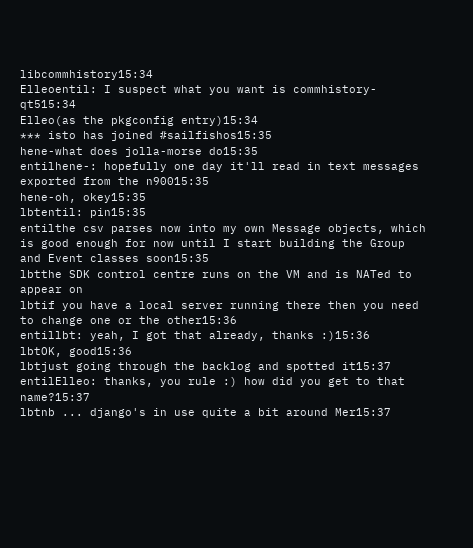libcommhistory15:34
Elleoentil: I suspect what you want is commhistory-qt515:34
Elleo(as the pkgconfig entry)15:34
*** isto has joined #sailfishos15:35
hene-what does jolla-morse do15:35
entilhene-: hopefully one day it'll read in text messages exported from the n90015:35
hene-oh, okey15:35
lbtentil: pin15:35
entilthe csv parses now into my own Message objects, which is good enough for now until I start building the Group and Event classes soon15:35
lbtthe SDK control centre runs on the VM and is NATed to appear on
lbtif you have a local server running there then you need to change one or the other15:36
entillbt: yeah, I got that already, thanks :)15:36
lbtOK, good15:36
lbtjust going through the backlog and spotted it15:37
entilElleo: thanks, you rule :) how did you get to that name?15:37
lbtnb ... django's in use quite a bit around Mer15:37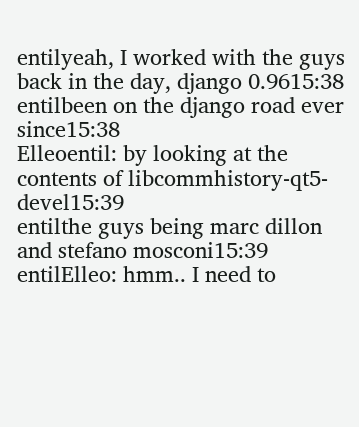entilyeah, I worked with the guys back in the day, django 0.9615:38
entilbeen on the django road ever since15:38
Elleoentil: by looking at the contents of libcommhistory-qt5-devel15:39
entilthe guys being marc dillon and stefano mosconi15:39
entilElleo: hmm.. I need to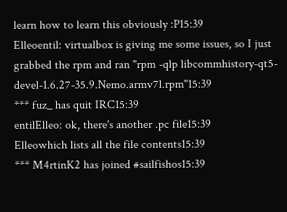learn how to learn this obviously :P15:39
Elleoentil: virtualbox is giving me some issues, so I just grabbed the rpm and ran "rpm -qlp libcommhistory-qt5-devel-1.6.27-35.9.Nemo.armv7l.rpm"15:39
*** fuz_ has quit IRC15:39
entilElleo: ok, there's another .pc file15:39
Elleowhich lists all the file contents15:39
*** M4rtinK2 has joined #sailfishos15:39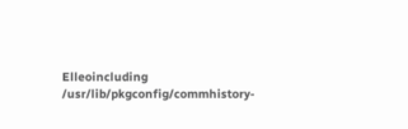Elleoincluding /usr/lib/pkgconfig/commhistory-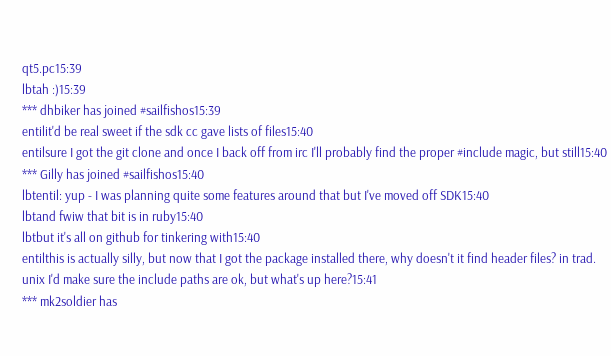qt5.pc15:39
lbtah :)15:39
*** dhbiker has joined #sailfishos15:39
entilit'd be real sweet if the sdk cc gave lists of files15:40
entilsure I got the git clone and once I back off from irc I'll probably find the proper #include magic, but still15:40
*** Gilly has joined #sailfishos15:40
lbtentil: yup - I was planning quite some features around that but I've moved off SDK15:40
lbtand fwiw that bit is in ruby15:40
lbtbut it's all on github for tinkering with15:40
entilthis is actually silly, but now that I got the package installed there, why doesn't it find header files? in trad. unix I'd make sure the include paths are ok, but what's up here?15:41
*** mk2soldier has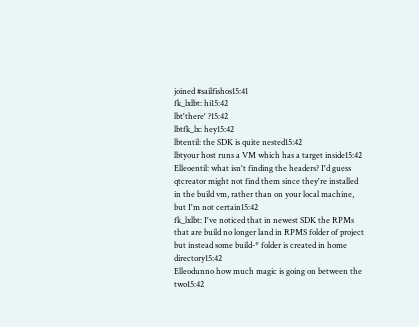joined #sailfishos15:41
fk_lxlbt: hi15:42
lbt'there' ?15:42
lbtfk_lx: hey15:42
lbtentil: the SDK is quite nested15:42
lbtyour host runs a VM which has a target inside15:42
Elleoentil: what isn't finding the headers? I'd guess qtcreator might not find them since they're installed in the build vm, rather than on your local machine, but I'm not certain15:42
fk_lxlbt: I've noticed that in newest SDK the RPMs that are build no longer land in RPMS folder of project but instead some build-* folder is created in home directory15:42
Elleodunno how much magic is going on between the two15:42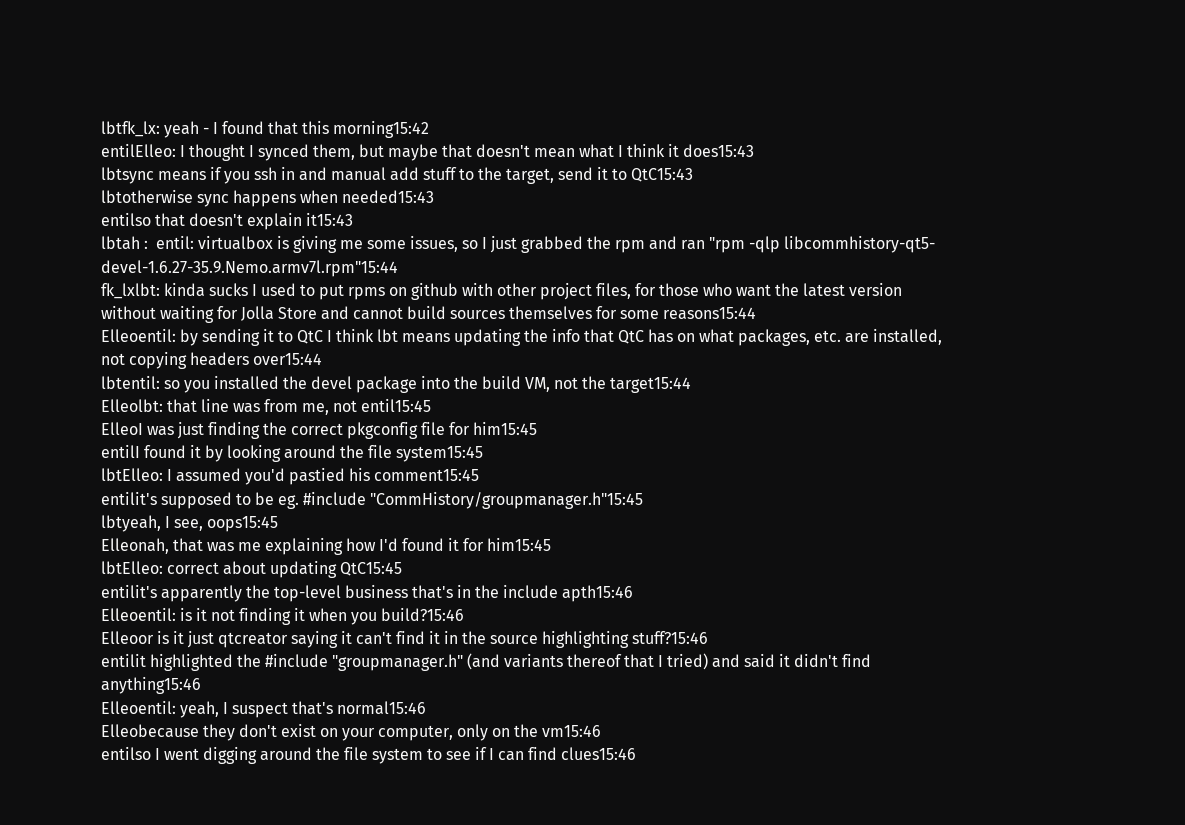lbtfk_lx: yeah - I found that this morning15:42
entilElleo: I thought I synced them, but maybe that doesn't mean what I think it does15:43
lbtsync means if you ssh in and manual add stuff to the target, send it to QtC15:43
lbtotherwise sync happens when needed15:43
entilso that doesn't explain it15:43
lbtah :  entil: virtualbox is giving me some issues, so I just grabbed the rpm and ran "rpm -qlp libcommhistory-qt5-devel-1.6.27-35.9.Nemo.armv7l.rpm"15:44
fk_lxlbt: kinda sucks I used to put rpms on github with other project files, for those who want the latest version without waiting for Jolla Store and cannot build sources themselves for some reasons15:44
Elleoentil: by sending it to QtC I think lbt means updating the info that QtC has on what packages, etc. are installed, not copying headers over15:44
lbtentil: so you installed the devel package into the build VM, not the target15:44
Elleolbt: that line was from me, not entil15:45
ElleoI was just finding the correct pkgconfig file for him15:45
entilI found it by looking around the file system15:45
lbtElleo: I assumed you'd pastied his comment15:45
entilit's supposed to be eg. #include "CommHistory/groupmanager.h"15:45
lbtyeah, I see, oops15:45
Elleonah, that was me explaining how I'd found it for him15:45
lbtElleo: correct about updating QtC15:45
entilit's apparently the top-level business that's in the include apth15:46
Elleoentil: is it not finding it when you build?15:46
Elleoor is it just qtcreator saying it can't find it in the source highlighting stuff?15:46
entilit highlighted the #include "groupmanager.h" (and variants thereof that I tried) and said it didn't find anything15:46
Elleoentil: yeah, I suspect that's normal15:46
Elleobecause they don't exist on your computer, only on the vm15:46
entilso I went digging around the file system to see if I can find clues15:46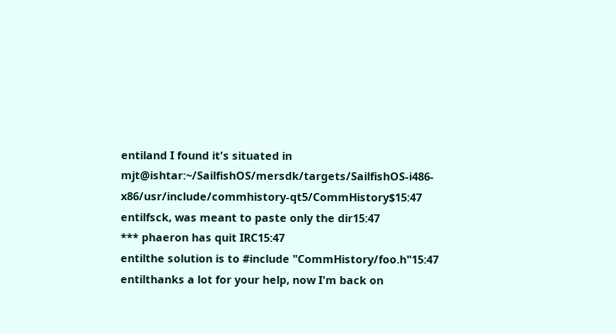entiland I found it's situated in mjt@ishtar:~/SailfishOS/mersdk/targets/SailfishOS-i486-x86/usr/include/commhistory-qt5/CommHistory$15:47
entilfsck, was meant to paste only the dir15:47
*** phaeron has quit IRC15:47
entilthe solution is to #include "CommHistory/foo.h"15:47
entilthanks a lot for your help, now I'm back on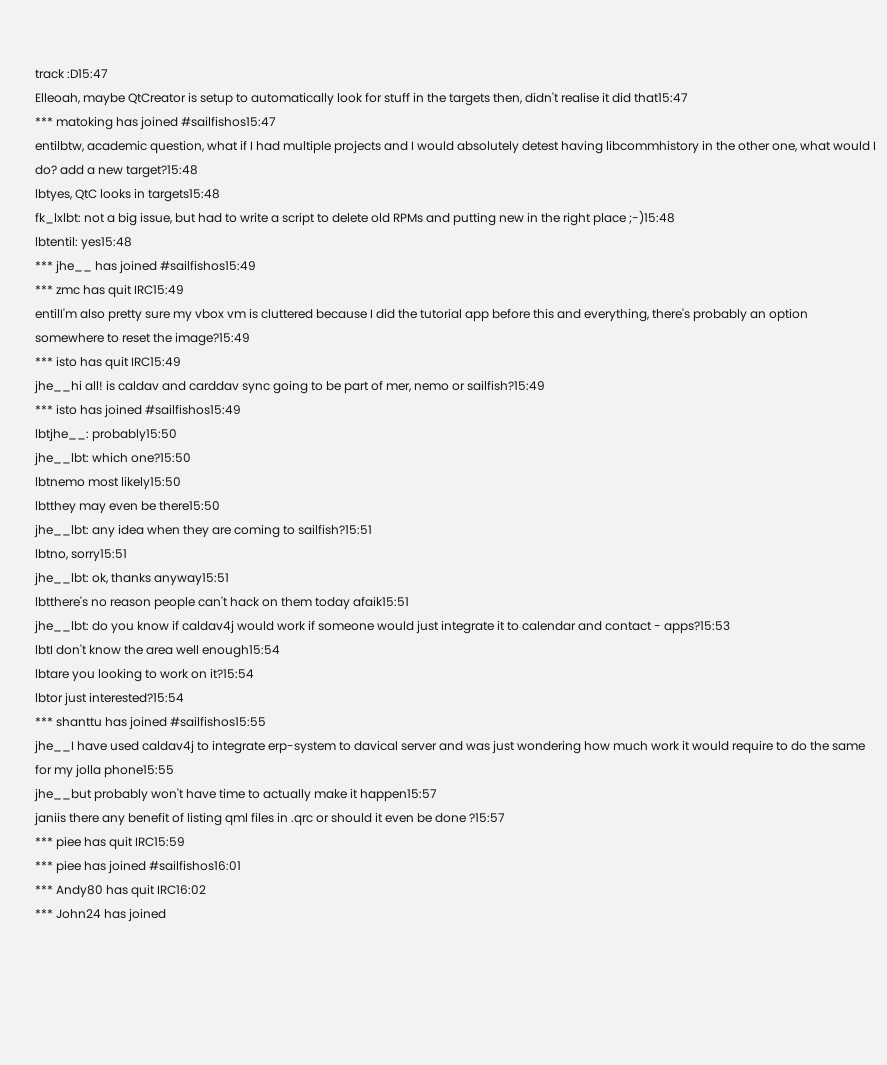track :D15:47
Elleoah, maybe QtCreator is setup to automatically look for stuff in the targets then, didn't realise it did that15:47
*** matoking has joined #sailfishos15:47
entilbtw, academic question, what if I had multiple projects and I would absolutely detest having libcommhistory in the other one, what would I do? add a new target?15:48
lbtyes, QtC looks in targets15:48
fk_lxlbt: not a big issue, but had to write a script to delete old RPMs and putting new in the right place ;-)15:48
lbtentil: yes15:48
*** jhe__ has joined #sailfishos15:49
*** zmc has quit IRC15:49
entilI'm also pretty sure my vbox vm is cluttered because I did the tutorial app before this and everything, there's probably an option somewhere to reset the image?15:49
*** isto has quit IRC15:49
jhe__hi all! is caldav and carddav sync going to be part of mer, nemo or sailfish?15:49
*** isto has joined #sailfishos15:49
lbtjhe__: probably15:50
jhe__lbt: which one?15:50
lbtnemo most likely15:50
lbtthey may even be there15:50
jhe__lbt: any idea when they are coming to sailfish?15:51
lbtno, sorry15:51
jhe__lbt: ok, thanks anyway15:51
lbtthere's no reason people can't hack on them today afaik15:51
jhe__lbt: do you know if caldav4j would work if someone would just integrate it to calendar and contact - apps?15:53
lbtI don't know the area well enough15:54
lbtare you looking to work on it?15:54
lbtor just interested?15:54
*** shanttu has joined #sailfishos15:55
jhe__I have used caldav4j to integrate erp-system to davical server and was just wondering how much work it would require to do the same for my jolla phone15:55
jhe__but probably won't have time to actually make it happen15:57
janiis there any benefit of listing qml files in .qrc or should it even be done ?15:57
*** piee has quit IRC15:59
*** piee has joined #sailfishos16:01
*** Andy80 has quit IRC16:02
*** John24 has joined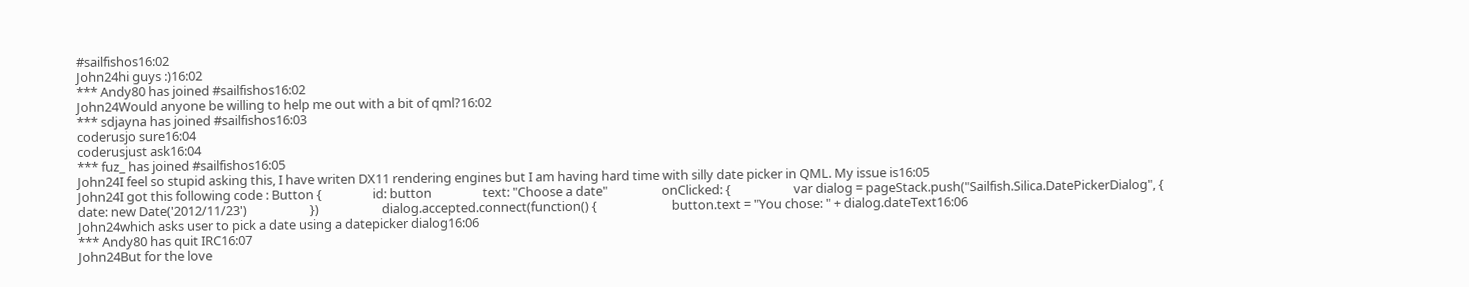#sailfishos16:02
John24hi guys :)16:02
*** Andy80 has joined #sailfishos16:02
John24Would anyone be willing to help me out with a bit of qml?16:02
*** sdjayna has joined #sailfishos16:03
coderusjo sure16:04
coderusjust ask16:04
*** fuz_ has joined #sailfishos16:05
John24I feel so stupid asking this, I have writen DX11 rendering engines but I am having hard time with silly date picker in QML. My issue is16:05
John24I got this following code : Button {                 id: button                 text: "Choose a date"                  onClicked: {                     var dialog = pageStack.push("Sailfish.Silica.DatePickerDialog", {                         date: new Date('2012/11/23')                     })                     dialog.accepted.connect(function() {                         button.text = "You chose: " + dialog.dateText16:06
John24which asks user to pick a date using a datepicker dialog16:06
*** Andy80 has quit IRC16:07
John24But for the love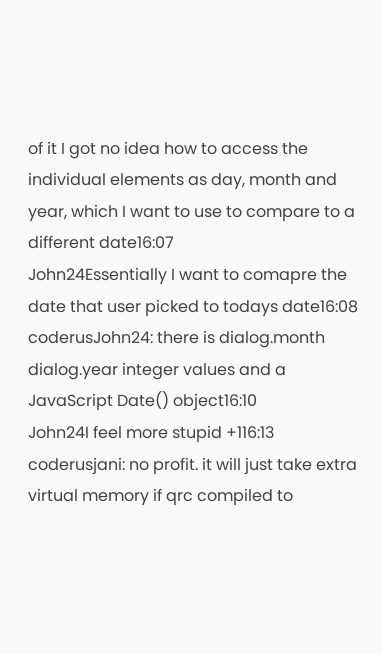of it I got no idea how to access the individual elements as day, month and year, which I want to use to compare to a different date16:07
John24Essentially I want to comapre the date that user picked to todays date16:08
coderusJohn24: there is dialog.month dialog.year integer values and a JavaScript Date() object16:10
John24I feel more stupid +116:13
coderusjani: no profit. it will just take extra virtual memory if qrc compiled to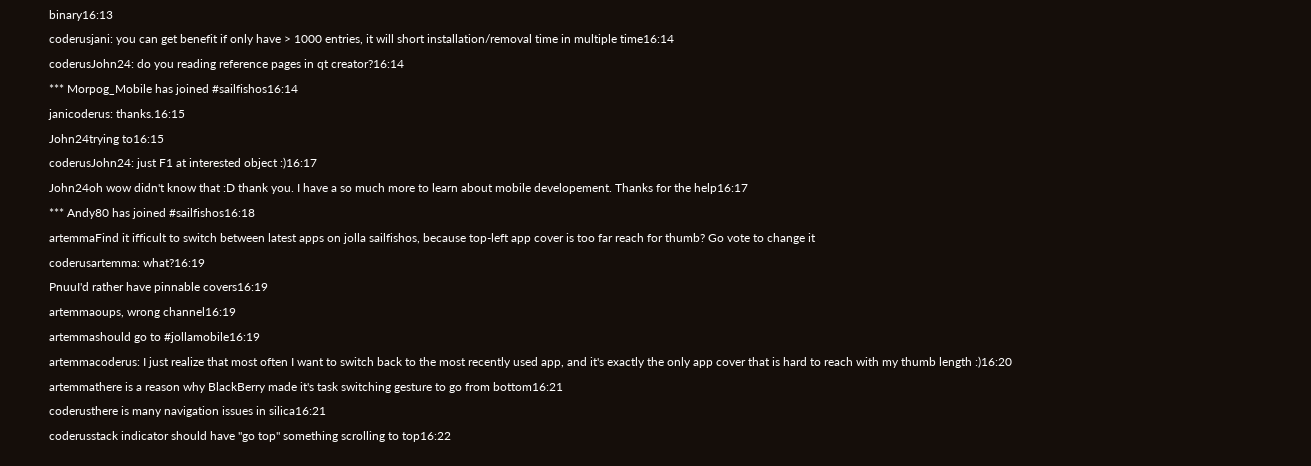binary16:13
coderusjani: you can get benefit if only have > 1000 entries, it will short installation/removal time in multiple time16:14
coderusJohn24: do you reading reference pages in qt creator?16:14
*** Morpog_Mobile has joined #sailfishos16:14
janicoderus: thanks.16:15
John24trying to16:15
coderusJohn24: just F1 at interested object :)16:17
John24oh wow didn't know that :D thank you. I have a so much more to learn about mobile developement. Thanks for the help16:17
*** Andy80 has joined #sailfishos16:18
artemmaFind it ifficult to switch between latest apps on jolla sailfishos, because top-left app cover is too far reach for thumb? Go vote to change it
coderusartemma: what?16:19
PnuuI'd rather have pinnable covers16:19
artemmaoups, wrong channel16:19
artemmashould go to #jollamobile16:19
artemmacoderus: I just realize that most often I want to switch back to the most recently used app, and it's exactly the only app cover that is hard to reach with my thumb length :)16:20
artemmathere is a reason why BlackBerry made it's task switching gesture to go from bottom16:21
coderusthere is many navigation issues in silica16:21
coderusstack indicator should have "go top" something scrolling to top16:22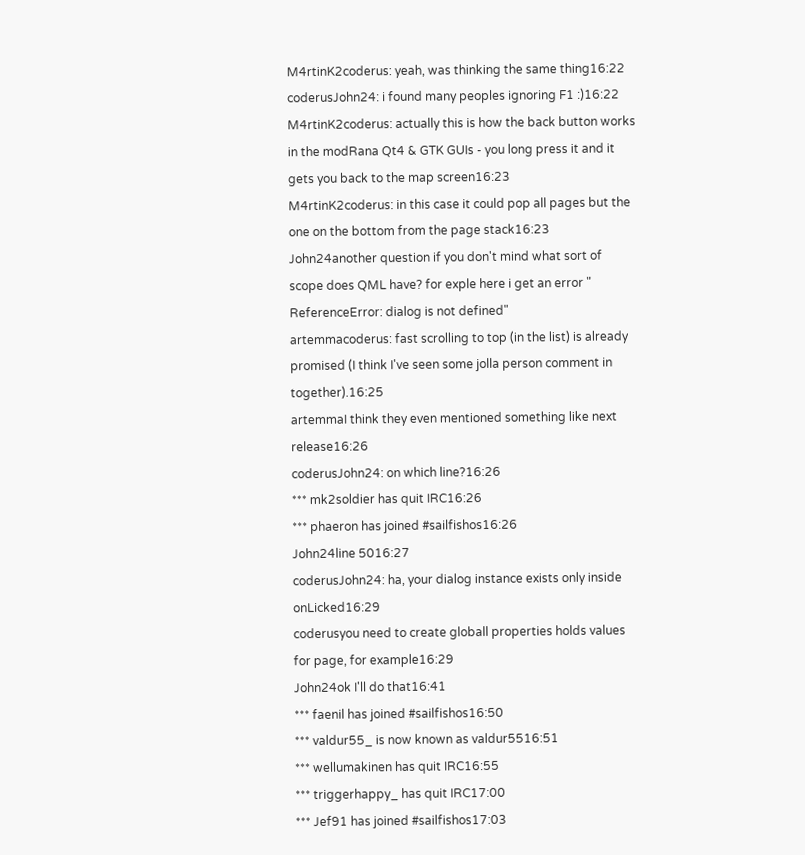M4rtinK2coderus: yeah, was thinking the same thing16:22
coderusJohn24: i found many peoples ignoring F1 :)16:22
M4rtinK2coderus: actually this is how the back button works in the modRana Qt4 & GTK GUIs - you long press it and it gets you back to the map screen16:23
M4rtinK2coderus: in this case it could pop all pages but the one on the bottom from the page stack16:23
John24another question if you don't mind what sort of scope does QML have? for exple here i get an error " ReferenceError: dialog is not defined"
artemmacoderus: fast scrolling to top (in the list) is already promised (I think I've seen some jolla person comment in together).16:25
artemmaI think they even mentioned something like next release16:26
coderusJohn24: on which line?16:26
*** mk2soldier has quit IRC16:26
*** phaeron has joined #sailfishos16:26
John24line 5016:27
coderusJohn24: ha, your dialog instance exists only inside onLicked16:29
coderusyou need to create globall properties holds values for page, for example16:29
John24ok I'll do that16:41
*** faenil has joined #sailfishos16:50
*** valdur55_ is now known as valdur5516:51
*** wellumakinen has quit IRC16:55
*** triggerhappy_ has quit IRC17:00
*** Jef91 has joined #sailfishos17:03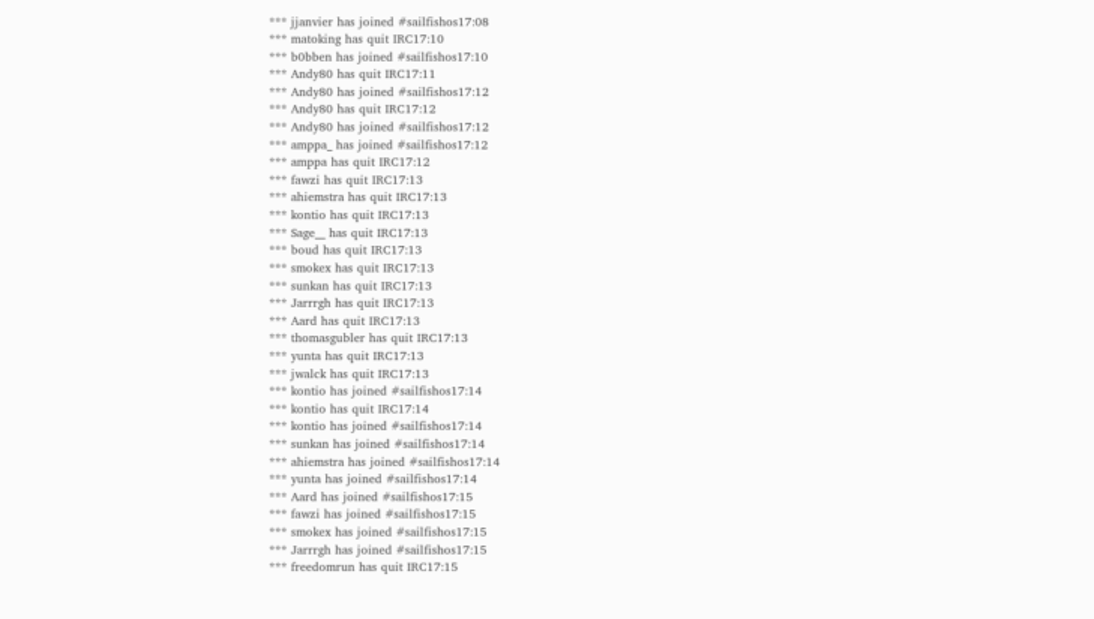*** jjanvier has joined #sailfishos17:08
*** matoking has quit IRC17:10
*** b0bben has joined #sailfishos17:10
*** Andy80 has quit IRC17:11
*** Andy80 has joined #sailfishos17:12
*** Andy80 has quit IRC17:12
*** Andy80 has joined #sailfishos17:12
*** amppa_ has joined #sailfishos17:12
*** amppa has quit IRC17:12
*** fawzi has quit IRC17:13
*** ahiemstra has quit IRC17:13
*** kontio has quit IRC17:13
*** Sage__ has quit IRC17:13
*** boud has quit IRC17:13
*** smokex has quit IRC17:13
*** sunkan has quit IRC17:13
*** Jarrrgh has quit IRC17:13
*** Aard has quit IRC17:13
*** thomasgubler has quit IRC17:13
*** yunta has quit IRC17:13
*** jwalck has quit IRC17:13
*** kontio has joined #sailfishos17:14
*** kontio has quit IRC17:14
*** kontio has joined #sailfishos17:14
*** sunkan has joined #sailfishos17:14
*** ahiemstra has joined #sailfishos17:14
*** yunta has joined #sailfishos17:14
*** Aard has joined #sailfishos17:15
*** fawzi has joined #sailfishos17:15
*** smokex has joined #sailfishos17:15
*** Jarrrgh has joined #sailfishos17:15
*** freedomrun has quit IRC17:15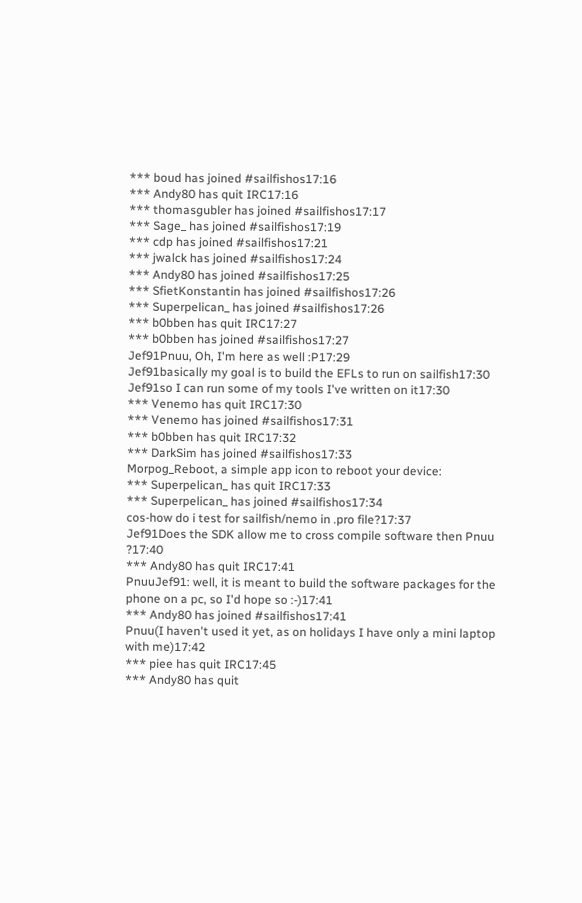*** boud has joined #sailfishos17:16
*** Andy80 has quit IRC17:16
*** thomasgubler has joined #sailfishos17:17
*** Sage_ has joined #sailfishos17:19
*** cdp has joined #sailfishos17:21
*** jwalck has joined #sailfishos17:24
*** Andy80 has joined #sailfishos17:25
*** SfietKonstantin has joined #sailfishos17:26
*** Superpelican_ has joined #sailfishos17:26
*** b0bben has quit IRC17:27
*** b0bben has joined #sailfishos17:27
Jef91Pnuu, Oh, I'm here as well :P17:29
Jef91basically my goal is to build the EFLs to run on sailfish17:30
Jef91so I can run some of my tools I've written on it17:30
*** Venemo has quit IRC17:30
*** Venemo has joined #sailfishos17:31
*** b0bben has quit IRC17:32
*** DarkSim has joined #sailfishos17:33
Morpog_Reboot, a simple app icon to reboot your device:
*** Superpelican_ has quit IRC17:33
*** Superpelican_ has joined #sailfishos17:34
cos-how do i test for sailfish/nemo in .pro file?17:37
Jef91Does the SDK allow me to cross compile software then Pnuu ?17:40
*** Andy80 has quit IRC17:41
PnuuJef91: well, it is meant to build the software packages for the phone on a pc, so I'd hope so :-)17:41
*** Andy80 has joined #sailfishos17:41
Pnuu(I haven't used it yet, as on holidays I have only a mini laptop with me)17:42
*** piee has quit IRC17:45
*** Andy80 has quit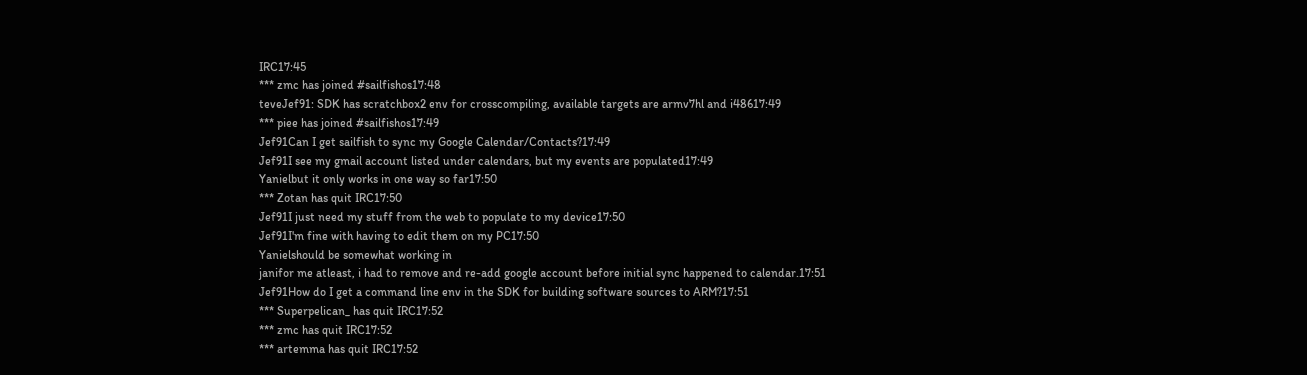IRC17:45
*** zmc has joined #sailfishos17:48
teveJef91: SDK has scratchbox2 env for crosscompiling, available targets are armv7hl and i48617:49
*** piee has joined #sailfishos17:49
Jef91Can I get sailfish to sync my Google Calendar/Contacts?17:49
Jef91I see my gmail account listed under calendars, but my events are populated17:49
Yanielbut it only works in one way so far17:50
*** Zotan has quit IRC17:50
Jef91I just need my stuff from the web to populate to my device17:50
Jef91I'm fine with having to edit them on my PC17:50
Yanielshould be somewhat working in
janifor me atleast, i had to remove and re-add google account before initial sync happened to calendar.17:51
Jef91How do I get a command line env in the SDK for building software sources to ARM?17:51
*** Superpelican_ has quit IRC17:52
*** zmc has quit IRC17:52
*** artemma has quit IRC17:52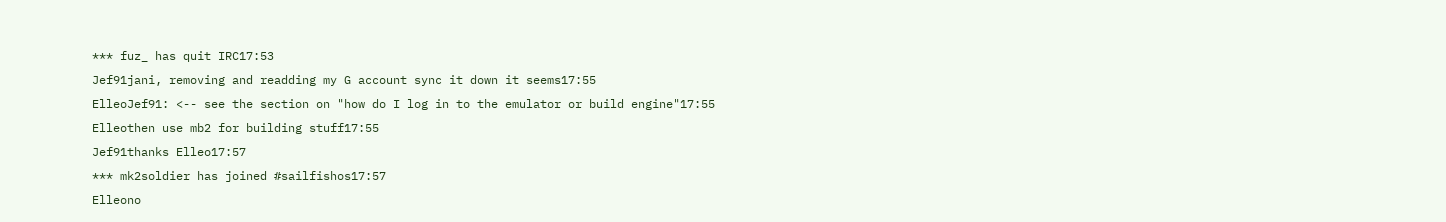*** fuz_ has quit IRC17:53
Jef91jani, removing and readding my G account sync it down it seems17:55
ElleoJef91: <-- see the section on "how do I log in to the emulator or build engine"17:55
Elleothen use mb2 for building stuff17:55
Jef91thanks Elleo17:57
*** mk2soldier has joined #sailfishos17:57
Elleono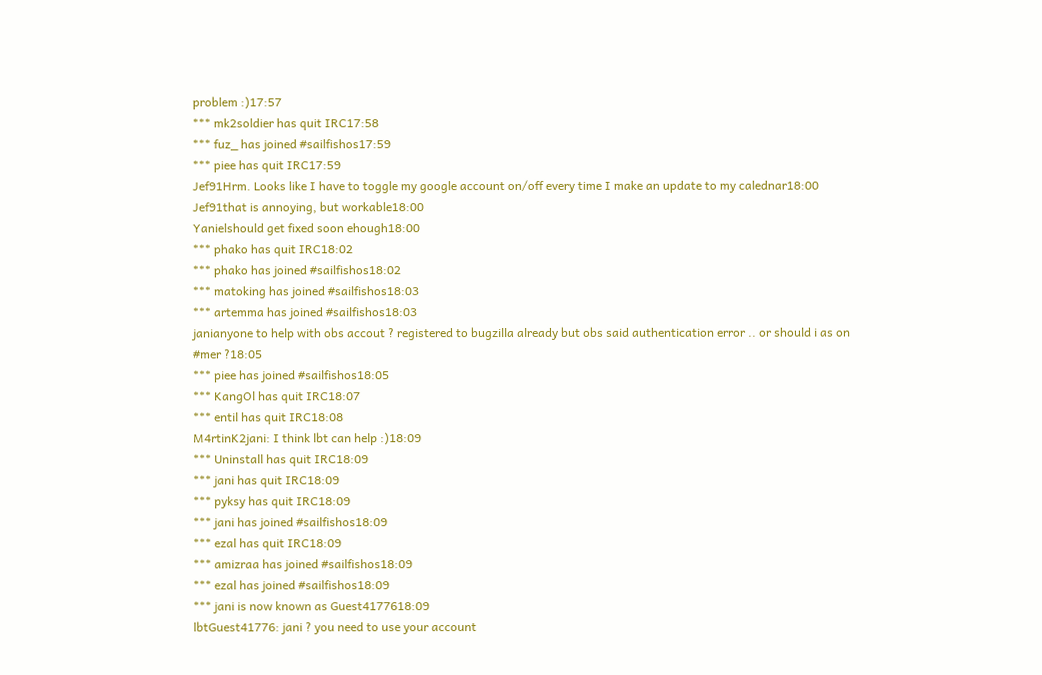problem :)17:57
*** mk2soldier has quit IRC17:58
*** fuz_ has joined #sailfishos17:59
*** piee has quit IRC17:59
Jef91Hrm. Looks like I have to toggle my google account on/off every time I make an update to my calednar18:00
Jef91that is annoying, but workable18:00
Yanielshould get fixed soon ehough18:00
*** phako has quit IRC18:02
*** phako has joined #sailfishos18:02
*** matoking has joined #sailfishos18:03
*** artemma has joined #sailfishos18:03
janianyone to help with obs accout ? registered to bugzilla already but obs said authentication error .. or should i as on #mer ?18:05
*** piee has joined #sailfishos18:05
*** KangOl has quit IRC18:07
*** entil has quit IRC18:08
M4rtinK2jani: I think lbt can help :)18:09
*** Uninstall has quit IRC18:09
*** jani has quit IRC18:09
*** pyksy has quit IRC18:09
*** jani has joined #sailfishos18:09
*** ezal has quit IRC18:09
*** amizraa has joined #sailfishos18:09
*** ezal has joined #sailfishos18:09
*** jani is now known as Guest4177618:09
lbtGuest41776: jani ? you need to use your account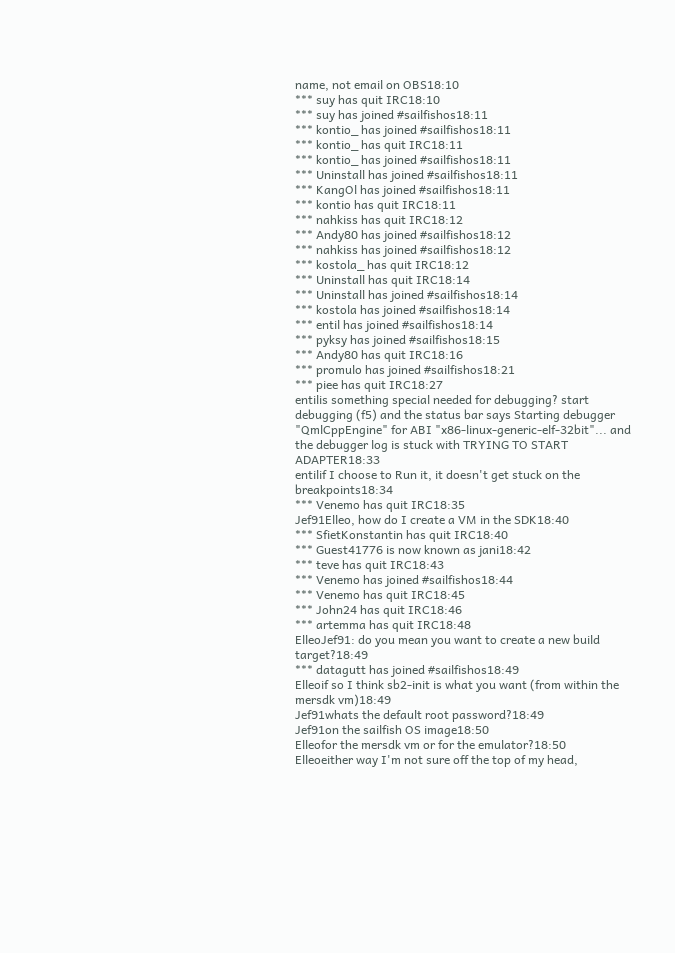name, not email on OBS18:10
*** suy has quit IRC18:10
*** suy has joined #sailfishos18:11
*** kontio_ has joined #sailfishos18:11
*** kontio_ has quit IRC18:11
*** kontio_ has joined #sailfishos18:11
*** Uninstall has joined #sailfishos18:11
*** KangOl has joined #sailfishos18:11
*** kontio has quit IRC18:11
*** nahkiss has quit IRC18:12
*** Andy80 has joined #sailfishos18:12
*** nahkiss has joined #sailfishos18:12
*** kostola_ has quit IRC18:12
*** Uninstall has quit IRC18:14
*** Uninstall has joined #sailfishos18:14
*** kostola has joined #sailfishos18:14
*** entil has joined #sailfishos18:14
*** pyksy has joined #sailfishos18:15
*** Andy80 has quit IRC18:16
*** promulo has joined #sailfishos18:21
*** piee has quit IRC18:27
entilis something special needed for debugging? start debugging (f5) and the status bar says Starting debugger "QmlCppEngine" for ABI "x86-linux-generic-elf-32bit"... and the debugger log is stuck with TRYING TO START ADAPTER18:33
entilif I choose to Run it, it doesn't get stuck on the breakpoints18:34
*** Venemo has quit IRC18:35
Jef91Elleo, how do I create a VM in the SDK18:40
*** SfietKonstantin has quit IRC18:40
*** Guest41776 is now known as jani18:42
*** teve has quit IRC18:43
*** Venemo has joined #sailfishos18:44
*** Venemo has quit IRC18:45
*** John24 has quit IRC18:46
*** artemma has quit IRC18:48
ElleoJef91: do you mean you want to create a new build target?18:49
*** datagutt has joined #sailfishos18:49
Elleoif so I think sb2-init is what you want (from within the mersdk vm)18:49
Jef91whats the default root password?18:49
Jef91on the sailfish OS image18:50
Elleofor the mersdk vm or for the emulator?18:50
Elleoeither way I'm not sure off the top of my head,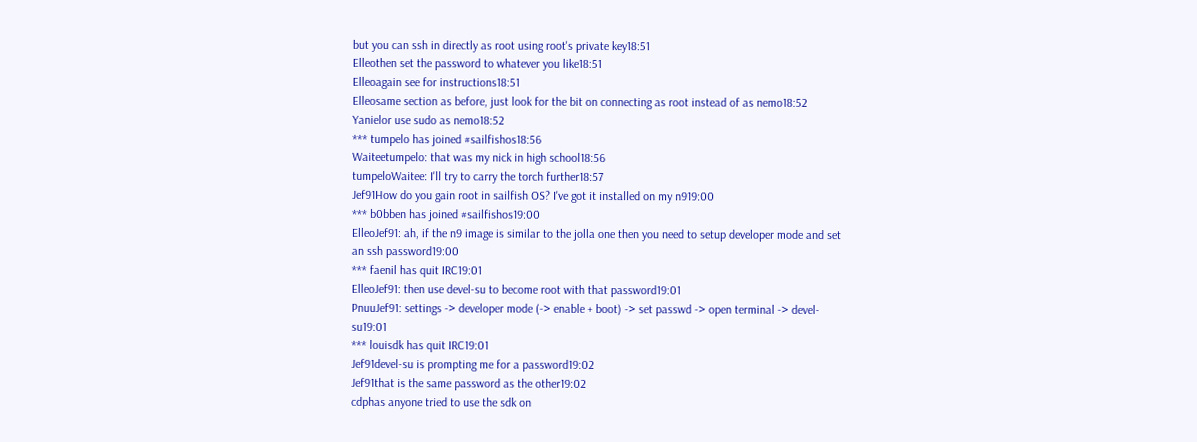but you can ssh in directly as root using root's private key18:51
Elleothen set the password to whatever you like18:51
Elleoagain see for instructions18:51
Elleosame section as before, just look for the bit on connecting as root instead of as nemo18:52
Yanielor use sudo as nemo18:52
*** tumpelo has joined #sailfishos18:56
Waiteetumpelo: that was my nick in high school18:56
tumpeloWaitee: I'll try to carry the torch further18:57
Jef91How do you gain root in sailfish OS? I've got it installed on my n919:00
*** b0bben has joined #sailfishos19:00
ElleoJef91: ah, if the n9 image is similar to the jolla one then you need to setup developer mode and set an ssh password19:00
*** faenil has quit IRC19:01
ElleoJef91: then use devel-su to become root with that password19:01
PnuuJef91: settings -> developer mode (-> enable + boot) -> set passwd -> open terminal -> devel-su19:01
*** louisdk has quit IRC19:01
Jef91devel-su is prompting me for a password19:02
Jef91that is the same password as the other19:02
cdphas anyone tried to use the sdk on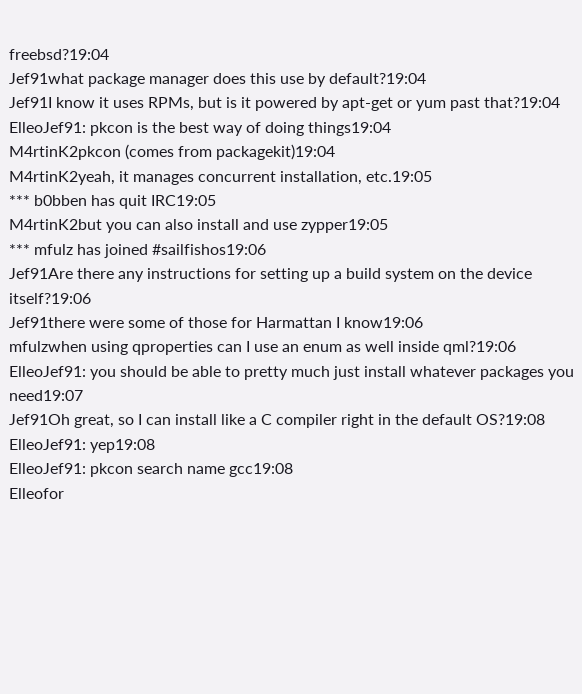freebsd?19:04
Jef91what package manager does this use by default?19:04
Jef91I know it uses RPMs, but is it powered by apt-get or yum past that?19:04
ElleoJef91: pkcon is the best way of doing things19:04
M4rtinK2pkcon (comes from packagekit)19:04
M4rtinK2yeah, it manages concurrent installation, etc.19:05
*** b0bben has quit IRC19:05
M4rtinK2but you can also install and use zypper19:05
*** mfulz has joined #sailfishos19:06
Jef91Are there any instructions for setting up a build system on the device itself?19:06
Jef91there were some of those for Harmattan I know19:06
mfulzwhen using qproperties can I use an enum as well inside qml?19:06
ElleoJef91: you should be able to pretty much just install whatever packages you need19:07
Jef91Oh great, so I can install like a C compiler right in the default OS?19:08
ElleoJef91: yep19:08
ElleoJef91: pkcon search name gcc19:08
Elleofor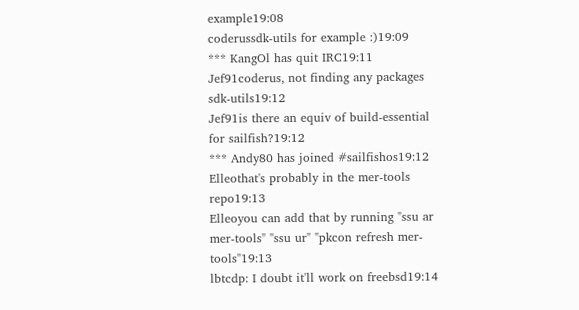example19:08
coderussdk-utils for example :)19:09
*** KangOl has quit IRC19:11
Jef91coderus, not finding any packages sdk-utils19:12
Jef91is there an equiv of build-essential for sailfish?19:12
*** Andy80 has joined #sailfishos19:12
Elleothat's probably in the mer-tools repo19:13
Elleoyou can add that by running "ssu ar mer-tools" "ssu ur" "pkcon refresh mer-tools"19:13
lbtcdp: I doubt it'll work on freebsd19:14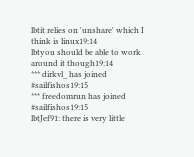lbtit relies on 'unshare' which I think is linux19:14
lbtyou should be able to work around it though19:14
*** dirkvl_ has joined #sailfishos19:15
*** freedomrun has joined #sailfishos19:15
lbtJef91: there is very little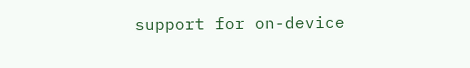support for on-device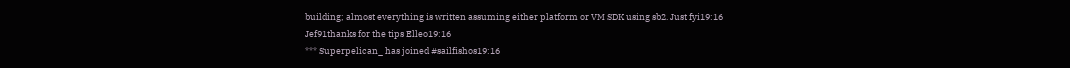building; almost everything is written assuming either platform or VM SDK using sb2. Just fyi19:16
Jef91thanks for the tips Elleo19:16
*** Superpelican_ has joined #sailfishos19:16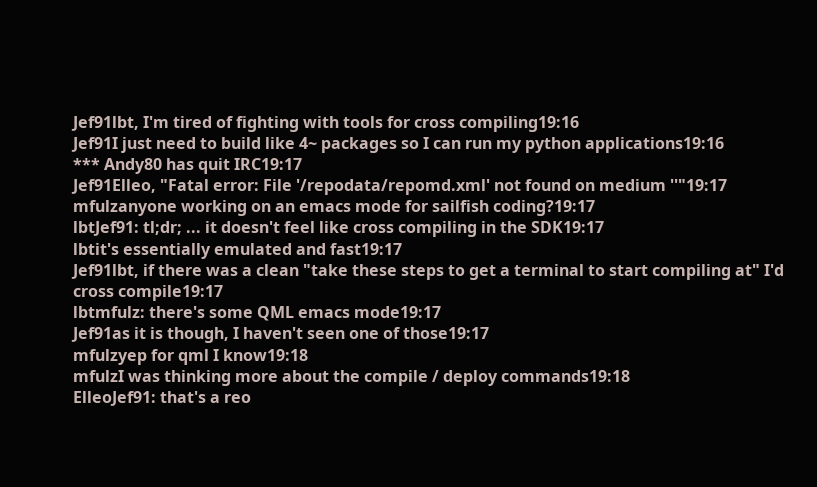Jef91lbt, I'm tired of fighting with tools for cross compiling19:16
Jef91I just need to build like 4~ packages so I can run my python applications19:16
*** Andy80 has quit IRC19:17
Jef91Elleo, "Fatal error: File '/repodata/repomd.xml' not found on medium ''"19:17
mfulzanyone working on an emacs mode for sailfish coding?19:17
lbtJef91: tl;dr; ... it doesn't feel like cross compiling in the SDK19:17
lbtit's essentially emulated and fast19:17
Jef91lbt, if there was a clean "take these steps to get a terminal to start compiling at" I'd cross compile19:17
lbtmfulz: there's some QML emacs mode19:17
Jef91as it is though, I haven't seen one of those19:17
mfulzyep for qml I know19:18
mfulzI was thinking more about the compile / deploy commands19:18
ElleoJef91: that's a reo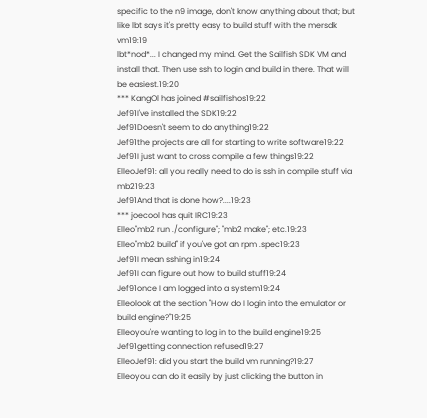specific to the n9 image, don't know anything about that; but like lbt says it's pretty easy to build stuff with the mersdk vm19:19
lbt*nod*... I changed my mind. Get the Sailfish SDK VM and install that. Then use ssh to login and build in there. That will be easiest.19:20
*** KangOl has joined #sailfishos19:22
Jef91I've installed the SDK19:22
Jef91Doesn't seem to do anything19:22
Jef91the projects are all for starting to write software19:22
Jef91I just want to cross compile a few things19:22
ElleoJef91: all you really need to do is ssh in compile stuff via mb219:23
Jef91And that is done how?....19:23
*** joecool has quit IRC19:23
Elleo"mb2 run ./configure"; "mb2 make"; etc.19:23
Elleo"mb2 build" if you've got an rpm .spec19:23
Jef91I mean sshing in19:24
Jef91I can figure out how to build stuff19:24
Jef91once I am logged into a system19:24
Elleolook at the section "How do I login into the emulator or build engine?"19:25
Elleoyou're wanting to log in to the build engine19:25
Jef91getting connection refused19:27
ElleoJef91: did you start the build vm running?19:27
Elleoyou can do it easily by just clicking the button in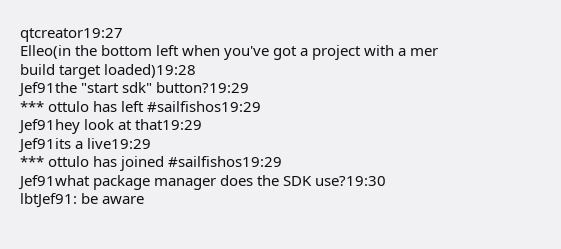qtcreator19:27
Elleo(in the bottom left when you've got a project with a mer build target loaded)19:28
Jef91the "start sdk" button?19:29
*** ottulo has left #sailfishos19:29
Jef91hey look at that19:29
Jef91its a live19:29
*** ottulo has joined #sailfishos19:29
Jef91what package manager does the SDK use?19:30
lbtJef91: be aware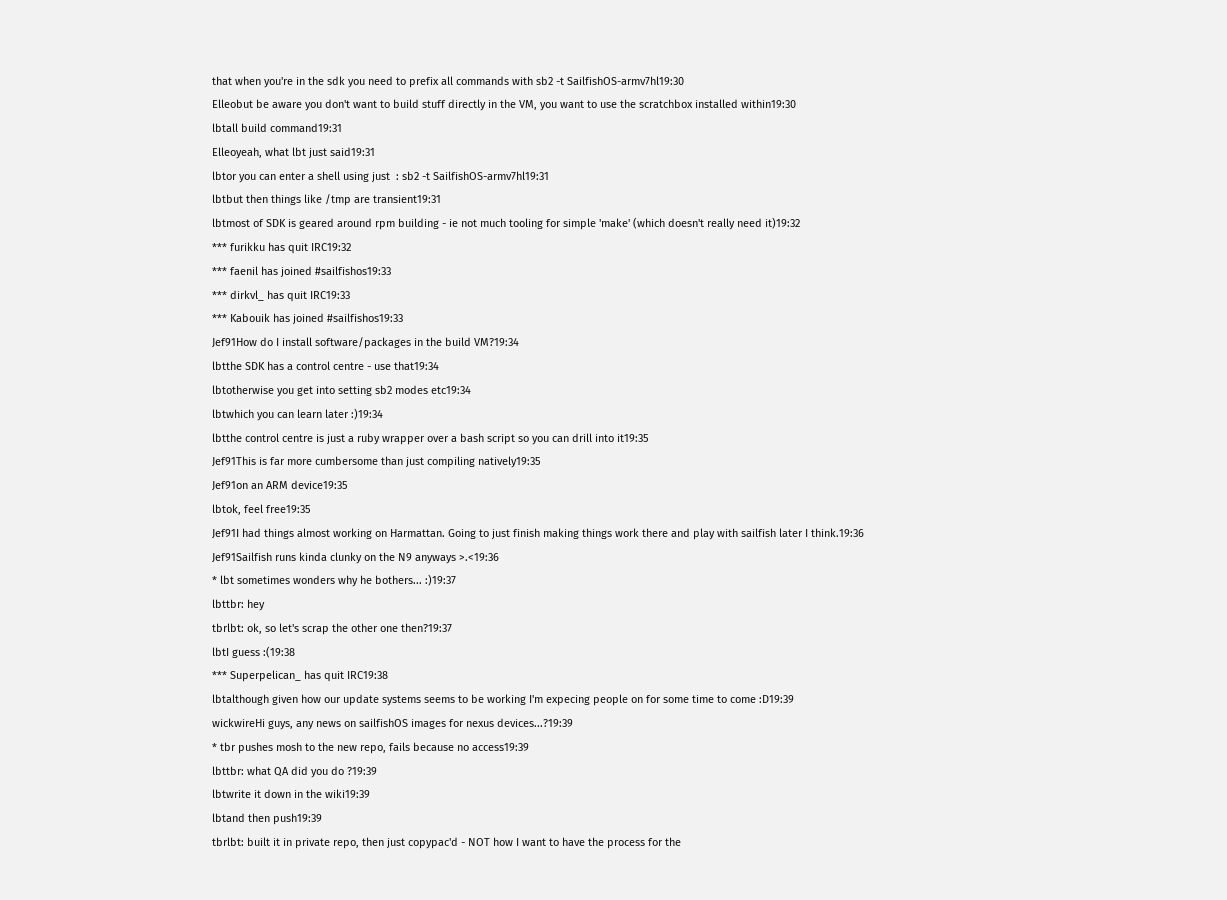that when you're in the sdk you need to prefix all commands with sb2 -t SailfishOS-armv7hl19:30
Elleobut be aware you don't want to build stuff directly in the VM, you want to use the scratchbox installed within19:30
lbtall build command19:31
Elleoyeah, what lbt just said19:31
lbtor you can enter a shell using just  : sb2 -t SailfishOS-armv7hl19:31
lbtbut then things like /tmp are transient19:31
lbtmost of SDK is geared around rpm building - ie not much tooling for simple 'make' (which doesn't really need it)19:32
*** furikku has quit IRC19:32
*** faenil has joined #sailfishos19:33
*** dirkvl_ has quit IRC19:33
*** Kabouik has joined #sailfishos19:33
Jef91How do I install software/packages in the build VM?19:34
lbtthe SDK has a control centre - use that19:34
lbtotherwise you get into setting sb2 modes etc19:34
lbtwhich you can learn later :)19:34
lbtthe control centre is just a ruby wrapper over a bash script so you can drill into it19:35
Jef91This is far more cumbersome than just compiling natively19:35
Jef91on an ARM device19:35
lbtok, feel free19:35
Jef91I had things almost working on Harmattan. Going to just finish making things work there and play with sailfish later I think.19:36
Jef91Sailfish runs kinda clunky on the N9 anyways >.<19:36
* lbt sometimes wonders why he bothers... :)19:37
lbttbr: hey
tbrlbt: ok, so let's scrap the other one then?19:37
lbtI guess :(19:38
*** Superpelican_ has quit IRC19:38
lbtalthough given how our update systems seems to be working I'm expecing people on for some time to come :D19:39
wickwireHi guys, any news on sailfishOS images for nexus devices...?19:39
* tbr pushes mosh to the new repo, fails because no access19:39
lbttbr: what QA did you do ?19:39
lbtwrite it down in the wiki19:39
lbtand then push19:39
tbrlbt: built it in private repo, then just copypac'd - NOT how I want to have the process for the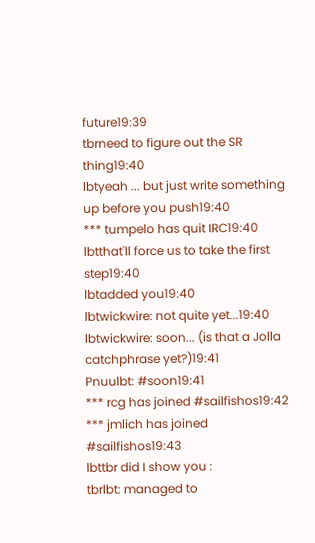future19:39
tbrneed to figure out the SR thing19:40
lbtyeah ... but just write something up before you push19:40
*** tumpelo has quit IRC19:40
lbtthat'll force us to take the first step19:40
lbtadded you19:40
lbtwickwire: not quite yet...19:40
lbtwickwire: soon... (is that a Jolla catchphrase yet?)19:41
Pnuulbt: #soon19:41
*** rcg has joined #sailfishos19:42
*** jmlich has joined #sailfishos19:43
lbttbr did I show you :
tbrlbt: managed to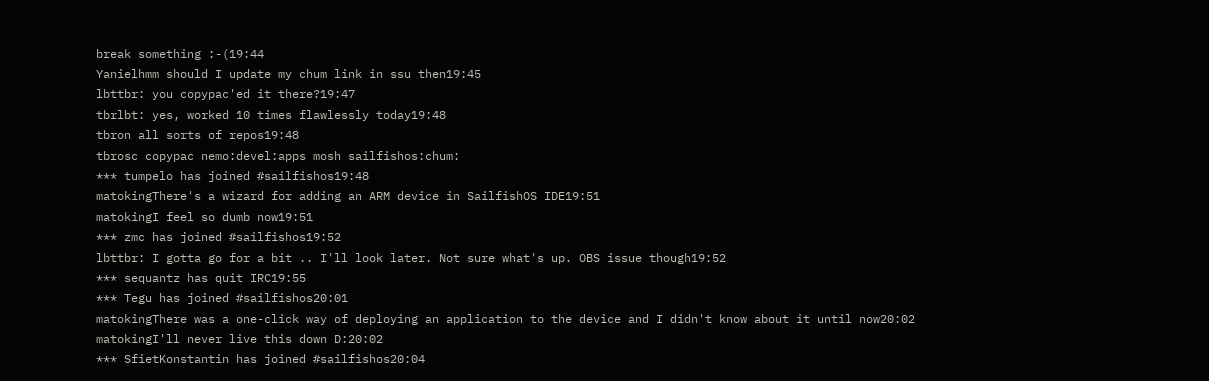break something :-(19:44
Yanielhmm should I update my chum link in ssu then19:45
lbttbr: you copypac'ed it there?19:47
tbrlbt: yes, worked 10 times flawlessly today19:48
tbron all sorts of repos19:48
tbrosc copypac nemo:devel:apps mosh sailfishos:chum:
*** tumpelo has joined #sailfishos19:48
matokingThere's a wizard for adding an ARM device in SailfishOS IDE19:51
matokingI feel so dumb now19:51
*** zmc has joined #sailfishos19:52
lbttbr: I gotta go for a bit .. I'll look later. Not sure what's up. OBS issue though19:52
*** sequantz has quit IRC19:55
*** Tegu has joined #sailfishos20:01
matokingThere was a one-click way of deploying an application to the device and I didn't know about it until now20:02
matokingI'll never live this down D:20:02
*** SfietKonstantin has joined #sailfishos20:04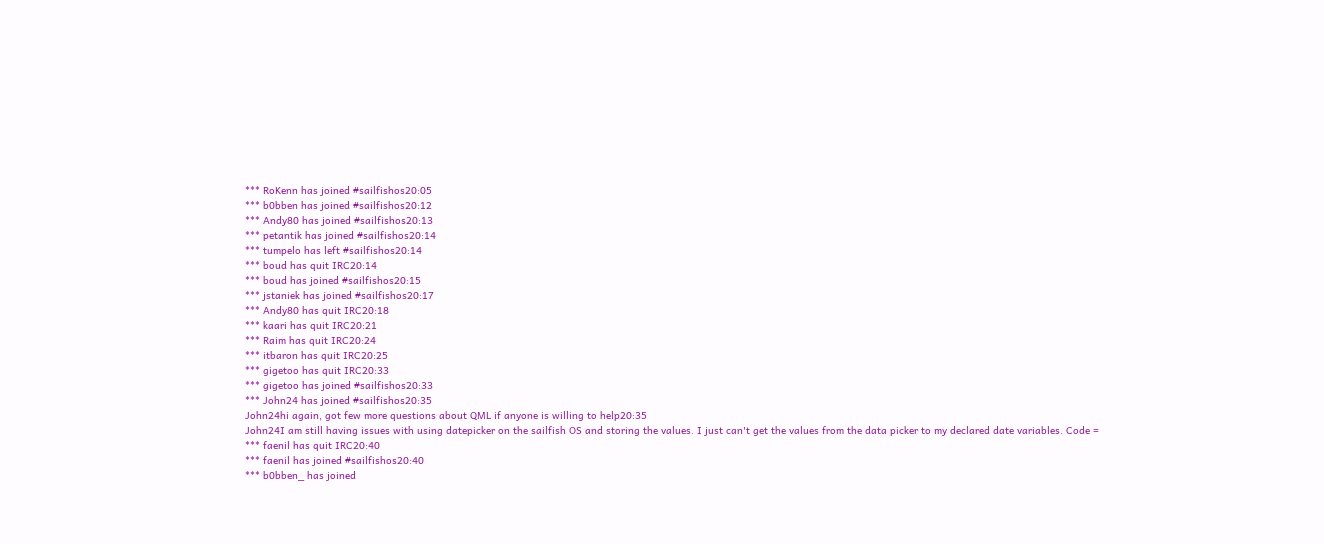*** RoKenn has joined #sailfishos20:05
*** b0bben has joined #sailfishos20:12
*** Andy80 has joined #sailfishos20:13
*** petantik has joined #sailfishos20:14
*** tumpelo has left #sailfishos20:14
*** boud has quit IRC20:14
*** boud has joined #sailfishos20:15
*** jstaniek has joined #sailfishos20:17
*** Andy80 has quit IRC20:18
*** kaari has quit IRC20:21
*** Raim has quit IRC20:24
*** itbaron has quit IRC20:25
*** gigetoo has quit IRC20:33
*** gigetoo has joined #sailfishos20:33
*** John24 has joined #sailfishos20:35
John24hi again, got few more questions about QML if anyone is willing to help20:35
John24I am still having issues with using datepicker on the sailfish OS and storing the values. I just can't get the values from the data picker to my declared date variables. Code =
*** faenil has quit IRC20:40
*** faenil has joined #sailfishos20:40
*** b0bben_ has joined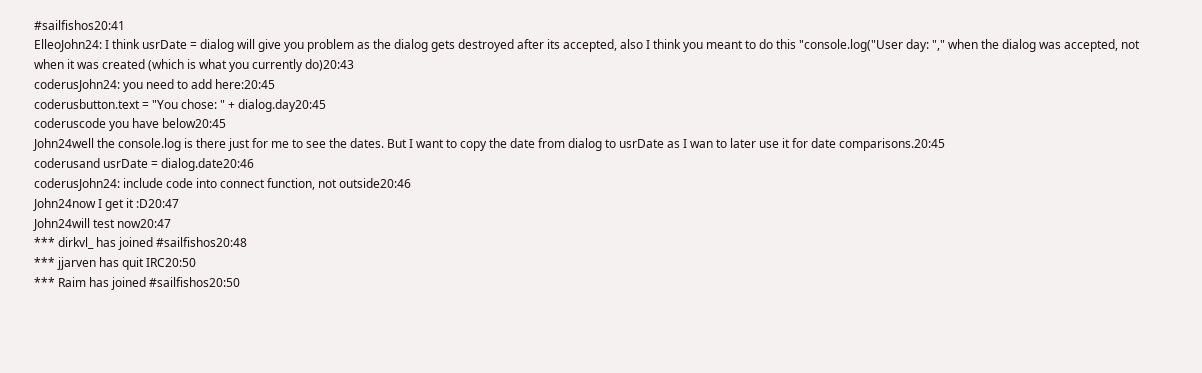#sailfishos20:41
ElleoJohn24: I think usrDate = dialog will give you problem as the dialog gets destroyed after its accepted, also I think you meant to do this "console.log("User day: "," when the dialog was accepted, not when it was created (which is what you currently do)20:43
coderusJohn24: you need to add here:20:45
coderusbutton.text = "You chose: " + dialog.day20:45
coderuscode you have below20:45
John24well the console.log is there just for me to see the dates. But I want to copy the date from dialog to usrDate as I wan to later use it for date comparisons.20:45
coderusand usrDate = dialog.date20:46
coderusJohn24: include code into connect function, not outside20:46
John24now I get it :D20:47
John24will test now20:47
*** dirkvl_ has joined #sailfishos20:48
*** jjarven has quit IRC20:50
*** Raim has joined #sailfishos20:50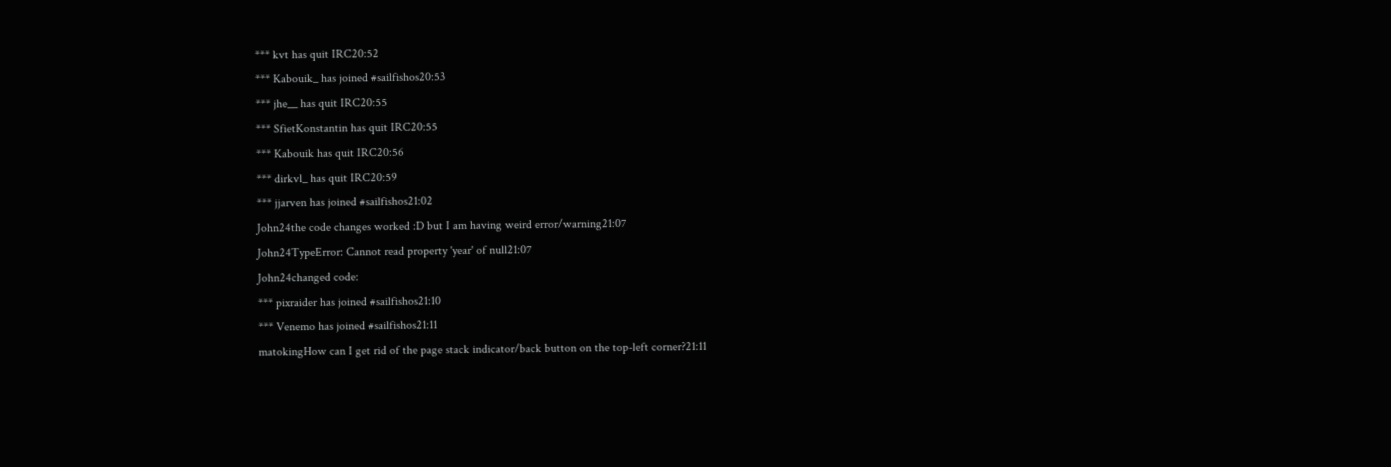*** kvt has quit IRC20:52
*** Kabouik_ has joined #sailfishos20:53
*** jhe__ has quit IRC20:55
*** SfietKonstantin has quit IRC20:55
*** Kabouik has quit IRC20:56
*** dirkvl_ has quit IRC20:59
*** jjarven has joined #sailfishos21:02
John24the code changes worked :D but I am having weird error/warning21:07
John24TypeError: Cannot read property 'year' of null21:07
John24changed code:
*** pixraider has joined #sailfishos21:10
*** Venemo has joined #sailfishos21:11
matokingHow can I get rid of the page stack indicator/back button on the top-left corner?21:11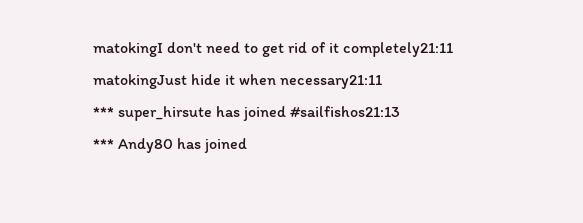matokingI don't need to get rid of it completely21:11
matokingJust hide it when necessary21:11
*** super_hirsute has joined #sailfishos21:13
*** Andy80 has joined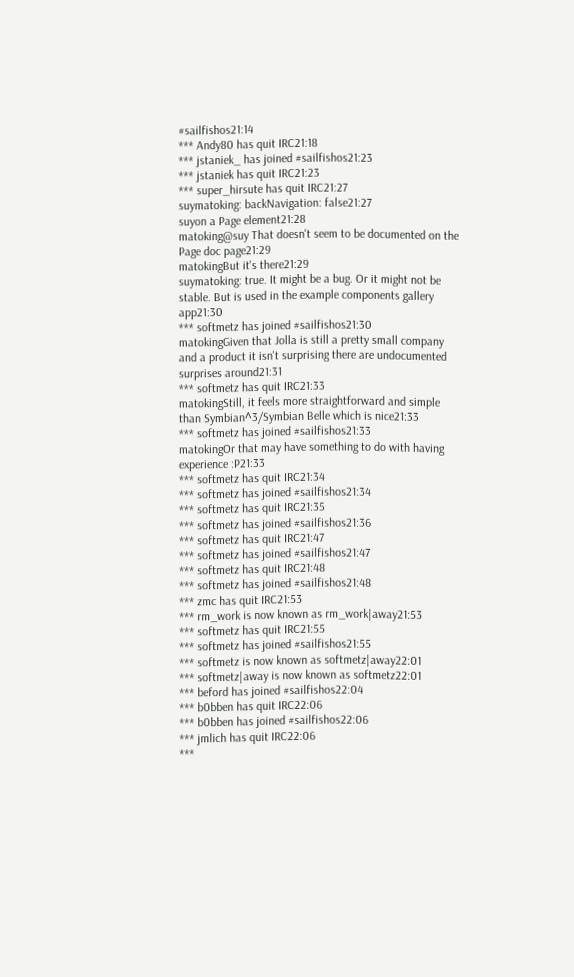#sailfishos21:14
*** Andy80 has quit IRC21:18
*** jstaniek_ has joined #sailfishos21:23
*** jstaniek has quit IRC21:23
*** super_hirsute has quit IRC21:27
suymatoking: backNavigation: false21:27
suyon a Page element21:28
matoking@suy That doesn't seem to be documented on the Page doc page21:29
matokingBut it's there21:29
suymatoking: true. It might be a bug. Or it might not be stable. But is used in the example components gallery app21:30
*** softmetz has joined #sailfishos21:30
matokingGiven that Jolla is still a pretty small company and a product it isn't surprising there are undocumented surprises around21:31
*** softmetz has quit IRC21:33
matokingStill, it feels more straightforward and simple than Symbian^3/Symbian Belle which is nice21:33
*** softmetz has joined #sailfishos21:33
matokingOr that may have something to do with having experience :P21:33
*** softmetz has quit IRC21:34
*** softmetz has joined #sailfishos21:34
*** softmetz has quit IRC21:35
*** softmetz has joined #sailfishos21:36
*** softmetz has quit IRC21:47
*** softmetz has joined #sailfishos21:47
*** softmetz has quit IRC21:48
*** softmetz has joined #sailfishos21:48
*** zmc has quit IRC21:53
*** rm_work is now known as rm_work|away21:53
*** softmetz has quit IRC21:55
*** softmetz has joined #sailfishos21:55
*** softmetz is now known as softmetz|away22:01
*** softmetz|away is now known as softmetz22:01
*** beford has joined #sailfishos22:04
*** b0bben has quit IRC22:06
*** b0bben has joined #sailfishos22:06
*** jmlich has quit IRC22:06
***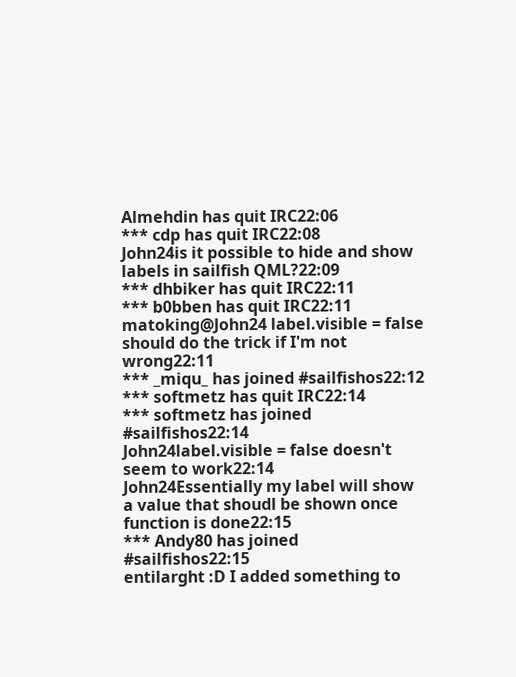Almehdin has quit IRC22:06
*** cdp has quit IRC22:08
John24is it possible to hide and show labels in sailfish QML?22:09
*** dhbiker has quit IRC22:11
*** b0bben has quit IRC22:11
matoking@John24 label.visible = false should do the trick if I'm not wrong22:11
*** _miqu_ has joined #sailfishos22:12
*** softmetz has quit IRC22:14
*** softmetz has joined #sailfishos22:14
John24label.visible = false doesn't seem to work22:14
John24Essentially my label will show a value that shoudl be shown once function is done22:15
*** Andy80 has joined #sailfishos22:15
entilarght :D I added something to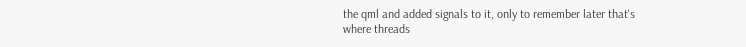the qml and added signals to it, only to remember later that's where threads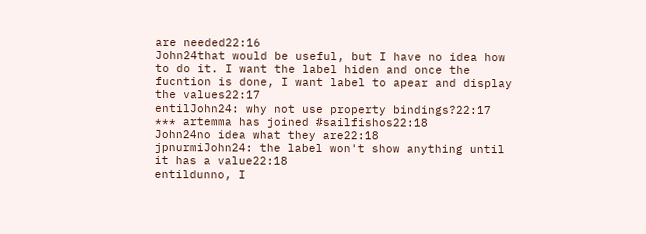are needed22:16
John24that would be useful, but I have no idea how to do it. I want the label hiden and once the fucntion is done, I want label to apear and display the values22:17
entilJohn24: why not use property bindings?22:17
*** artemma has joined #sailfishos22:18
John24no idea what they are22:18
jpnurmiJohn24: the label won't show anything until it has a value22:18
entildunno, I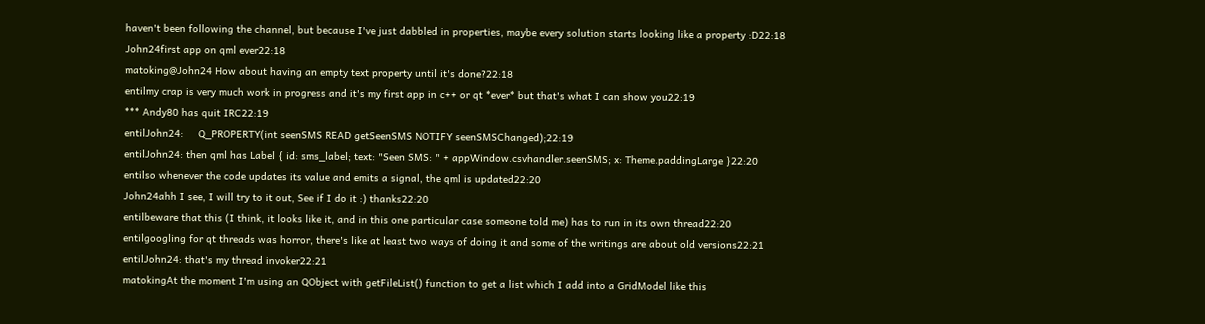haven't been following the channel, but because I've just dabbled in properties, maybe every solution starts looking like a property :D22:18
John24first app on qml ever22:18
matoking@John24 How about having an empty text property until it's done?22:18
entilmy crap is very much work in progress and it's my first app in c++ or qt *ever* but that's what I can show you22:19
*** Andy80 has quit IRC22:19
entilJohn24:     Q_PROPERTY(int seenSMS READ getSeenSMS NOTIFY seenSMSChanged);22:19
entilJohn24: then qml has Label { id: sms_label; text: "Seen SMS: " + appWindow.csvhandler.seenSMS; x: Theme.paddingLarge }22:20
entilso whenever the code updates its value and emits a signal, the qml is updated22:20
John24ahh I see, I will try to it out, See if I do it :) thanks22:20
entilbeware that this (I think, it looks like it, and in this one particular case someone told me) has to run in its own thread22:20
entilgoogling for qt threads was horror, there's like at least two ways of doing it and some of the writings are about old versions22:21
entilJohn24: that's my thread invoker22:21
matokingAt the moment I'm using an QObject with getFileList() function to get a list which I add into a GridModel like this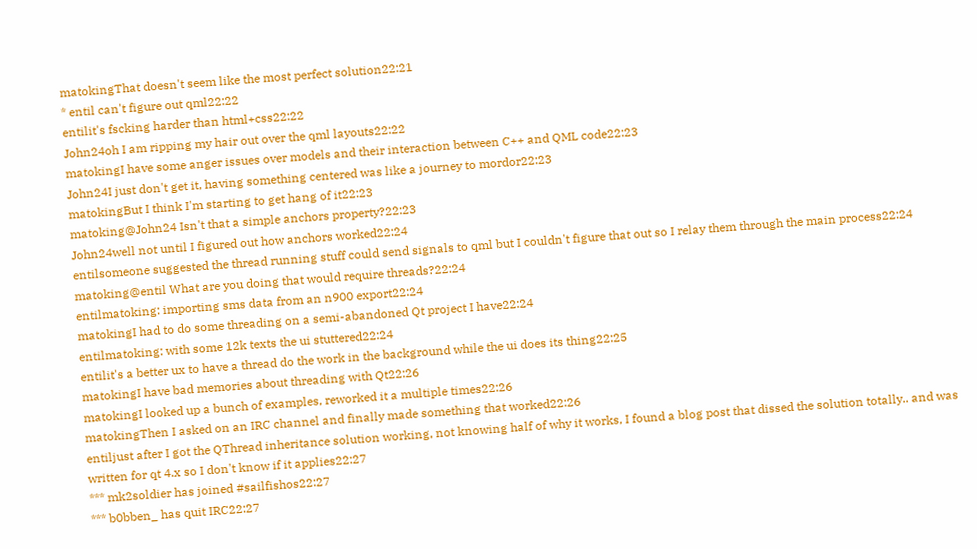matokingThat doesn't seem like the most perfect solution22:21
* entil can't figure out qml22:22
entilit's fscking harder than html+css22:22
John24oh I am ripping my hair out over the qml layouts22:22
matokingI have some anger issues over models and their interaction between C++ and QML code22:23
John24I just don't get it, having something centered was like a journey to mordor22:23
matokingBut I think I'm starting to get hang of it22:23
matoking@John24 Isn't that a simple anchors property?22:23
John24well not until I figured out how anchors worked22:24
entilsomeone suggested the thread running stuff could send signals to qml but I couldn't figure that out so I relay them through the main process22:24
matoking@entil What are you doing that would require threads?22:24
entilmatoking: importing sms data from an n900 export22:24
matokingI had to do some threading on a semi-abandoned Qt project I have22:24
entilmatoking: with some 12k texts the ui stuttered22:24
entilit's a better ux to have a thread do the work in the background while the ui does its thing22:25
matokingI have bad memories about threading with Qt22:26
matokingI looked up a bunch of examples, reworked it a multiple times22:26
matokingThen I asked on an IRC channel and finally made something that worked22:26
entiljust after I got the QThread inheritance solution working, not knowing half of why it works, I found a blog post that dissed the solution totally.. and was written for qt 4.x so I don't know if it applies22:27
*** mk2soldier has joined #sailfishos22:27
*** b0bben_ has quit IRC22:27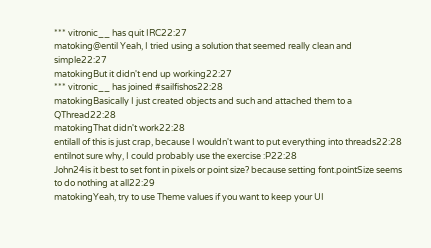*** vitronic__ has quit IRC22:27
matoking@entil Yeah, I tried using a solution that seemed really clean and simple22:27
matokingBut it didn't end up working22:27
*** vitronic__ has joined #sailfishos22:28
matokingBasically I just created objects and such and attached them to a QThread22:28
matokingThat didn't work22:28
entilall of this is just crap, because I wouldn't want to put everything into threads22:28
entilnot sure why, I could probably use the exercise :P22:28
John24is it best to set font in pixels or point size? because setting font.pointSize seems to do nothing at all22:29
matokingYeah, try to use Theme values if you want to keep your UI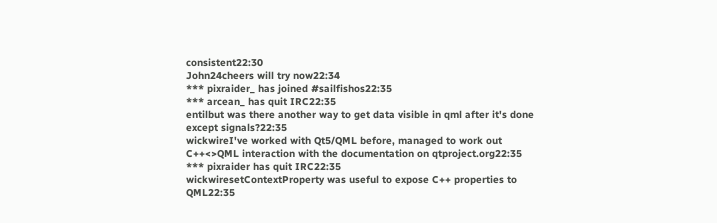consistent22:30
John24cheers will try now22:34
*** pixraider_ has joined #sailfishos22:35
*** arcean_ has quit IRC22:35
entilbut was there another way to get data visible in qml after it's done except signals?22:35
wickwireI've worked with Qt5/QML before, managed to work out C++<>QML interaction with the documentation on qtproject.org22:35
*** pixraider has quit IRC22:35
wickwiresetContextProperty was useful to expose C++ properties to QML22:35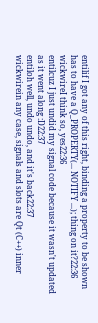entilif I got any of this right, binding a property to be shown has to have a Q_PROPERTY(... NOTIFY ...); thing on it?22:36
wickwireI think so, yes22:36
entilcuz I just undid my signal code because it wasn't updated as it went along :D22:37
entiloh well, undo undo, and it's back22:37
wickwirein any case, signals and slots are Qt (C++) inner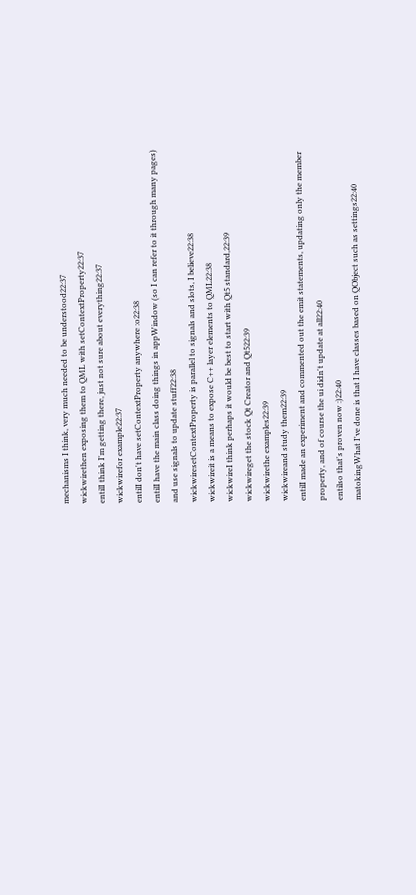mechanisms I think, very much needed to be understood22:37
wickwirethen exposing them to QML with setContextProperty22:37
entilI think I'm getting there, just not sure about everything22:37
wickwirefor example22:37
entilI don't have setContextProperty anywhere :o22:38
entilI have the main class doing things in appWindow (so I can refer to it through many pages) and use signals to update stuff22:38
wickwiresetContextProperty is parallel to signals and slots, I believe22:38
wickwireit is a means to expose C++ layer elements to QML22:38
wickwireI think perhaps it would be best to start with Qt5 standard,22:39
wickwireget the stock Qt Creator and Qt522:39
wickwirethe examples22:39
wickwireand study them22:39
entilI made an experiment and commented out the emit statements, updating only the member property, and of course the ui didn't update at all22:40
entilso that's proven now :)22:40
matokingWhat I've done is that I have classes based on QObject such as settings22:40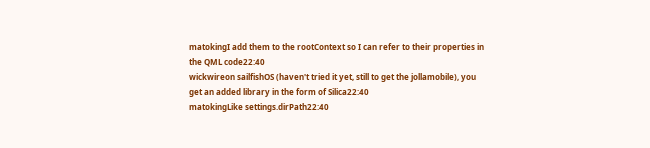matokingI add them to the rootContext so I can refer to their properties in the QML code22:40
wickwireon sailfishOS (haven't tried it yet, still to get the jollamobile), you get an added library in the form of Silica22:40
matokingLike settings.dirPath22:40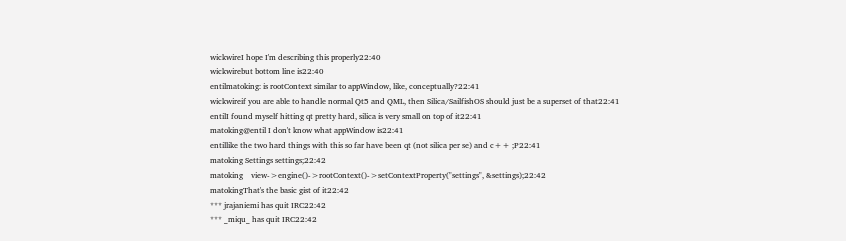wickwireI hope I'm describing this properly22:40
wickwirebut bottom line is22:40
entilmatoking: is rootContext similar to appWindow, like, conceptually?22:41
wickwireif you are able to handle normal Qt5 and QML, then Silica/SailfishOS should just be a superset of that22:41
entilI found myself hitting qt pretty hard, silica is very small on top of it22:41
matoking@entil I don't know what appWindow is22:41
entillike the two hard things with this so far have been qt (not silica per se) and c++ ;P22:41
matoking Settings settings;22:42
matoking    view->engine()->rootContext()->setContextProperty("settings", &settings);22:42
matokingThat's the basic gist of it22:42
*** jrajaniemi has quit IRC22:42
*** _miqu_ has quit IRC22:42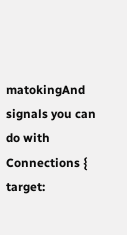matokingAnd signals you can do with Connections { target: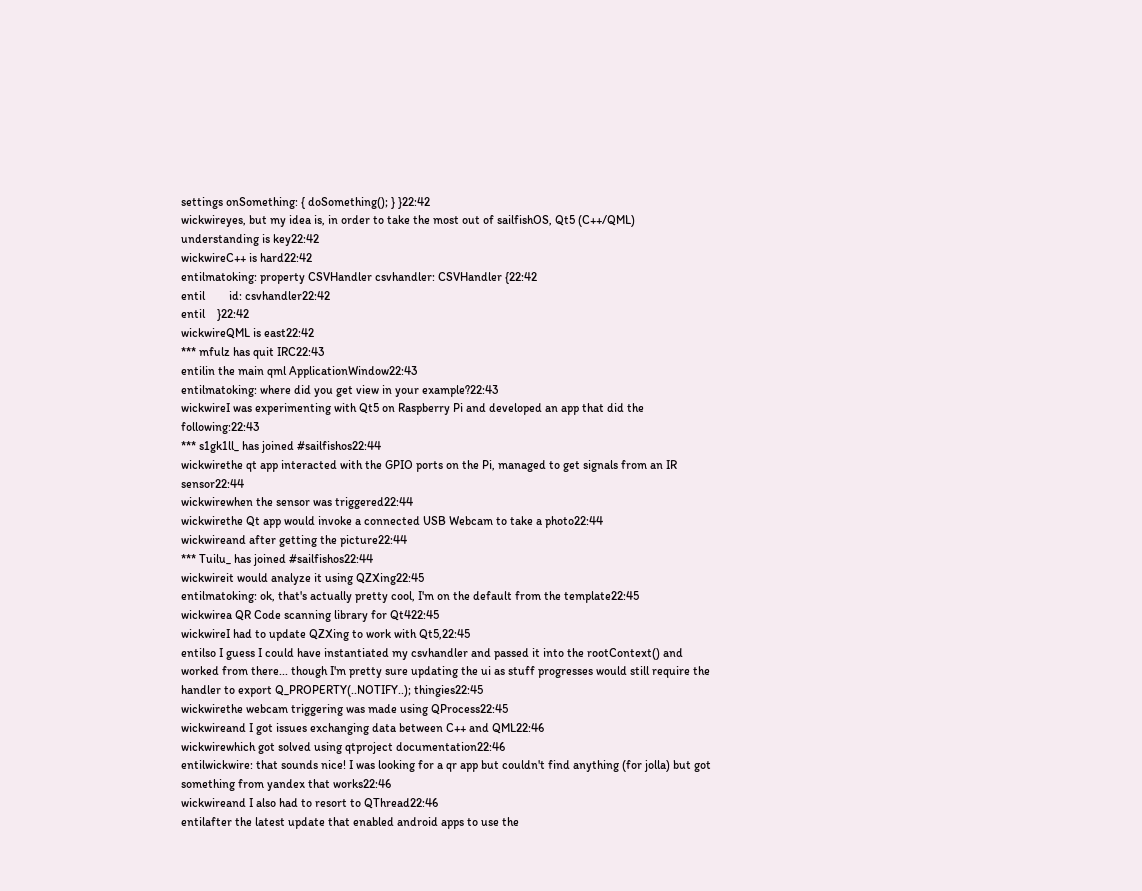settings onSomething: { doSomething(); } }22:42
wickwireyes, but my idea is, in order to take the most out of sailfishOS, Qt5 (C++/QML) understanding is key22:42
wickwireC++ is hard22:42
entilmatoking: property CSVHandler csvhandler: CSVHandler {22:42
entil        id: csvhandler22:42
entil    }22:42
wickwireQML is east22:42
*** mfulz has quit IRC22:43
entilin the main qml ApplicationWindow22:43
entilmatoking: where did you get view in your example?22:43
wickwireI was experimenting with Qt5 on Raspberry Pi and developed an app that did the following:22:43
*** s1gk1ll_ has joined #sailfishos22:44
wickwirethe qt app interacted with the GPIO ports on the Pi, managed to get signals from an IR sensor22:44
wickwirewhen the sensor was triggered22:44
wickwirethe Qt app would invoke a connected USB Webcam to take a photo22:44
wickwireand after getting the picture22:44
*** Tuilu_ has joined #sailfishos22:44
wickwireit would analyze it using QZXing22:45
entilmatoking: ok, that's actually pretty cool, I'm on the default from the template22:45
wickwirea QR Code scanning library for Qt422:45
wickwireI had to update QZXing to work with Qt5,22:45
entilso I guess I could have instantiated my csvhandler and passed it into the rootContext() and worked from there... though I'm pretty sure updating the ui as stuff progresses would still require the handler to export Q_PROPERTY(..NOTIFY..); thingies22:45
wickwirethe webcam triggering was made using QProcess22:45
wickwireand I got issues exchanging data between C++ and QML22:46
wickwirewhich got solved using qtproject documentation22:46
entilwickwire: that sounds nice! I was looking for a qr app but couldn't find anything (for jolla) but got something from yandex that works22:46
wickwireand I also had to resort to QThread22:46
entilafter the latest update that enabled android apps to use the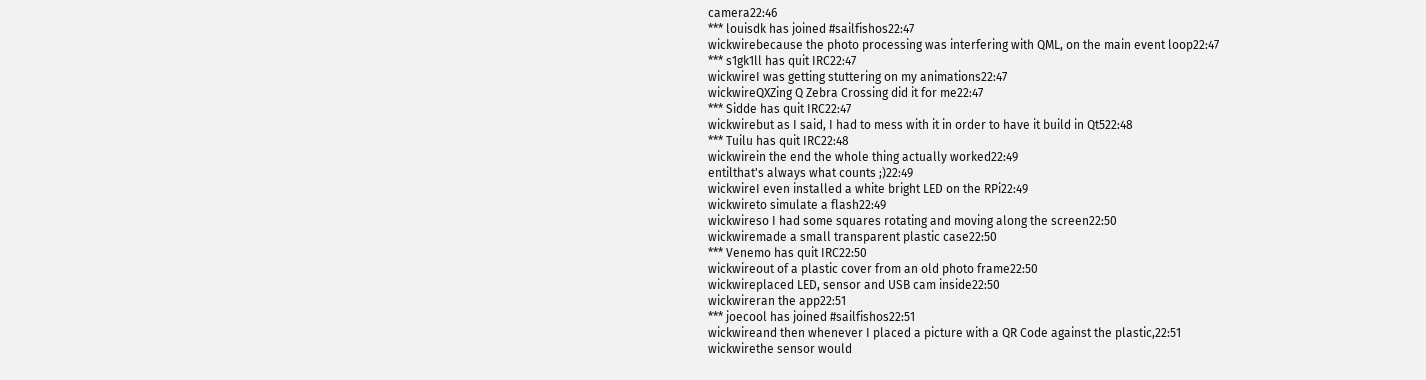camera22:46
*** louisdk has joined #sailfishos22:47
wickwirebecause the photo processing was interfering with QML, on the main event loop22:47
*** s1gk1ll has quit IRC22:47
wickwireI was getting stuttering on my animations22:47
wickwireQXZing Q Zebra Crossing did it for me22:47
*** Sidde has quit IRC22:47
wickwirebut as I said, I had to mess with it in order to have it build in Qt522:48
*** Tuilu has quit IRC22:48
wickwirein the end the whole thing actually worked22:49
entilthat's always what counts ;)22:49
wickwireI even installed a white bright LED on the RPi22:49
wickwireto simulate a flash22:49
wickwireso I had some squares rotating and moving along the screen22:50
wickwiremade a small transparent plastic case22:50
*** Venemo has quit IRC22:50
wickwireout of a plastic cover from an old photo frame22:50
wickwireplaced LED, sensor and USB cam inside22:50
wickwireran the app22:51
*** joecool has joined #sailfishos22:51
wickwireand then whenever I placed a picture with a QR Code against the plastic,22:51
wickwirethe sensor would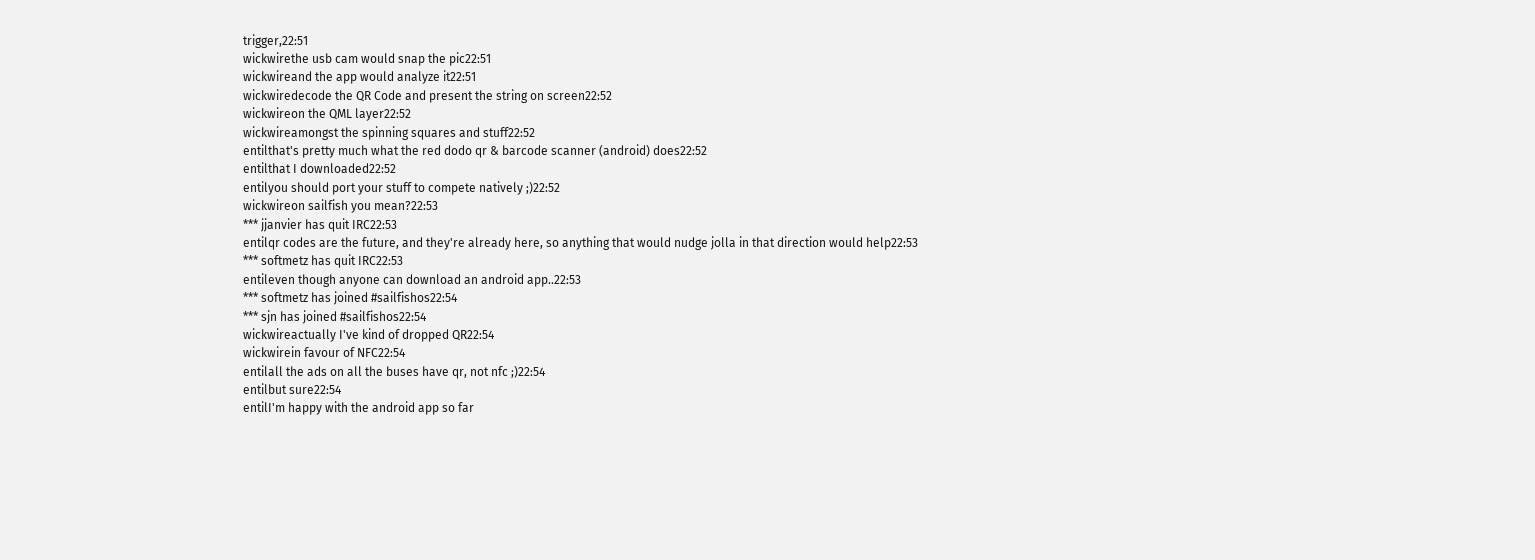trigger,22:51
wickwirethe usb cam would snap the pic22:51
wickwireand the app would analyze it22:51
wickwiredecode the QR Code and present the string on screen22:52
wickwireon the QML layer22:52
wickwireamongst the spinning squares and stuff22:52
entilthat's pretty much what the red dodo qr & barcode scanner (android) does22:52
entilthat I downloaded22:52
entilyou should port your stuff to compete natively ;)22:52
wickwireon sailfish you mean?22:53
*** jjanvier has quit IRC22:53
entilqr codes are the future, and they're already here, so anything that would nudge jolla in that direction would help22:53
*** softmetz has quit IRC22:53
entileven though anyone can download an android app..22:53
*** softmetz has joined #sailfishos22:54
*** sjn has joined #sailfishos22:54
wickwireactually I've kind of dropped QR22:54
wickwirein favour of NFC22:54
entilall the ads on all the buses have qr, not nfc ;)22:54
entilbut sure22:54
entilI'm happy with the android app so far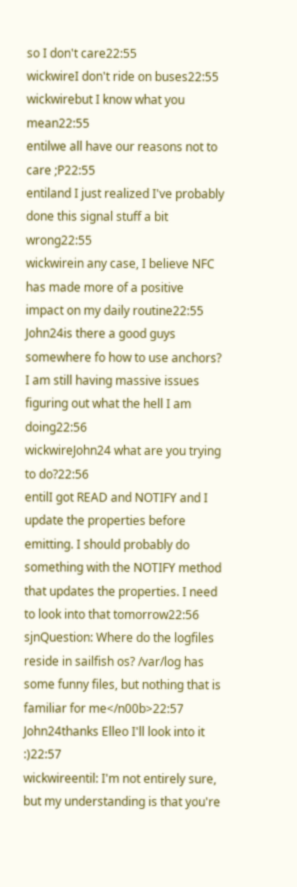so I don't care22:55
wickwireI don't ride on buses22:55
wickwirebut I know what you mean22:55
entilwe all have our reasons not to care ;P22:55
entiland I just realized I've probably done this signal stuff a bit wrong22:55
wickwirein any case, I believe NFC has made more of a positive impact on my daily routine22:55
John24is there a good guys somewhere fo how to use anchors? I am still having massive issues figuring out what the hell I am doing22:56
wickwireJohn24 what are you trying to do?22:56
entilI got READ and NOTIFY and I update the properties before emitting. I should probably do something with the NOTIFY method that updates the properties. I need to look into that tomorrow22:56
sjnQuestion: Where do the logfiles reside in sailfish os? /var/log has some funny files, but nothing that is familiar for me</n00b>22:57
John24thanks Elleo I'll look into it :)22:57
wickwireentil: I'm not entirely sure, but my understanding is that you're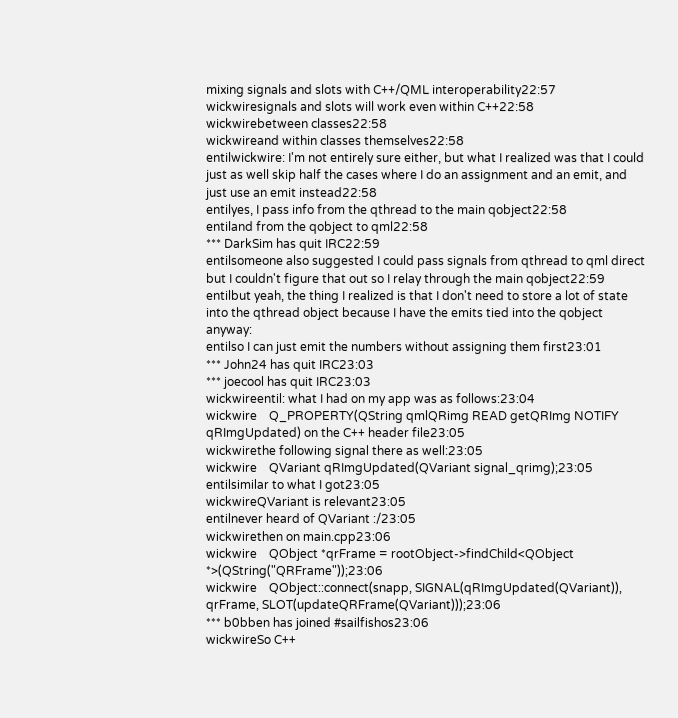mixing signals and slots with C++/QML interoperability22:57
wickwiresignals and slots will work even within C++22:58
wickwirebetween classes22:58
wickwireand within classes themselves22:58
entilwickwire: I'm not entirely sure either, but what I realized was that I could just as well skip half the cases where I do an assignment and an emit, and just use an emit instead22:58
entilyes, I pass info from the qthread to the main qobject22:58
entiland from the qobject to qml22:58
*** DarkSim has quit IRC22:59
entilsomeone also suggested I could pass signals from qthread to qml direct but I couldn't figure that out so I relay through the main qobject22:59
entilbut yeah, the thing I realized is that I don't need to store a lot of state into the qthread object because I have the emits tied into the qobject anyway:
entilso I can just emit the numbers without assigning them first23:01
*** John24 has quit IRC23:03
*** joecool has quit IRC23:03
wickwireentil: what I had on my app was as follows:23:04
wickwire    Q_PROPERTY(QString qmlQRimg READ getQRImg NOTIFY qRImgUpdated) on the C++ header file23:05
wickwirethe following signal there as well:23:05
wickwire    QVariant qRImgUpdated(QVariant signal_qrimg);23:05
entilsimilar to what I got23:05
wickwireQVariant is relevant23:05
entilnever heard of QVariant :/23:05
wickwirethen on main.cpp23:06
wickwire    QObject *qrFrame = rootObject->findChild<QObject *>(QString("QRFrame"));23:06
wickwire    QObject::connect(snapp, SIGNAL(qRImgUpdated(QVariant)), qrFrame, SLOT(updateQRFrame(QVariant)));23:06
*** b0bben has joined #sailfishos23:06
wickwireSo C++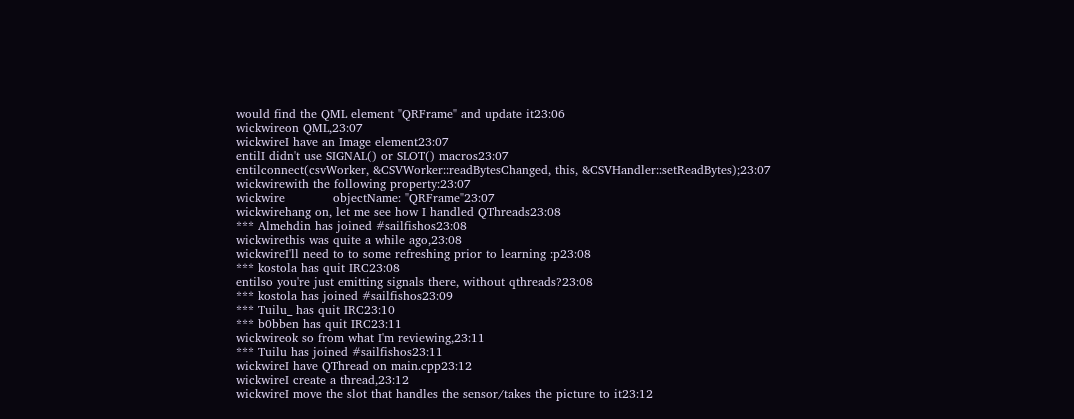would find the QML element "QRFrame" and update it23:06
wickwireon QML,23:07
wickwireI have an Image element23:07
entilI didn't use SIGNAL() or SLOT() macros23:07
entilconnect(csvWorker, &CSVWorker::readBytesChanged, this, &CSVHandler::setReadBytes);23:07
wickwirewith the following property:23:07
wickwire            objectName: "QRFrame"23:07
wickwirehang on, let me see how I handled QThreads23:08
*** Almehdin has joined #sailfishos23:08
wickwirethis was quite a while ago,23:08
wickwireI'll need to to some refreshing prior to learning :p23:08
*** kostola has quit IRC23:08
entilso you're just emitting signals there, without qthreads?23:08
*** kostola has joined #sailfishos23:09
*** Tuilu_ has quit IRC23:10
*** b0bben has quit IRC23:11
wickwireok so from what I'm reviewing,23:11
*** Tuilu has joined #sailfishos23:11
wickwireI have QThread on main.cpp23:12
wickwireI create a thread,23:12
wickwireI move the slot that handles the sensor/takes the picture to it23:12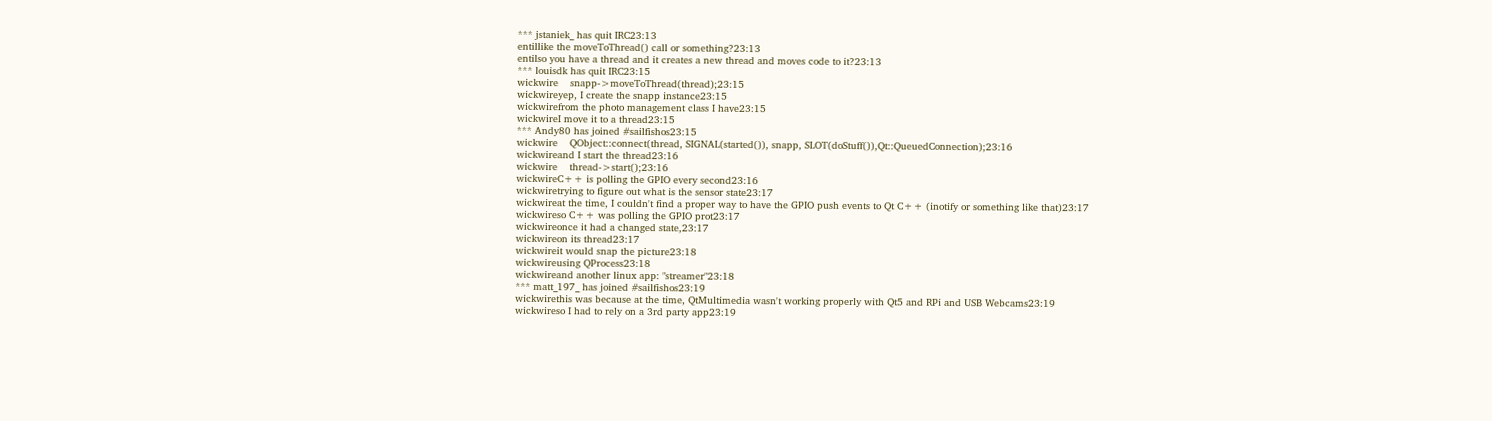*** jstaniek_ has quit IRC23:13
entillike the moveToThread() call or something?23:13
entilso you have a thread and it creates a new thread and moves code to it?23:13
*** louisdk has quit IRC23:15
wickwire    snapp->moveToThread(thread);23:15
wickwireyep, I create the snapp instance23:15
wickwirefrom the photo management class I have23:15
wickwireI move it to a thread23:15
*** Andy80 has joined #sailfishos23:15
wickwire    QObject::connect(thread, SIGNAL(started()), snapp, SLOT(doStuff()),Qt::QueuedConnection);23:16
wickwireand I start the thread23:16
wickwire    thread->start();23:16
wickwireC++ is polling the GPIO every second23:16
wickwiretrying to figure out what is the sensor state23:17
wickwireat the time, I couldn't find a proper way to have the GPIO push events to Qt C++ (inotify or something like that)23:17
wickwireso C++ was polling the GPIO prot23:17
wickwireonce it had a changed state,23:17
wickwireon its thread23:17
wickwireit would snap the picture23:18
wickwireusing QProcess23:18
wickwireand another linux app: "streamer"23:18
*** matt_197_ has joined #sailfishos23:19
wickwirethis was because at the time, QtMultimedia wasn't working properly with Qt5 and RPi and USB Webcams23:19
wickwireso I had to rely on a 3rd party app23:19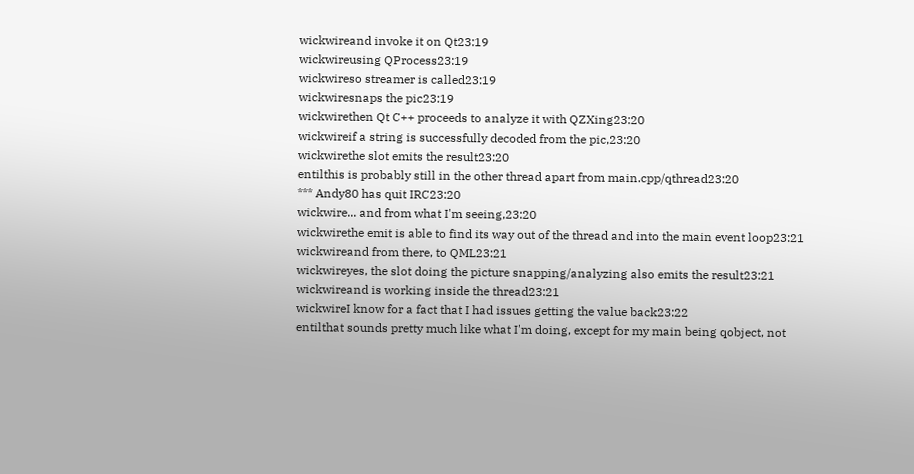wickwireand invoke it on Qt23:19
wickwireusing QProcess23:19
wickwireso streamer is called23:19
wickwiresnaps the pic23:19
wickwirethen Qt C++ proceeds to analyze it with QZXing23:20
wickwireif a string is successfully decoded from the pic,23:20
wickwirethe slot emits the result23:20
entilthis is probably still in the other thread apart from main.cpp/qthread23:20
*** Andy80 has quit IRC23:20
wickwire... and from what I'm seeing,23:20
wickwirethe emit is able to find its way out of the thread and into the main event loop23:21
wickwireand from there, to QML23:21
wickwireyes, the slot doing the picture snapping/analyzing also emits the result23:21
wickwireand is working inside the thread23:21
wickwireI know for a fact that I had issues getting the value back23:22
entilthat sounds pretty much like what I'm doing, except for my main being qobject, not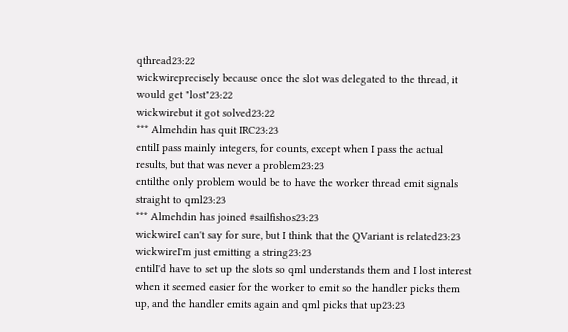qthread23:22
wickwireprecisely because once the slot was delegated to the thread, it would get "lost"23:22
wickwirebut it got solved23:22
*** Almehdin has quit IRC23:23
entilI pass mainly integers, for counts, except when I pass the actual results, but that was never a problem23:23
entilthe only problem would be to have the worker thread emit signals straight to qml23:23
*** Almehdin has joined #sailfishos23:23
wickwireI can't say for sure, but I think that the QVariant is related23:23
wickwireI'm just emitting a string23:23
entilI'd have to set up the slots so qml understands them and I lost interest when it seemed easier for the worker to emit so the handler picks them up, and the handler emits again and qml picks that up23:23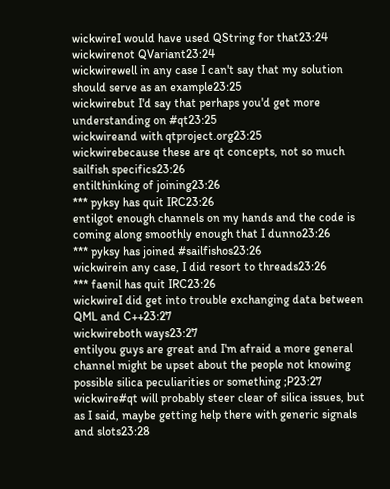wickwireI would have used QString for that23:24
wickwirenot QVariant23:24
wickwirewell in any case I can't say that my solution should serve as an example23:25
wickwirebut I'd say that perhaps you'd get more understanding on #qt23:25
wickwireand with qtproject.org23:25
wickwirebecause these are qt concepts, not so much sailfish specifics23:26
entilthinking of joining23:26
*** pyksy has quit IRC23:26
entilgot enough channels on my hands and the code is coming along smoothly enough that I dunno23:26
*** pyksy has joined #sailfishos23:26
wickwirein any case, I did resort to threads23:26
*** faenil has quit IRC23:26
wickwireI did get into trouble exchanging data between QML and C++23:27
wickwireboth ways23:27
entilyou guys are great and I'm afraid a more general channel might be upset about the people not knowing possible silica peculiarities or something ;P23:27
wickwire#qt will probably steer clear of silica issues, but as I said, maybe getting help there with generic signals and slots23:28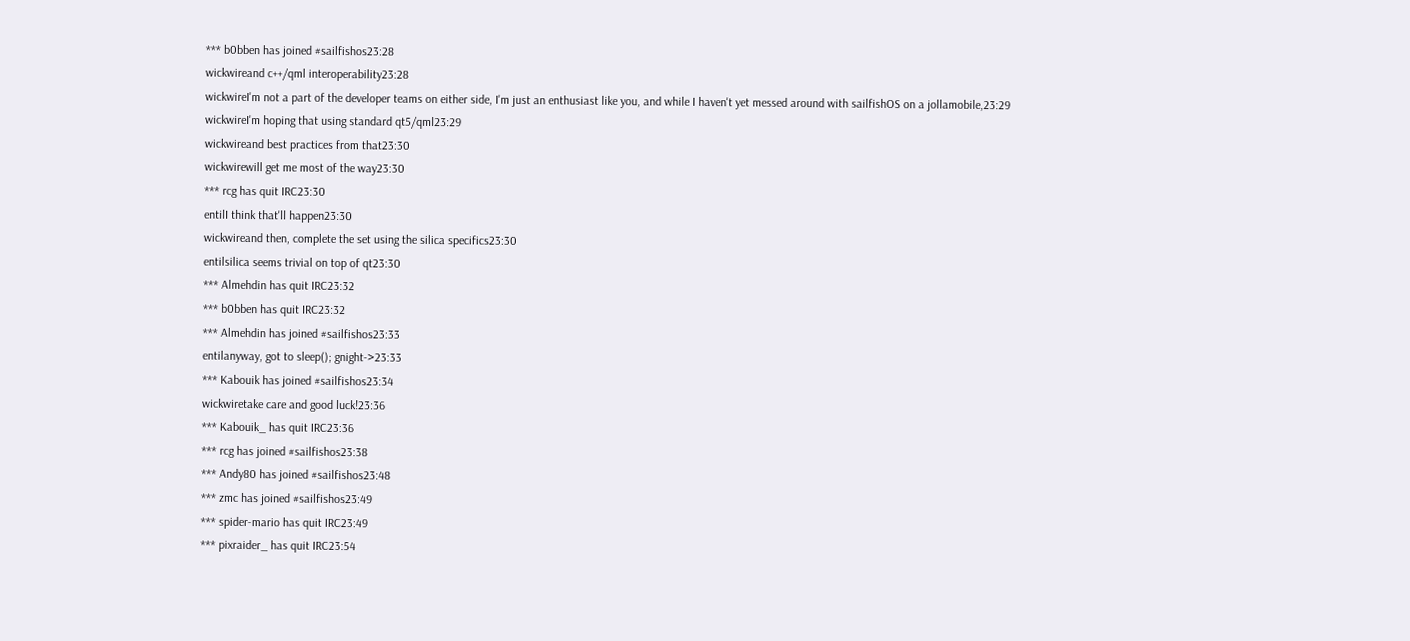*** b0bben has joined #sailfishos23:28
wickwireand c++/qml interoperability23:28
wickwireI'm not a part of the developer teams on either side, I'm just an enthusiast like you, and while I haven't yet messed around with sailfishOS on a jollamobile,23:29
wickwireI'm hoping that using standard qt5/qml23:29
wickwireand best practices from that23:30
wickwirewill get me most of the way23:30
*** rcg has quit IRC23:30
entilI think that'll happen23:30
wickwireand then, complete the set using the silica specifics23:30
entilsilica seems trivial on top of qt23:30
*** Almehdin has quit IRC23:32
*** b0bben has quit IRC23:32
*** Almehdin has joined #sailfishos23:33
entilanyway, got to sleep(); gnight->23:33
*** Kabouik has joined #sailfishos23:34
wickwiretake care and good luck!23:36
*** Kabouik_ has quit IRC23:36
*** rcg has joined #sailfishos23:38
*** Andy80 has joined #sailfishos23:48
*** zmc has joined #sailfishos23:49
*** spider-mario has quit IRC23:49
*** pixraider_ has quit IRC23:54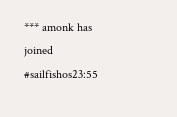*** amonk has joined #sailfishos23:55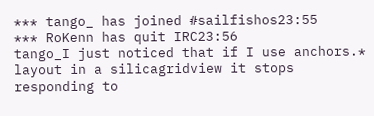*** tango_ has joined #sailfishos23:55
*** RoKenn has quit IRC23:56
tango_I just noticed that if I use anchors.* layout in a silicagridview it stops responding to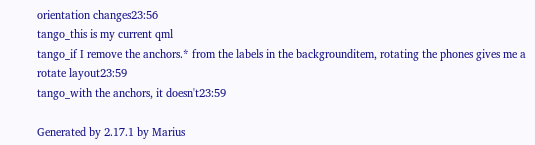orientation changes23:56
tango_this is my current qml
tango_if I remove the anchors.* from the labels in the backgrounditem, rotating the phones gives me a rotate layout23:59
tango_with the anchors, it doesn't23:59

Generated by 2.17.1 by Marius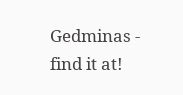Gedminas - find it at!